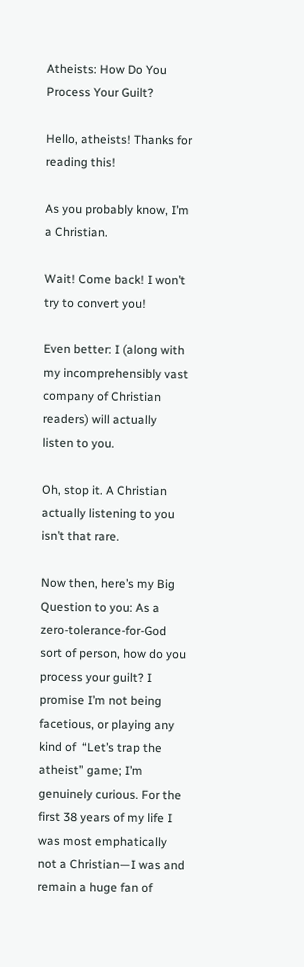Atheists: How Do You Process Your Guilt?

Hello, atheists! Thanks for reading this!

As you probably know, I’m a Christian.

Wait! Come back! I won’t try to convert you!

Even better: I (along with my incomprehensibly vast company of Christian readers) will actually listen to you.

Oh, stop it. A Christian actually listening to you isn’t that rare.

Now then, here’s my Big Question to you: As a zero-tolerance-for-God sort of person, how do you process your guilt? I promise I’m not being facetious, or playing any kind of  “Let’s trap the atheist” game; I’m genuinely curious. For the first 38 years of my life I was most emphatically not a Christian—I was and remain a huge fan of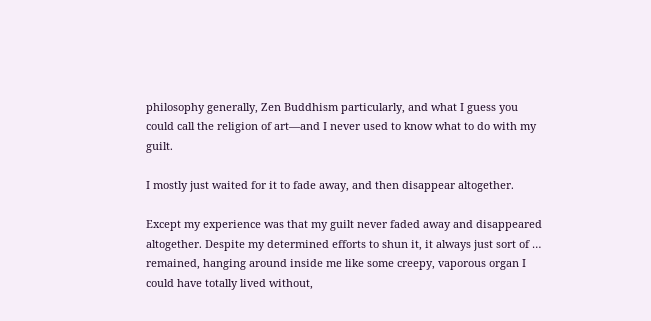philosophy generally, Zen Buddhism particularly, and what I guess you could call the religion of art—and I never used to know what to do with my guilt.

I mostly just waited for it to fade away, and then disappear altogether.

Except my experience was that my guilt never faded away and disappeared altogether. Despite my determined efforts to shun it, it always just sort of … remained, hanging around inside me like some creepy, vaporous organ I could have totally lived without,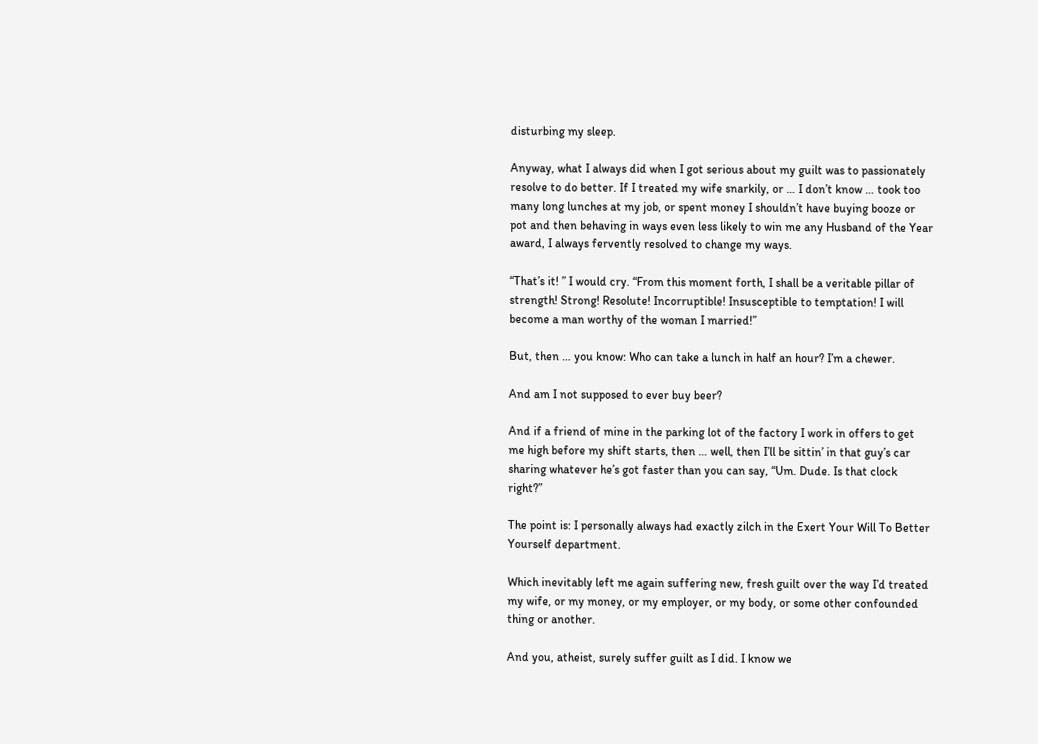disturbing my sleep.

Anyway, what I always did when I got serious about my guilt was to passionately resolve to do better. If I treated my wife snarkily, or … I don’t know … took too many long lunches at my job, or spent money I shouldn’t have buying booze or pot and then behaving in ways even less likely to win me any Husband of the Year award, I always fervently resolved to change my ways.

“That’s it! ” I would cry. “From this moment forth, I shall be a veritable pillar of strength! Strong! Resolute! Incorruptible! Insusceptible to temptation! I will become a man worthy of the woman I married!”

But, then … you know: Who can take a lunch in half an hour? I’m a chewer.

And am I not supposed to ever buy beer?

And if a friend of mine in the parking lot of the factory I work in offers to get me high before my shift starts, then … well, then I’ll be sittin’ in that guy’s car sharing whatever he’s got faster than you can say, “Um. Dude. Is that clock right?”

The point is: I personally always had exactly zilch in the Exert Your Will To Better Yourself department.

Which inevitably left me again suffering new, fresh guilt over the way I’d treated my wife, or my money, or my employer, or my body, or some other confounded thing or another.

And you, atheist, surely suffer guilt as I did. I know we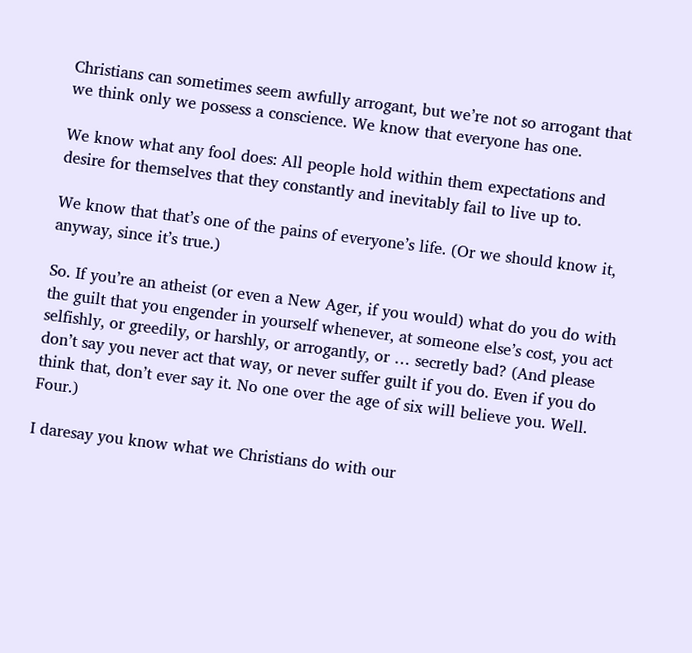Christians can sometimes seem awfully arrogant, but we’re not so arrogant that we think only we possess a conscience. We know that everyone has one.

We know what any fool does: All people hold within them expectations and desire for themselves that they constantly and inevitably fail to live up to.

We know that that’s one of the pains of everyone’s life. (Or we should know it, anyway, since it’s true.)

So. If you’re an atheist (or even a New Ager, if you would) what do you do with the guilt that you engender in yourself whenever, at someone else’s cost, you act selfishly, or greedily, or harshly, or arrogantly, or … secretly bad? (And please don’t say you never act that way, or never suffer guilt if you do. Even if you do think that, don’t ever say it. No one over the age of six will believe you. Well. Four.)

I daresay you know what we Christians do with our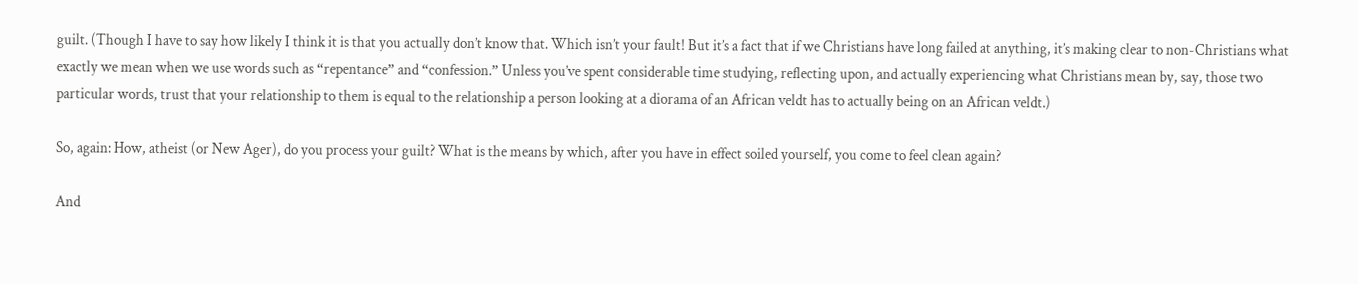guilt. (Though I have to say how likely I think it is that you actually don’t know that. Which isn’t your fault! But it’s a fact that if we Christians have long failed at anything, it’s making clear to non-Christians what exactly we mean when we use words such as “repentance” and “confession.” Unless you’ve spent considerable time studying, reflecting upon, and actually experiencing what Christians mean by, say, those two particular words, trust that your relationship to them is equal to the relationship a person looking at a diorama of an African veldt has to actually being on an African veldt.)

So, again: How, atheist (or New Ager), do you process your guilt? What is the means by which, after you have in effect soiled yourself, you come to feel clean again?

And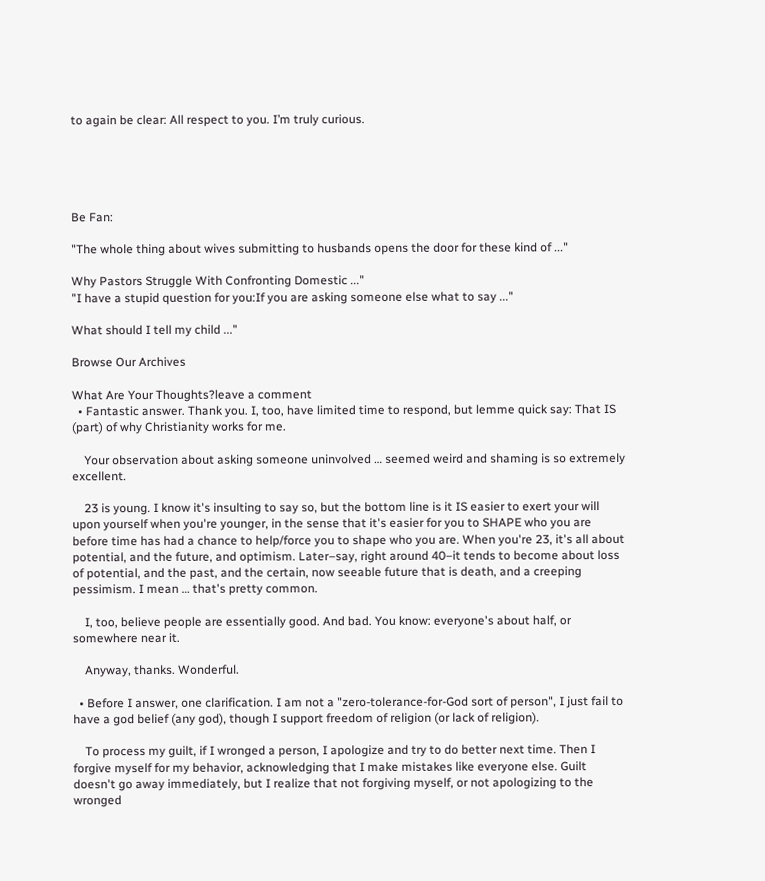to again be clear: All respect to you. I’m truly curious.





Be Fan:

"The whole thing about wives submitting to husbands opens the door for these kind of ..."

Why Pastors Struggle With Confronting Domestic ..."
"I have a stupid question for you:If you are asking someone else what to say ..."

What should I tell my child ..."

Browse Our Archives

What Are Your Thoughts?leave a comment
  • Fantastic answer. Thank you. I, too, have limited time to respond, but lemme quick say: That IS (part) of why Christianity works for me.

    Your observation about asking someone uninvolved … seemed weird and shaming is so extremely excellent.

    23 is young. I know it's insulting to say so, but the bottom line is it IS easier to exert your will upon yourself when you're younger, in the sense that it's easier for you to SHAPE who you are before time has had a chance to help/force you to shape who you are. When you're 23, it's all about potential, and the future, and optimism. Later–say, right around 40–it tends to become about loss of potential, and the past, and the certain, now seeable future that is death, and a creeping pessimism. I mean … that's pretty common.

    I, too, believe people are essentially good. And bad. You know: everyone's about half, or somewhere near it.

    Anyway, thanks. Wonderful.

  • Before I answer, one clarification. I am not a "zero-tolerance-for-God sort of person", I just fail to have a god belief (any god), though I support freedom of religion (or lack of religion).

    To process my guilt, if I wronged a person, I apologize and try to do better next time. Then I forgive myself for my behavior, acknowledging that I make mistakes like everyone else. Guilt doesn't go away immediately, but I realize that not forgiving myself, or not apologizing to the wronged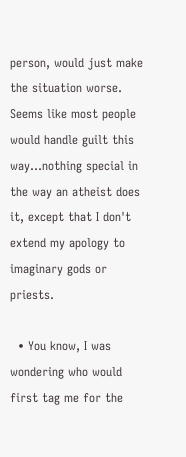person, would just make the situation worse. Seems like most people would handle guilt this way…nothing special in the way an atheist does it, except that I don't extend my apology to imaginary gods or priests.

  • You know, I was wondering who would first tag me for the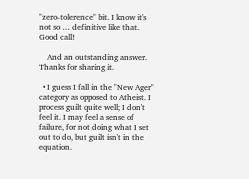"zero-tolerence" bit. I know it's not so … definitive like that. Good call!

    And an outstanding answer. Thanks for sharing it.

  • I guess I fall in the "New Ager" category as opposed to Atheist. I process guilt quite well; I don't feel it. I may feel a sense of failure, for not doing what I set out to do, but guilt isn't in the equation.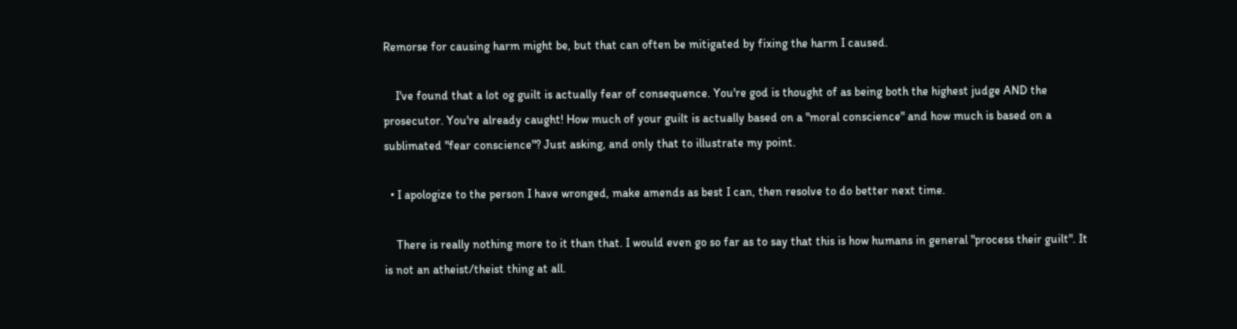Remorse for causing harm might be, but that can often be mitigated by fixing the harm I caused.

    I've found that a lot og guilt is actually fear of consequence. You're god is thought of as being both the highest judge AND the prosecutor. You're already caught! How much of your guilt is actually based on a "moral conscience" and how much is based on a sublimated "fear conscience"? Just asking, and only that to illustrate my point.

  • I apologize to the person I have wronged, make amends as best I can, then resolve to do better next time.

    There is really nothing more to it than that. I would even go so far as to say that this is how humans in general "process their guilt". It is not an atheist/theist thing at all.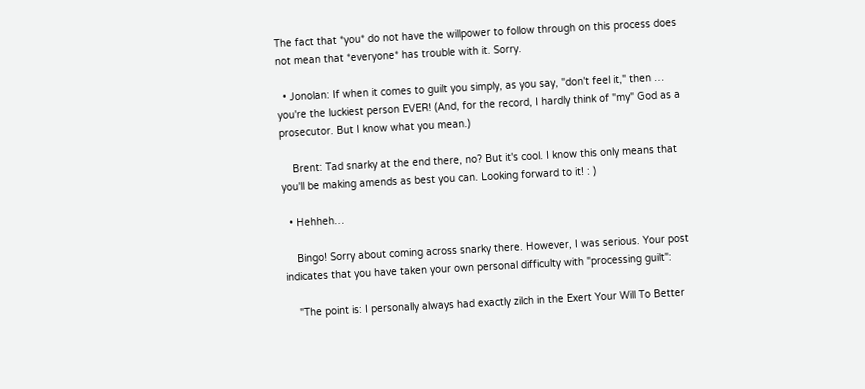The fact that *you* do not have the willpower to follow through on this process does not mean that *everyone* has trouble with it. Sorry.

  • Jonolan: If when it comes to guilt you simply, as you say, "don't feel it," then … you're the luckiest person EVER! (And, for the record, I hardly think of "my" God as a prosecutor. But I know what you mean.)

    Brent: Tad snarky at the end there, no? But it's cool. I know this only means that you'll be making amends as best you can. Looking forward to it! : )

  • Hehheh…

    Bingo! Sorry about coming across snarky there. However, I was serious. Your post indicates that you have taken your own personal difficulty with "processing guilt":

    "The point is: I personally always had exactly zilch in the Exert Your Will To Better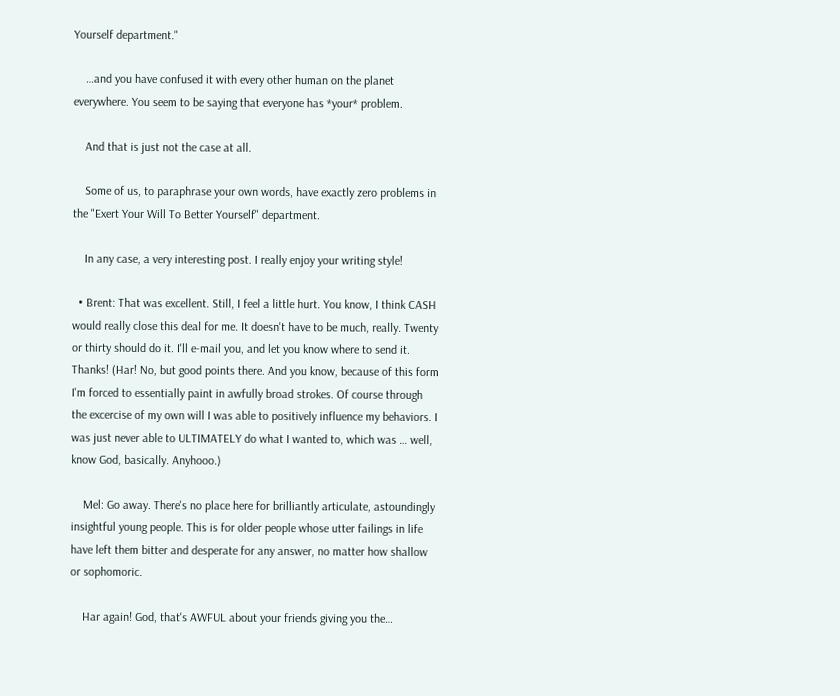Yourself department."

    …and you have confused it with every other human on the planet everywhere. You seem to be saying that everyone has *your* problem.

    And that is just not the case at all.

    Some of us, to paraphrase your own words, have exactly zero problems in the "Exert Your Will To Better Yourself" department.

    In any case, a very interesting post. I really enjoy your writing style!

  • Brent: That was excellent. Still, I feel a little hurt. You know, I think CASH would really close this deal for me. It doesn't have to be much, really. Twenty or thirty should do it. I'll e-mail you, and let you know where to send it. Thanks! (Har! No, but good points there. And you know, because of this form I'm forced to essentially paint in awfully broad strokes. Of course through the excercise of my own will I was able to positively influence my behaviors. I was just never able to ULTIMATELY do what I wanted to, which was … well, know God, basically. Anyhooo.)

    Mel: Go away. There's no place here for brilliantly articulate, astoundingly insightful young people. This is for older people whose utter failings in life have left them bitter and desperate for any answer, no matter how shallow or sophomoric.

    Har again! God, that's AWFUL about your friends giving you the…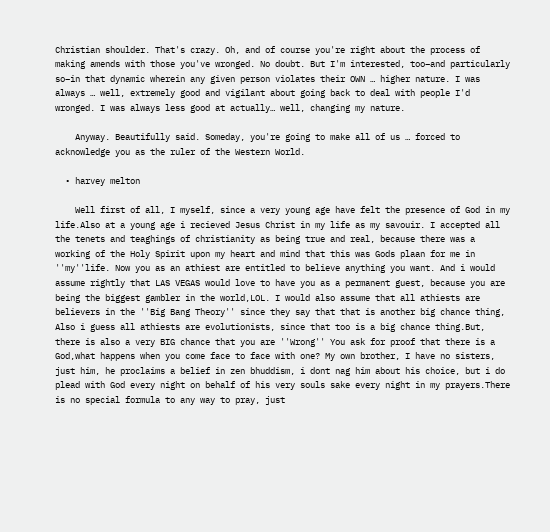Christian shoulder. That's crazy. Oh, and of course you're right about the process of making amends with those you've wronged. No doubt. But I'm interested, too–and particularly so–in that dynamic wherein any given person violates their OWN … higher nature. I was always … well, extremely good and vigilant about going back to deal with people I'd wronged. I was always less good at actually… well, changing my nature.

    Anyway. Beautifully said. Someday, you're going to make all of us … forced to acknowledge you as the ruler of the Western World.

  • harvey melton

    Well first of all, I myself, since a very young age have felt the presence of God in my life.Also at a young age i recieved Jesus Christ in my life as my savouir. I accepted all the tenets and teaghings of christianity as being true and real, because there was a working of the Holy Spirit upon my heart and mind that this was Gods plaan for me in ''my''life. Now you as an athiest are entitled to believe anything you want. And i would assume rightly that LAS VEGAS would love to have you as a permanent guest, because you are being the biggest gambler in the world,LOL. I would also assume that all athiests are believers in the ''Big Bang Theory'' since they say that that is another big chance thing, Also i guess all athiests are evolutionists, since that too is a big chance thing.But, there is also a very BIG chance that you are ''Wrong'' You ask for proof that there is a God,what happens when you come face to face with one? My own brother, I have no sisters, just him, he proclaims a belief in zen bhuddism, i dont nag him about his choice, but i do plead with God every night on behalf of his very souls sake every night in my prayers.There is no special formula to any way to pray, just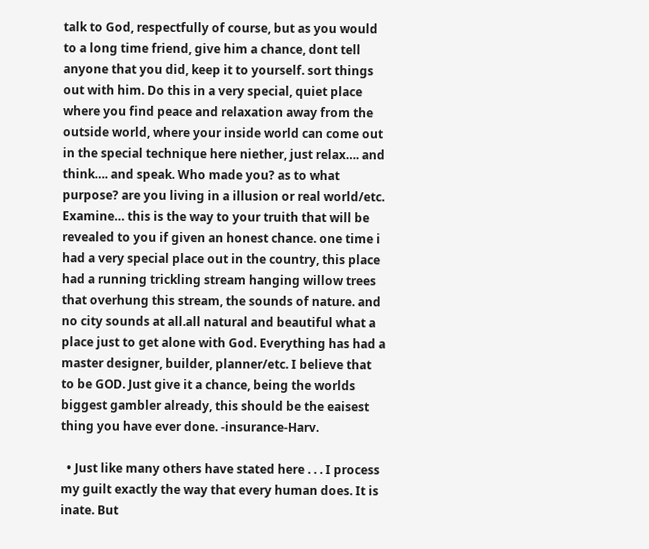talk to God, respectfully of course, but as you would to a long time friend, give him a chance, dont tell anyone that you did, keep it to yourself. sort things out with him. Do this in a very special, quiet place where you find peace and relaxation away from the outside world, where your inside world can come out in the special technique here niether, just relax…. and think…. and speak. Who made you? as to what purpose? are you living in a illusion or real world/etc. Examine… this is the way to your truith that will be revealed to you if given an honest chance. one time i had a very special place out in the country, this place had a running trickling stream hanging willow trees that overhung this stream, the sounds of nature. and no city sounds at all.all natural and beautiful what a place just to get alone with God. Everything has had a master designer, builder, planner/etc. I believe that to be GOD. Just give it a chance, being the worlds biggest gambler already, this should be the eaisest thing you have ever done. -insurance-Harv.

  • Just like many others have stated here . . . I process my guilt exactly the way that every human does. It is inate. But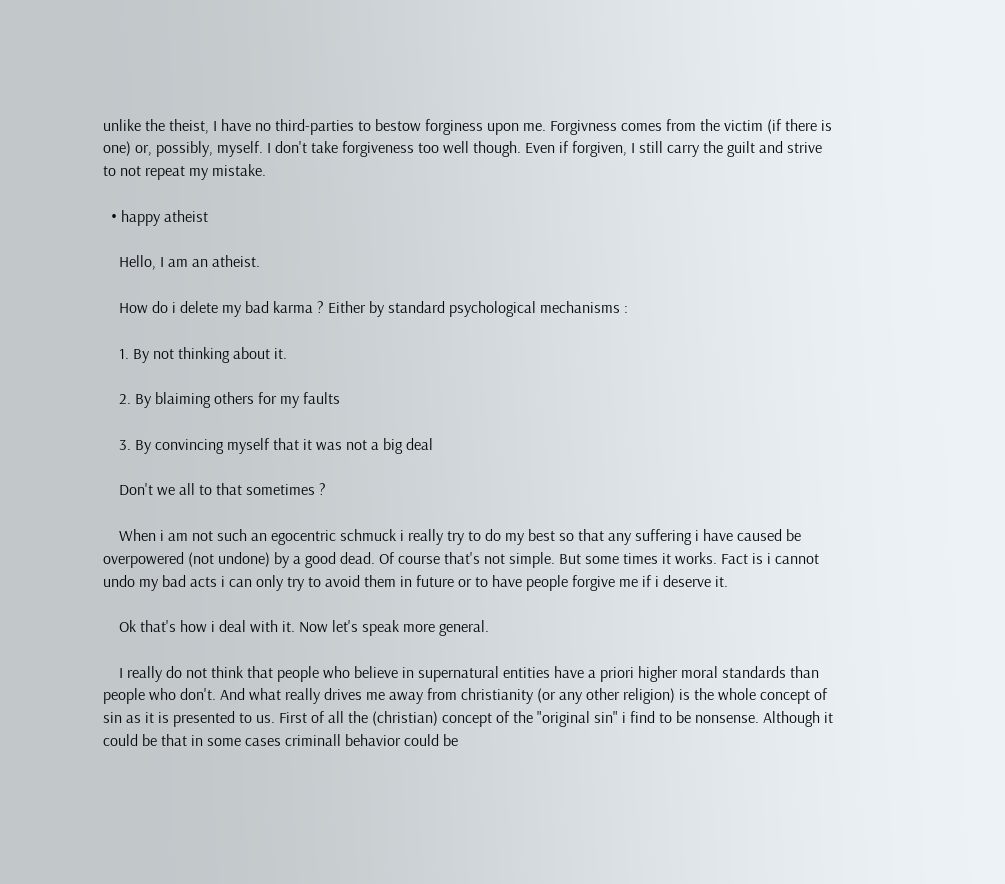unlike the theist, I have no third-parties to bestow forginess upon me. Forgivness comes from the victim (if there is one) or, possibly, myself. I don't take forgiveness too well though. Even if forgiven, I still carry the guilt and strive to not repeat my mistake.

  • happy atheist

    Hello, I am an atheist.

    How do i delete my bad karma ? Either by standard psychological mechanisms :

    1. By not thinking about it.

    2. By blaiming others for my faults

    3. By convincing myself that it was not a big deal

    Don't we all to that sometimes ?

    When i am not such an egocentric schmuck i really try to do my best so that any suffering i have caused be overpowered (not undone) by a good dead. Of course that's not simple. But some times it works. Fact is i cannot undo my bad acts i can only try to avoid them in future or to have people forgive me if i deserve it.

    Ok that's how i deal with it. Now let's speak more general.

    I really do not think that people who believe in supernatural entities have a priori higher moral standards than people who don't. And what really drives me away from christianity (or any other religion) is the whole concept of sin as it is presented to us. First of all the (christian) concept of the "original sin" i find to be nonsense. Although it could be that in some cases criminall behavior could be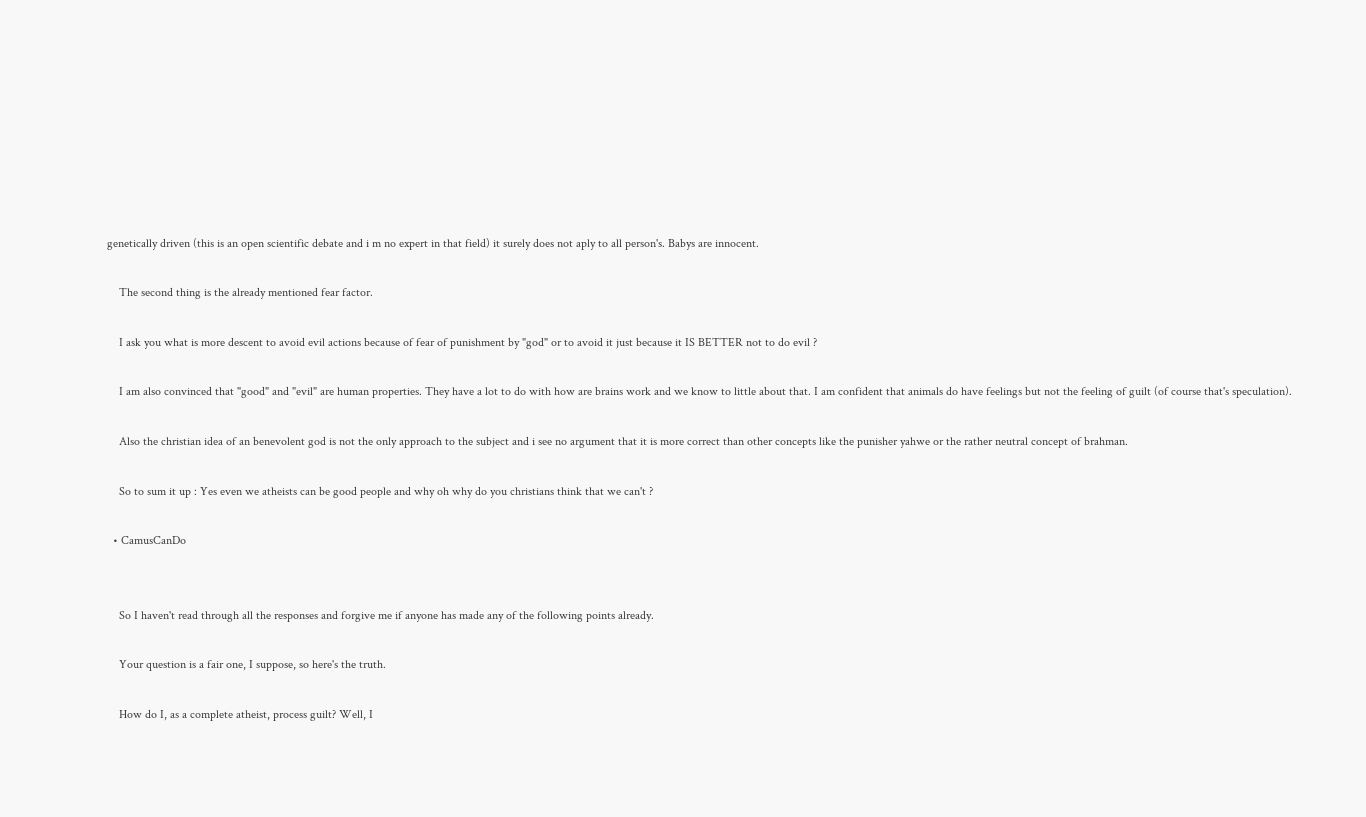genetically driven (this is an open scientific debate and i m no expert in that field) it surely does not aply to all person's. Babys are innocent.

    The second thing is the already mentioned fear factor.

    I ask you what is more descent to avoid evil actions because of fear of punishment by "god" or to avoid it just because it IS BETTER not to do evil ?

    I am also convinced that "good" and "evil" are human properties. They have a lot to do with how are brains work and we know to little about that. I am confident that animals do have feelings but not the feeling of guilt (of course that's speculation).

    Also the christian idea of an benevolent god is not the only approach to the subject and i see no argument that it is more correct than other concepts like the punisher yahwe or the rather neutral concept of brahman.

    So to sum it up : Yes even we atheists can be good people and why oh why do you christians think that we can't ?

  • CamusCanDo


    So I haven't read through all the responses and forgive me if anyone has made any of the following points already.

    Your question is a fair one, I suppose, so here's the truth.

    How do I, as a complete atheist, process guilt? Well, I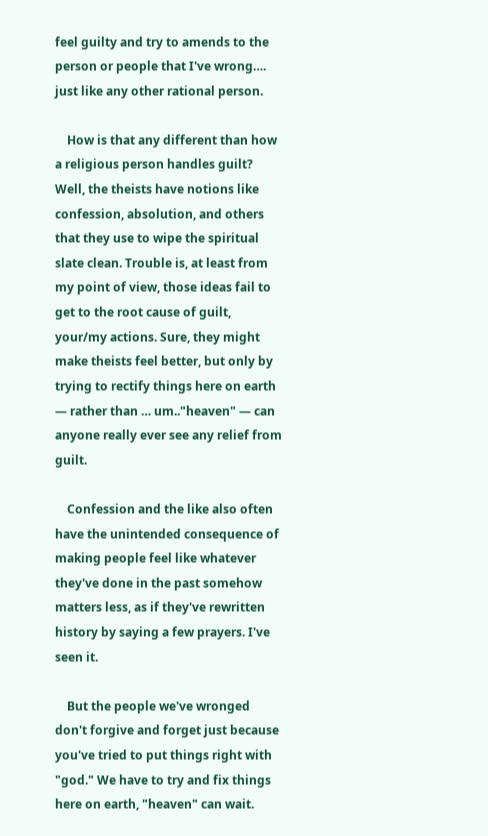feel guilty and try to amends to the person or people that I've wrong…. just like any other rational person.

    How is that any different than how a religious person handles guilt? Well, the theists have notions like confession, absolution, and others that they use to wipe the spiritual slate clean. Trouble is, at least from my point of view, those ideas fail to get to the root cause of guilt, your/my actions. Sure, they might make theists feel better, but only by trying to rectify things here on earth — rather than … um.."heaven" — can anyone really ever see any relief from guilt.

    Confession and the like also often have the unintended consequence of making people feel like whatever they've done in the past somehow matters less, as if they've rewritten history by saying a few prayers. I've seen it.

    But the people we've wronged don't forgive and forget just because you've tried to put things right with "god." We have to try and fix things here on earth, "heaven" can wait.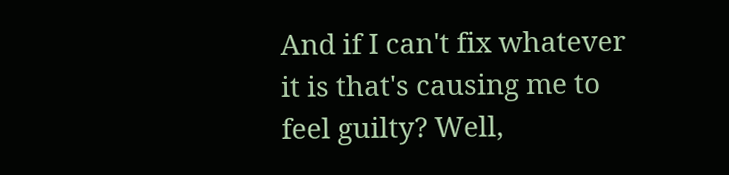And if I can't fix whatever it is that's causing me to feel guilty? Well,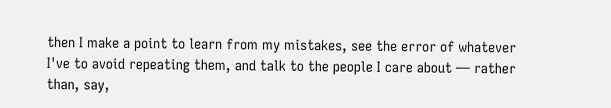then I make a point to learn from my mistakes, see the error of whatever I've to avoid repeating them, and talk to the people I care about — rather than, say,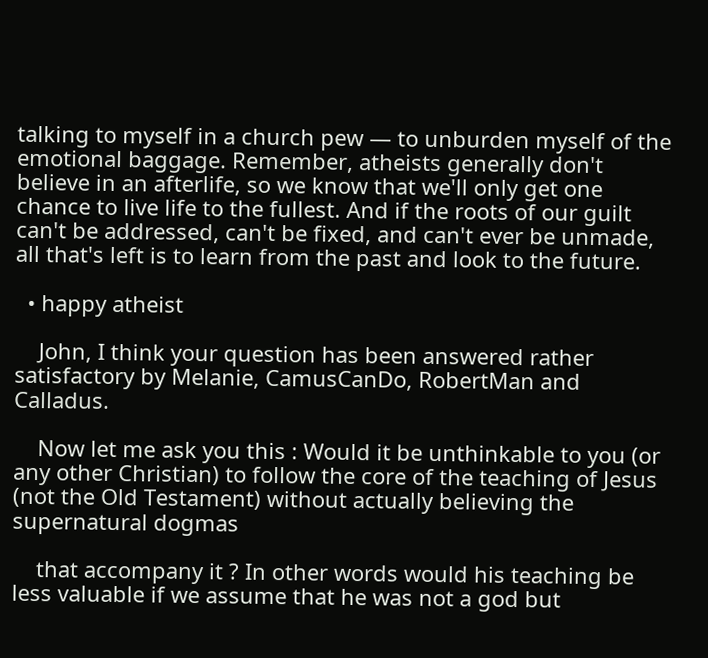talking to myself in a church pew — to unburden myself of the emotional baggage. Remember, atheists generally don't believe in an afterlife, so we know that we'll only get one chance to live life to the fullest. And if the roots of our guilt can't be addressed, can't be fixed, and can't ever be unmade, all that's left is to learn from the past and look to the future.

  • happy atheist

    John, I think your question has been answered rather satisfactory by Melanie, CamusCanDo, RobertMan and Calladus.

    Now let me ask you this : Would it be unthinkable to you (or any other Christian) to follow the core of the teaching of Jesus (not the Old Testament) without actually believing the supernatural dogmas

    that accompany it ? In other words would his teaching be less valuable if we assume that he was not a god but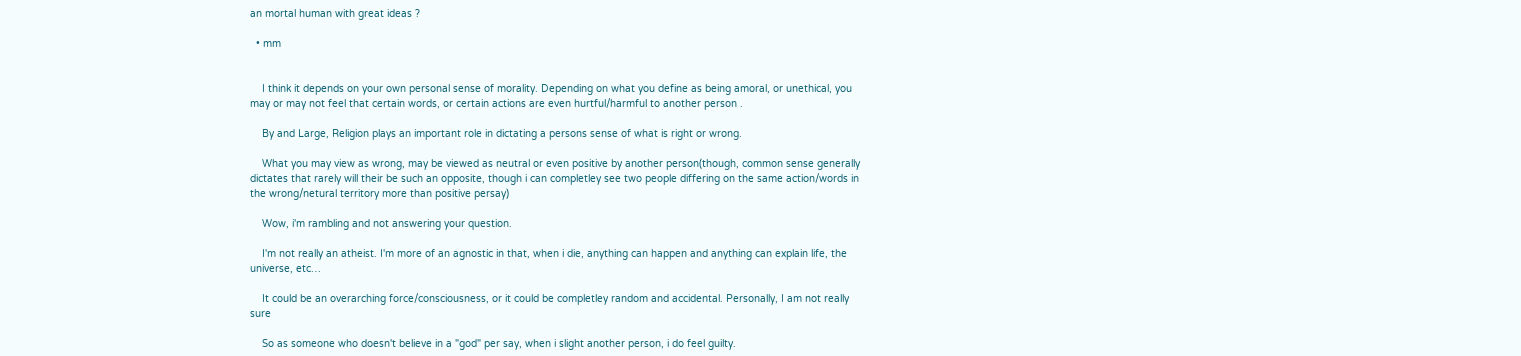an mortal human with great ideas ?

  • mm


    I think it depends on your own personal sense of morality. Depending on what you define as being amoral, or unethical, you may or may not feel that certain words, or certain actions are even hurtful/harmful to another person .

    By and Large, Religion plays an important role in dictating a persons sense of what is right or wrong.

    What you may view as wrong, may be viewed as neutral or even positive by another person(though, common sense generally dictates that rarely will their be such an opposite, though i can completley see two people differing on the same action/words in the wrong/netural territory more than positive persay)

    Wow, i'm rambling and not answering your question.

    I'm not really an atheist. I'm more of an agnostic in that, when i die, anything can happen and anything can explain life, the universe, etc…

    It could be an overarching force/consciousness, or it could be completley random and accidental. Personally, I am not really sure

    So as someone who doesn't believe in a "god" per say, when i slight another person, i do feel guilty.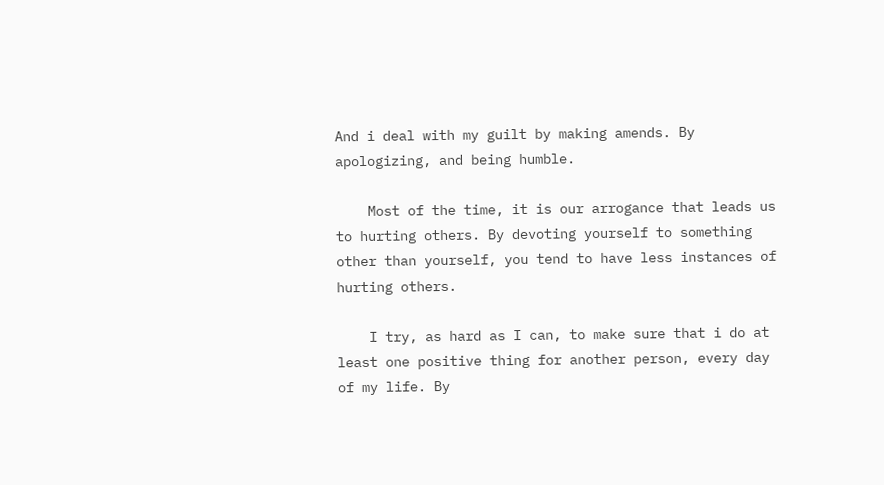And i deal with my guilt by making amends. By apologizing, and being humble.

    Most of the time, it is our arrogance that leads us to hurting others. By devoting yourself to something other than yourself, you tend to have less instances of hurting others.

    I try, as hard as I can, to make sure that i do at least one positive thing for another person, every day of my life. By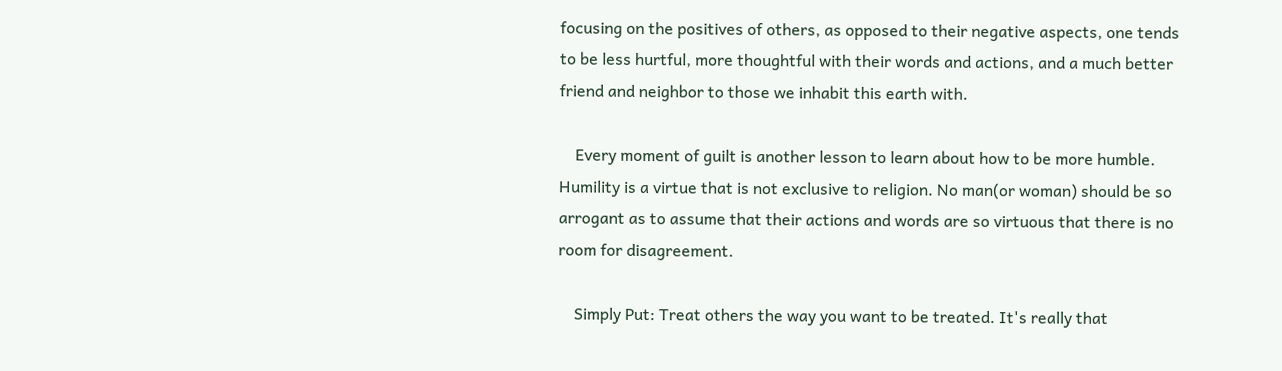focusing on the positives of others, as opposed to their negative aspects, one tends to be less hurtful, more thoughtful with their words and actions, and a much better friend and neighbor to those we inhabit this earth with.

    Every moment of guilt is another lesson to learn about how to be more humble. Humility is a virtue that is not exclusive to religion. No man(or woman) should be so arrogant as to assume that their actions and words are so virtuous that there is no room for disagreement.

    Simply Put: Treat others the way you want to be treated. It's really that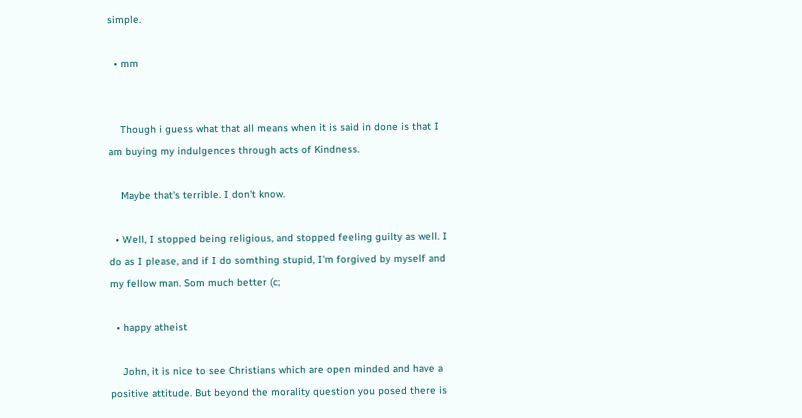simple.

  • mm


    Though i guess what that all means when it is said in done is that I am buying my indulgences through acts of Kindness.

    Maybe that's terrible. I don't know.

  • Well, I stopped being religious, and stopped feeling guilty as well. I do as I please, and if I do somthing stupid, I'm forgived by myself and my fellow man. Som much better (c;

  • happy atheist

    John, it is nice to see Christians which are open minded and have a positive attitude. But beyond the morality question you posed there is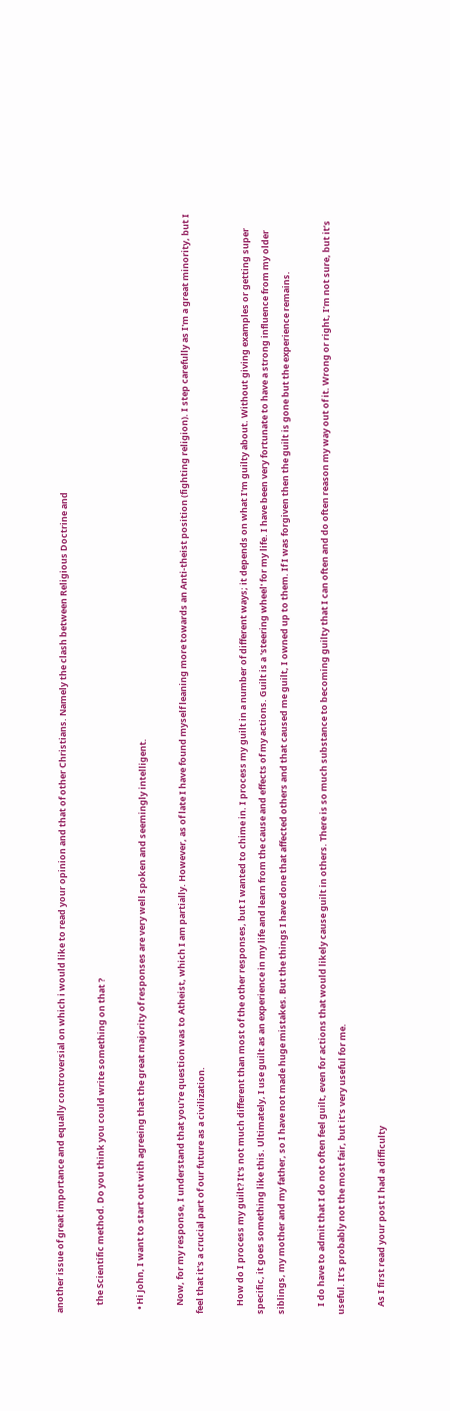another issue of great importance and equally controversial on which i would like to read your opinion and that of other Christians. Namely the clash between Religious Doctrine and

    the Scientific method. Do you think you could write something on that ?

  • Hi John, I want to start out with agreeing that the great majority of responses are very well spoken and seemingly intelligent.

    Now, for my response, I understand that you're question was to Atheist, which I am partially. However, as of late I have found myself leaning more towards an Anti-theist position (fighting religion). I step carefully as I'm a great minority, but I feel that it's a crucial part of our future as a civilization.

    How do I process my guilt? It's not much different than most of the other responses, but I wanted to chime in. I process my guilt in a number of different ways; it depends on what I'm guilty about. Without giving examples or getting super specific, it goes something like this. Ultimately, I use guilt as an experience in my life and learn from the cause and effects of my actions. Guilt is a 'steering wheel' for my life. I have been very fortunate to have a strong influence from my older siblings, my mother and my father, so I have not made huge mistakes. But the things I have done that affected others and that caused me guilt, I owned up to them. If I was forgiven then the guilt is gone but the experience remains.

    I do have to admit that I do not often feel guilt, even for actions that would likely cause guilt in others. There is so much substance to becoming guilty that I can often and do often reason my way out of it. Wrong or right, I’m not sure, but it’s useful. It’s probably not the most fair, but it’s very useful for me.

    As I first read your post I had a difficulty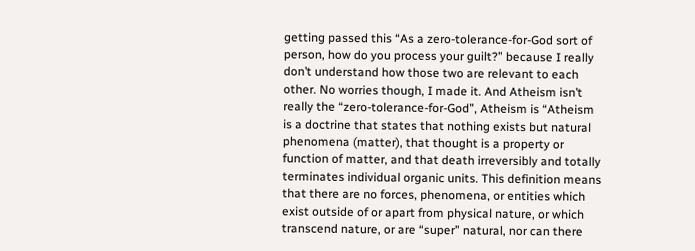getting passed this “As a zero-tolerance-for-God sort of person, how do you process your guilt?” because I really don’t understand how those two are relevant to each other. No worries though, I made it. And Atheism isn’t really the “zero-tolerance-for-God”, Atheism is “Atheism is a doctrine that states that nothing exists but natural phenomena (matter), that thought is a property or function of matter, and that death irreversibly and totally terminates individual organic units. This definition means that there are no forces, phenomena, or entities which exist outside of or apart from physical nature, or which transcend nature, or are “super” natural, nor can there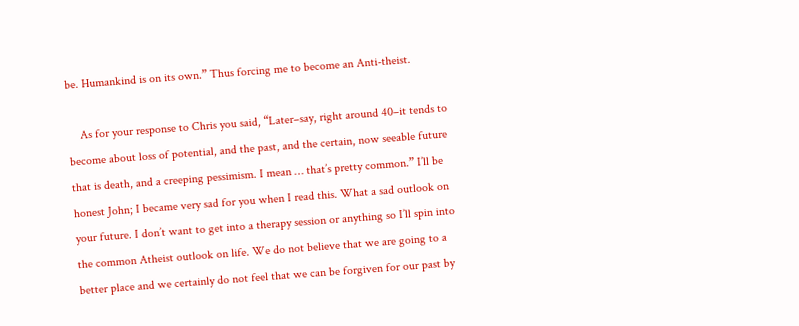be. Humankind is on its own.” Thus forcing me to become an Anti-theist.

    As for your response to Chris you said, “Later–say, right around 40–it tends to become about loss of potential, and the past, and the certain, now seeable future that is death, and a creeping pessimism. I mean … that’s pretty common.” I’ll be honest John; I became very sad for you when I read this. What a sad outlook on your future. I don’t want to get into a therapy session or anything so I’ll spin into the common Atheist outlook on life. We do not believe that we are going to a better place and we certainly do not feel that we can be forgiven for our past by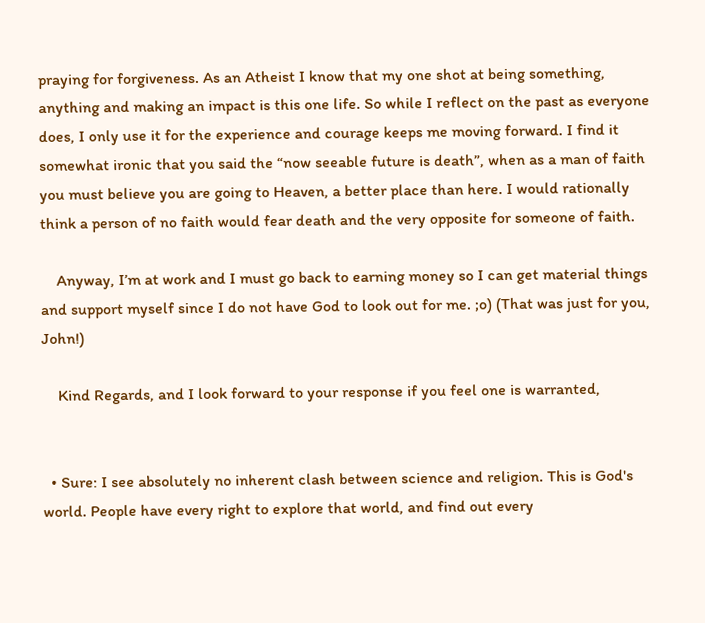praying for forgiveness. As an Atheist I know that my one shot at being something, anything and making an impact is this one life. So while I reflect on the past as everyone does, I only use it for the experience and courage keeps me moving forward. I find it somewhat ironic that you said the “now seeable future is death”, when as a man of faith you must believe you are going to Heaven, a better place than here. I would rationally think a person of no faith would fear death and the very opposite for someone of faith.

    Anyway, I’m at work and I must go back to earning money so I can get material things and support myself since I do not have God to look out for me. ;o) (That was just for you, John!)

    Kind Regards, and I look forward to your response if you feel one is warranted,


  • Sure: I see absolutely no inherent clash between science and religion. This is God's world. People have every right to explore that world, and find out every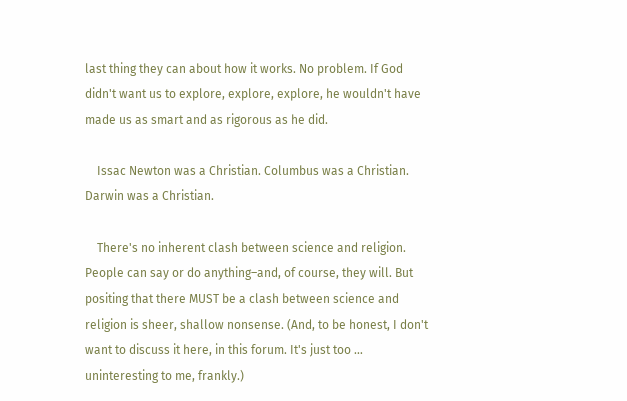last thing they can about how it works. No problem. If God didn't want us to explore, explore, explore, he wouldn't have made us as smart and as rigorous as he did.

    Issac Newton was a Christian. Columbus was a Christian. Darwin was a Christian.

    There's no inherent clash between science and religion. People can say or do anything–and, of course, they will. But positing that there MUST be a clash between science and religion is sheer, shallow nonsense. (And, to be honest, I don't want to discuss it here, in this forum. It's just too … uninteresting to me, frankly.)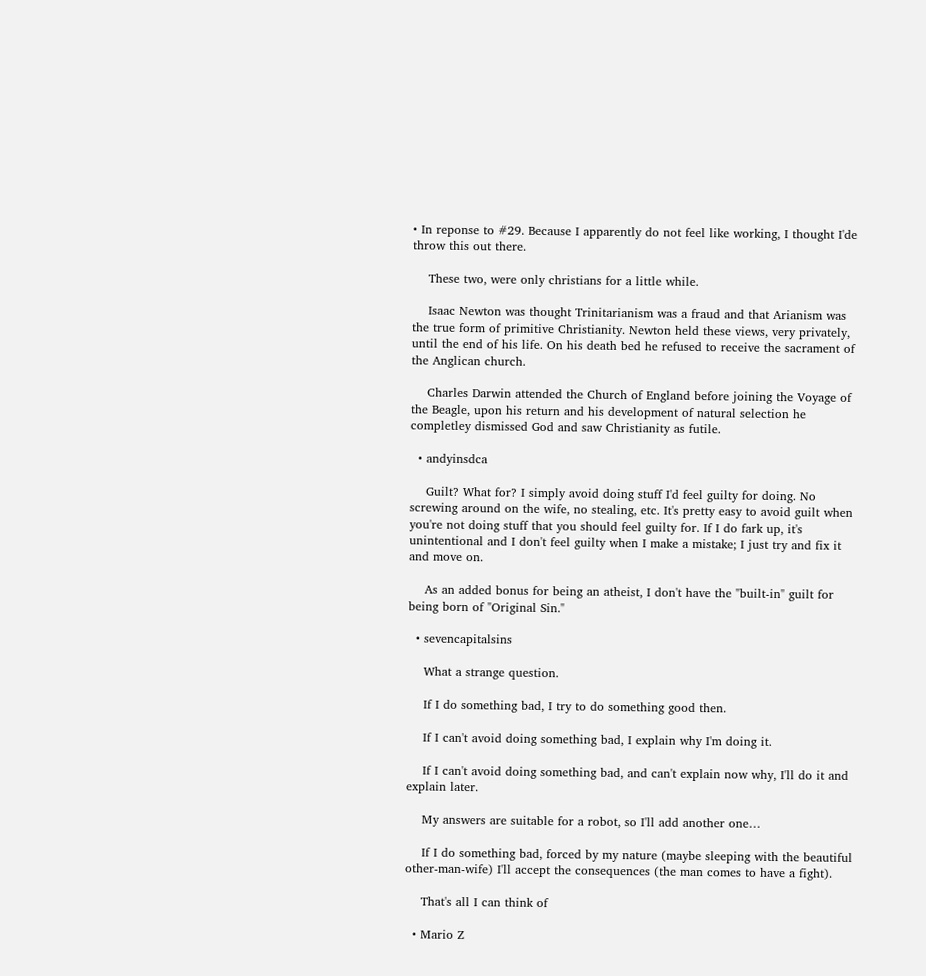• In reponse to #29. Because I apparently do not feel like working, I thought I'de throw this out there.

    These two, were only christians for a little while.

    Isaac Newton was thought Trinitarianism was a fraud and that Arianism was the true form of primitive Christianity. Newton held these views, very privately, until the end of his life. On his death bed he refused to receive the sacrament of the Anglican church.

    Charles Darwin attended the Church of England before joining the Voyage of the Beagle, upon his return and his development of natural selection he completley dismissed God and saw Christianity as futile.

  • andyinsdca

    Guilt? What for? I simply avoid doing stuff I'd feel guilty for doing. No screwing around on the wife, no stealing, etc. It's pretty easy to avoid guilt when you're not doing stuff that you should feel guilty for. If I do fark up, it's unintentional and I don't feel guilty when I make a mistake; I just try and fix it and move on.

    As an added bonus for being an atheist, I don't have the "built-in" guilt for being born of "Original Sin."

  • sevencapitalsins

    What a strange question.

    If I do something bad, I try to do something good then.

    If I can't avoid doing something bad, I explain why I'm doing it.

    If I can't avoid doing something bad, and can't explain now why, I'll do it and explain later.

    My answers are suitable for a robot, so I'll add another one…

    If I do something bad, forced by my nature (maybe sleeping with the beautiful other-man-wife) I'll accept the consequences (the man comes to have a fight).

    That's all I can think of

  • Mario Z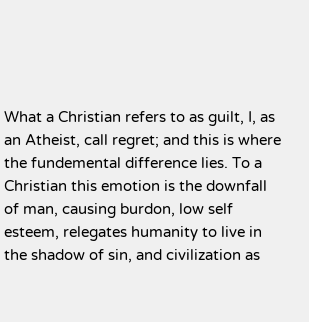What a Christian refers to as guilt, I, as an Atheist, call regret; and this is where the fundemental difference lies. To a Christian this emotion is the downfall of man, causing burdon, low self esteem, relegates humanity to live in the shadow of sin, and civilization as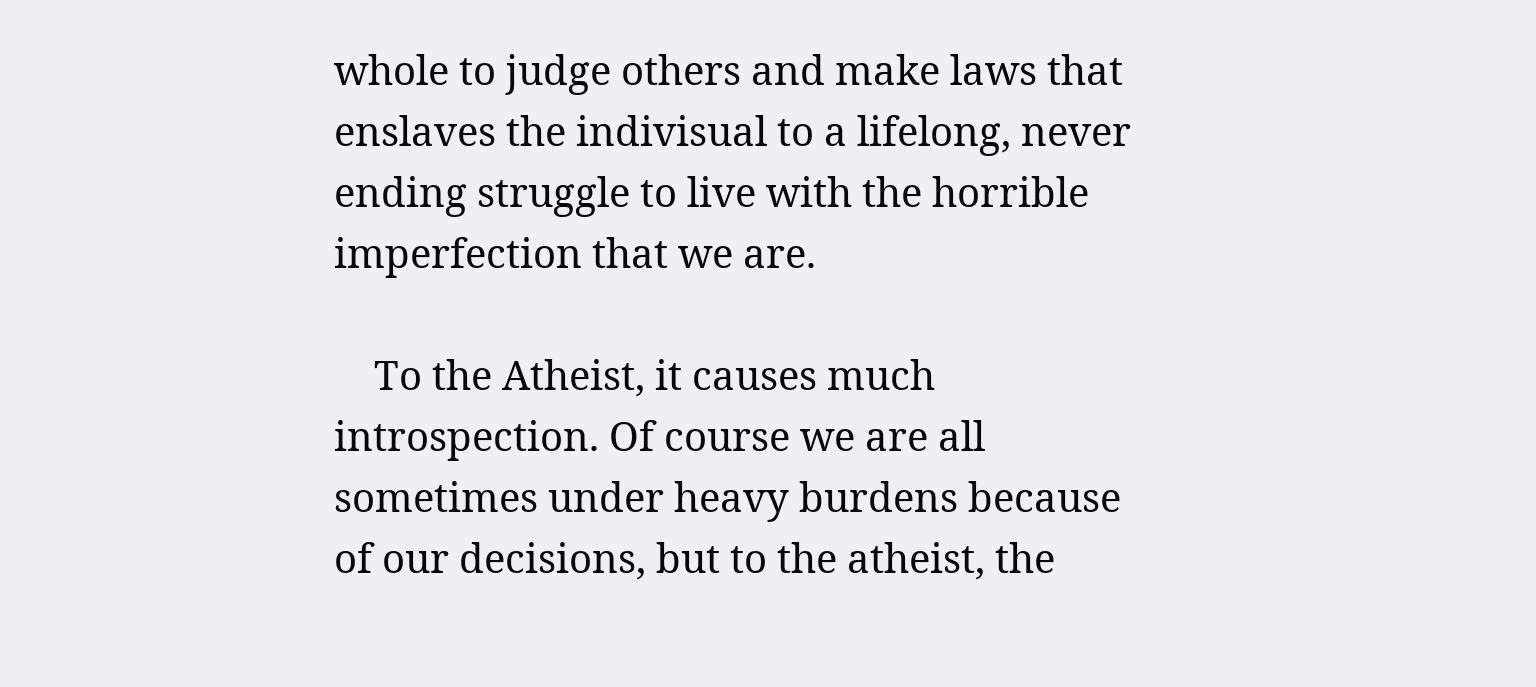whole to judge others and make laws that enslaves the indivisual to a lifelong, never ending struggle to live with the horrible imperfection that we are.

    To the Atheist, it causes much introspection. Of course we are all sometimes under heavy burdens because of our decisions, but to the atheist, the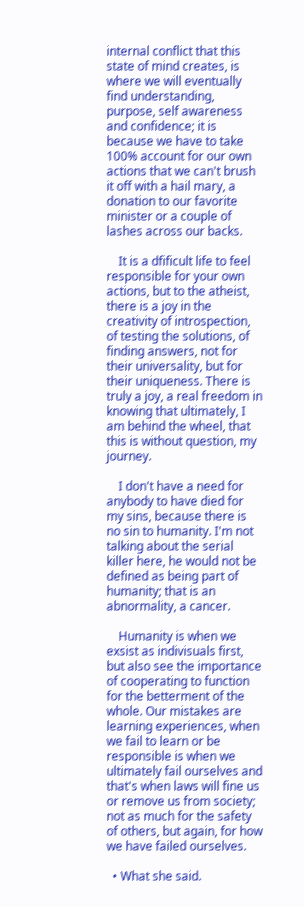internal conflict that this state of mind creates, is where we will eventually find understanding, purpose, self awareness and confidence; it is because we have to take 100% account for our own actions that we can't brush it off with a hail mary, a donation to our favorite minister or a couple of lashes across our backs.

    It is a dfificult life to feel responsible for your own actions, but to the atheist, there is a joy in the creativity of introspection, of testing the solutions, of finding answers, not for their universality, but for their uniqueness. There is truly a joy, a real freedom in knowing that ultimately, I am behind the wheel, that this is without question, my journey.

    I don't have a need for anybody to have died for my sins, because there is no sin to humanity. I'm not talking about the serial killer here, he would not be defined as being part of humanity; that is an abnormality, a cancer.

    Humanity is when we exsist as indivisuals first, but also see the importance of cooperating to function for the betterment of the whole. Our mistakes are learning experiences, when we fail to learn or be responsible is when we ultimately fail ourselves and that's when laws will fine us or remove us from society; not as much for the safety of others, but again, for how we have failed ourselves.

  • What she said.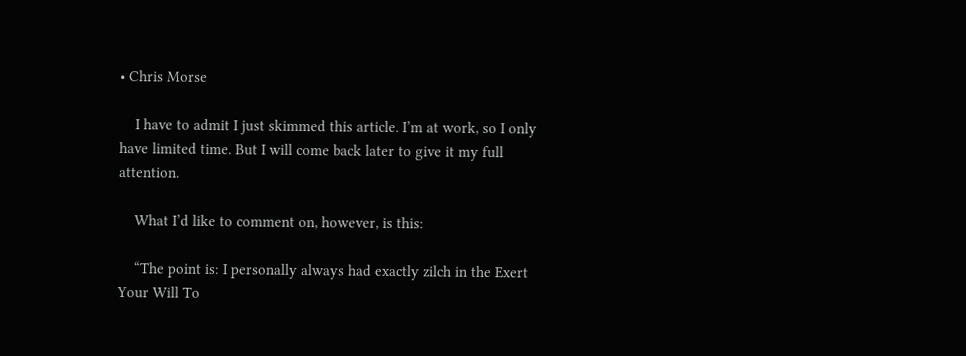• Chris Morse

    I have to admit I just skimmed this article. I’m at work, so I only have limited time. But I will come back later to give it my full attention.

    What I’d like to comment on, however, is this:

    “The point is: I personally always had exactly zilch in the Exert Your Will To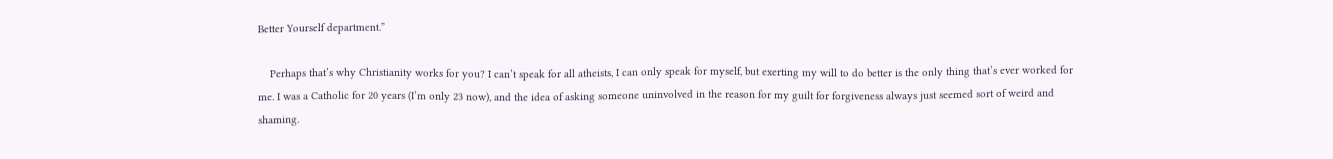Better Yourself department.”

    Perhaps that’s why Christianity works for you? I can’t speak for all atheists, I can only speak for myself, but exerting my will to do better is the only thing that’s ever worked for me. I was a Catholic for 20 years (I’m only 23 now), and the idea of asking someone uninvolved in the reason for my guilt for forgiveness always just seemed sort of weird and shaming.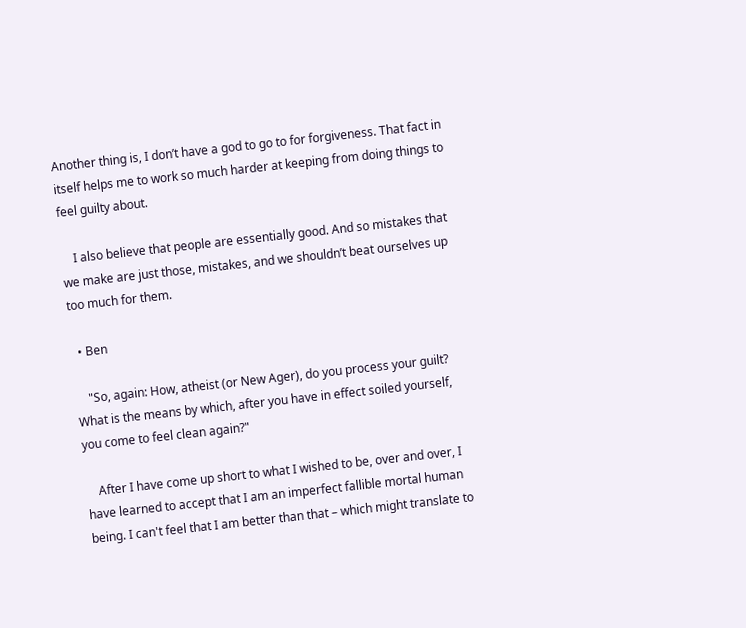Another thing is, I don’t have a god to go to for forgiveness. That fact in itself helps me to work so much harder at keeping from doing things to feel guilty about.

    I also believe that people are essentially good. And so mistakes that we make are just those, mistakes, and we shouldn’t beat ourselves up too much for them.

  • Ben

    "So, again: How, atheist (or New Ager), do you process your guilt? What is the means by which, after you have in effect soiled yourself, you come to feel clean again?"

    After I have come up short to what I wished to be, over and over, I have learned to accept that I am an imperfect fallible mortal human being. I can't feel that I am better than that – which might translate to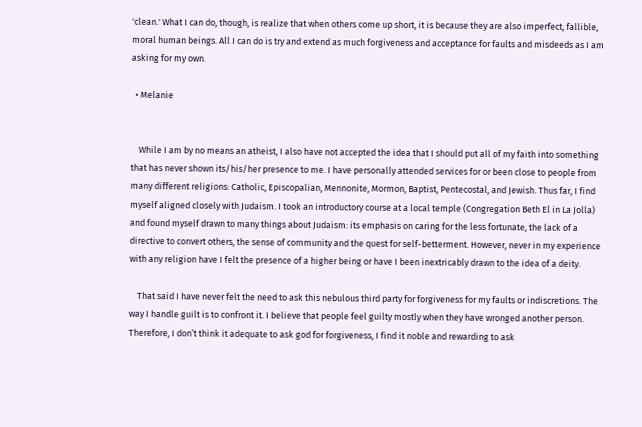'clean.' What I can do, though, is realize that when others come up short, it is because they are also imperfect, fallible, moral human beings. All I can do is try and extend as much forgiveness and acceptance for faults and misdeeds as I am asking for my own.

  • Melanie


    While I am by no means an atheist, I also have not accepted the idea that I should put all of my faith into something that has never shown its/his/her presence to me. I have personally attended services for or been close to people from many different religions: Catholic, Episcopalian, Mennonite, Mormon, Baptist, Pentecostal, and Jewish. Thus far, I find myself aligned closely with Judaism. I took an introductory course at a local temple (Congregation Beth El in La Jolla) and found myself drawn to many things about Judaism: its emphasis on caring for the less fortunate, the lack of a directive to convert others, the sense of community and the quest for self-betterment. However, never in my experience with any religion have I felt the presence of a higher being or have I been inextricably drawn to the idea of a deity.

    That said I have never felt the need to ask this nebulous third party for forgiveness for my faults or indiscretions. The way I handle guilt is to confront it. I believe that people feel guilty mostly when they have wronged another person. Therefore, I don’t think it adequate to ask god for forgiveness, I find it noble and rewarding to ask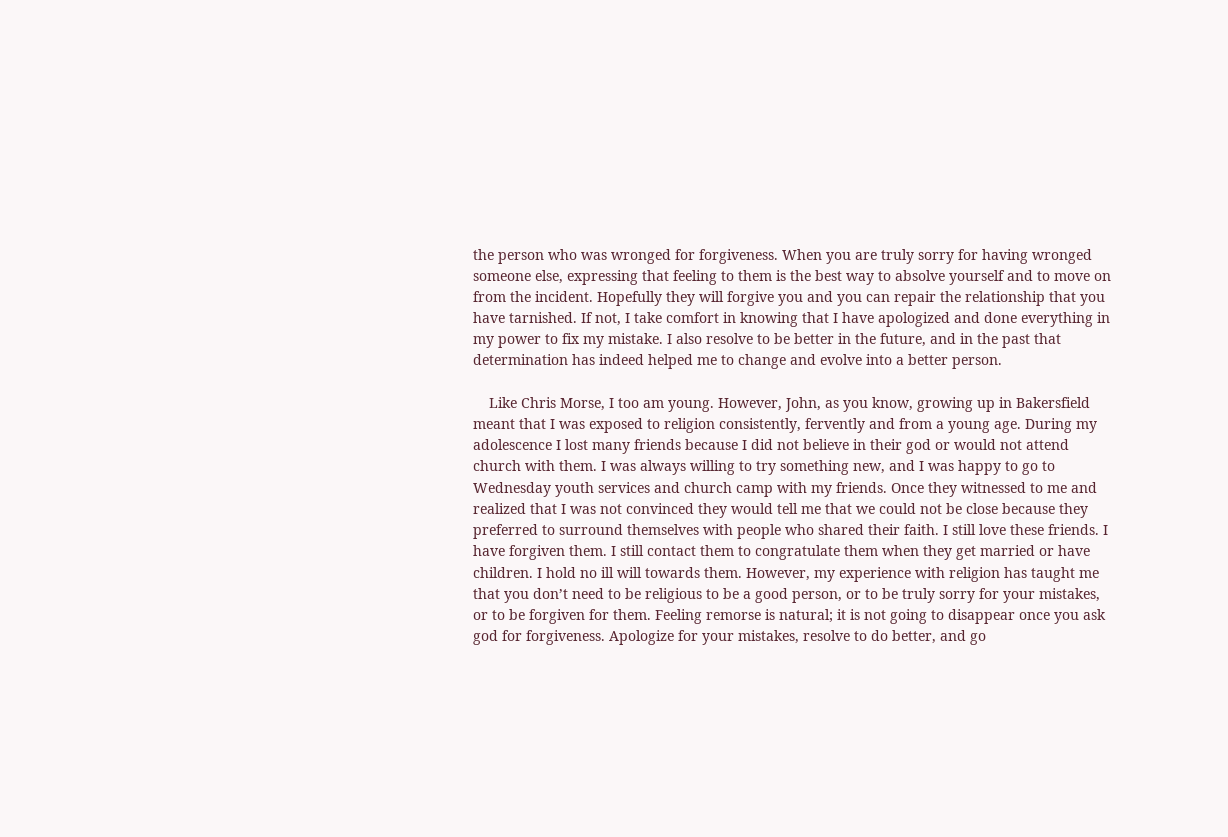the person who was wronged for forgiveness. When you are truly sorry for having wronged someone else, expressing that feeling to them is the best way to absolve yourself and to move on from the incident. Hopefully they will forgive you and you can repair the relationship that you have tarnished. If not, I take comfort in knowing that I have apologized and done everything in my power to fix my mistake. I also resolve to be better in the future, and in the past that determination has indeed helped me to change and evolve into a better person.

    Like Chris Morse, I too am young. However, John, as you know, growing up in Bakersfield meant that I was exposed to religion consistently, fervently and from a young age. During my adolescence I lost many friends because I did not believe in their god or would not attend church with them. I was always willing to try something new, and I was happy to go to Wednesday youth services and church camp with my friends. Once they witnessed to me and realized that I was not convinced they would tell me that we could not be close because they preferred to surround themselves with people who shared their faith. I still love these friends. I have forgiven them. I still contact them to congratulate them when they get married or have children. I hold no ill will towards them. However, my experience with religion has taught me that you don’t need to be religious to be a good person, or to be truly sorry for your mistakes, or to be forgiven for them. Feeling remorse is natural; it is not going to disappear once you ask god for forgiveness. Apologize for your mistakes, resolve to do better, and go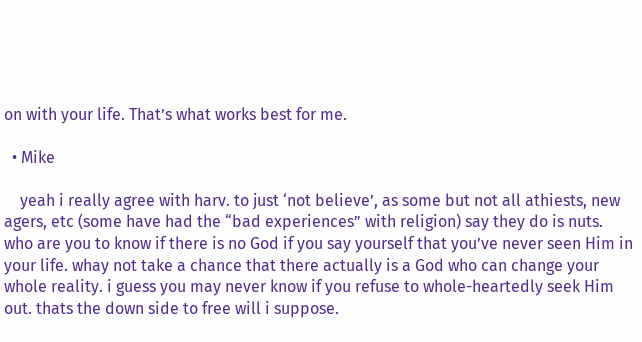on with your life. That’s what works best for me.

  • Mike

    yeah i really agree with harv. to just ‘not believe’, as some but not all athiests, new agers, etc (some have had the “bad experiences” with religion) say they do is nuts. who are you to know if there is no God if you say yourself that you’ve never seen Him in your life. whay not take a chance that there actually is a God who can change your whole reality. i guess you may never know if you refuse to whole-heartedly seek Him out. thats the down side to free will i suppose.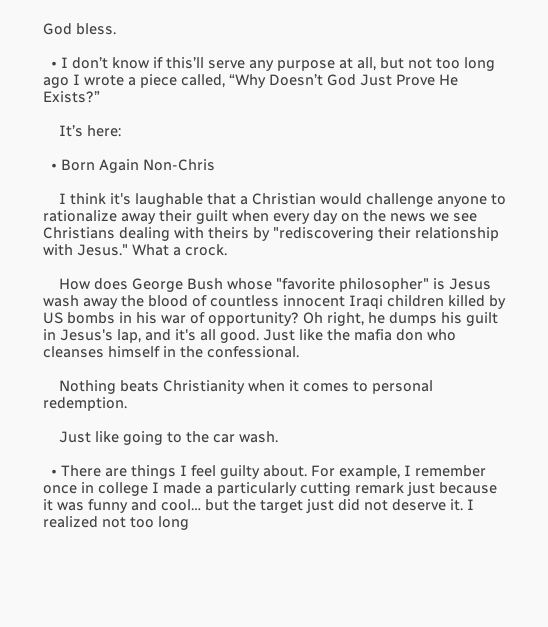God bless.

  • I don’t know if this’ll serve any purpose at all, but not too long ago I wrote a piece called, “Why Doesn’t God Just Prove He Exists?”

    It’s here:

  • Born Again Non-Chris

    I think it's laughable that a Christian would challenge anyone to rationalize away their guilt when every day on the news we see Christians dealing with theirs by "rediscovering their relationship with Jesus." What a crock.

    How does George Bush whose "favorite philosopher" is Jesus wash away the blood of countless innocent Iraqi children killed by US bombs in his war of opportunity? Oh right, he dumps his guilt in Jesus's lap, and it's all good. Just like the mafia don who cleanses himself in the confessional.

    Nothing beats Christianity when it comes to personal redemption.

    Just like going to the car wash.

  • There are things I feel guilty about. For example, I remember once in college I made a particularly cutting remark just because it was funny and cool… but the target just did not deserve it. I realized not too long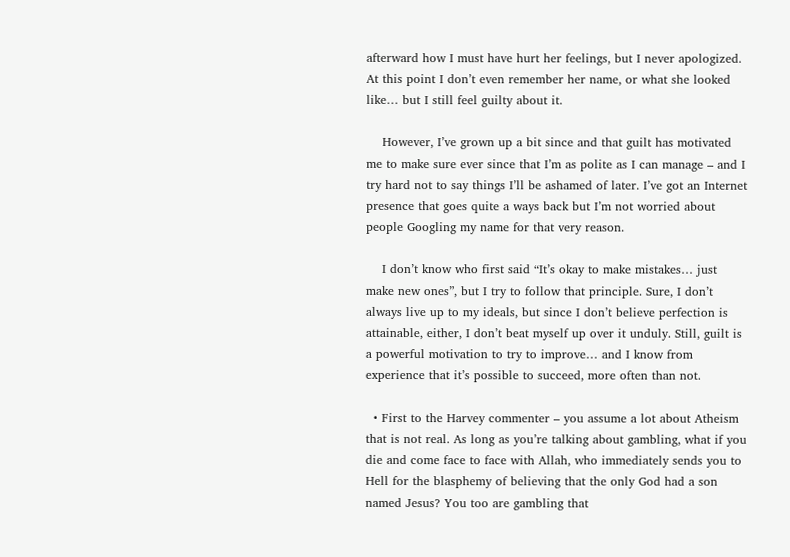afterward how I must have hurt her feelings, but I never apologized. At this point I don’t even remember her name, or what she looked like… but I still feel guilty about it.

    However, I’ve grown up a bit since and that guilt has motivated me to make sure ever since that I’m as polite as I can manage – and I try hard not to say things I’ll be ashamed of later. I’ve got an Internet presence that goes quite a ways back but I’m not worried about people Googling my name for that very reason.

    I don’t know who first said “It’s okay to make mistakes… just make new ones”, but I try to follow that principle. Sure, I don’t always live up to my ideals, but since I don’t believe perfection is attainable, either, I don’t beat myself up over it unduly. Still, guilt is a powerful motivation to try to improve… and I know from experience that it’s possible to succeed, more often than not.

  • First to the Harvey commenter – you assume a lot about Atheism that is not real. As long as you’re talking about gambling, what if you die and come face to face with Allah, who immediately sends you to Hell for the blasphemy of believing that the only God had a son named Jesus? You too are gambling that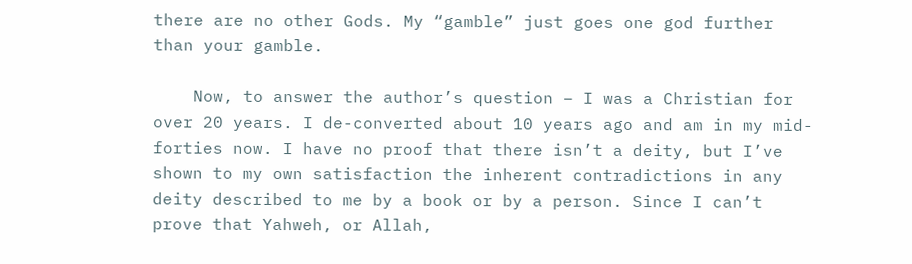there are no other Gods. My “gamble” just goes one god further than your gamble.

    Now, to answer the author’s question – I was a Christian for over 20 years. I de-converted about 10 years ago and am in my mid-forties now. I have no proof that there isn’t a deity, but I’ve shown to my own satisfaction the inherent contradictions in any deity described to me by a book or by a person. Since I can’t prove that Yahweh, or Allah,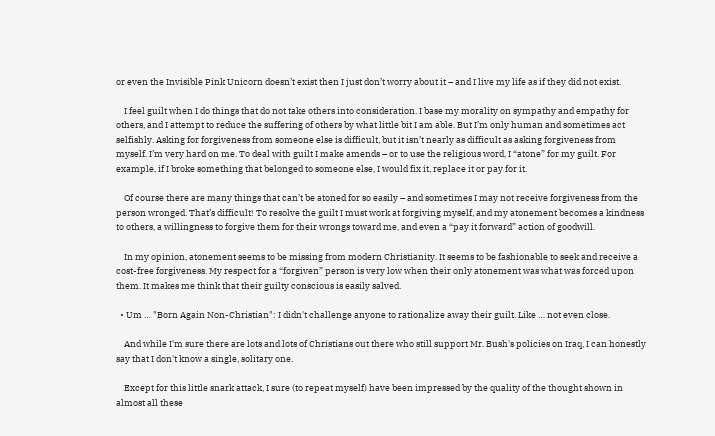or even the Invisible Pink Unicorn doesn’t exist then I just don’t worry about it – and I live my life as if they did not exist.

    I feel guilt when I do things that do not take others into consideration. I base my morality on sympathy and empathy for others, and I attempt to reduce the suffering of others by what little bit I am able. But I’m only human and sometimes act selfishly. Asking for forgiveness from someone else is difficult, but it isn’t nearly as difficult as asking forgiveness from myself. I’m very hard on me. To deal with guilt I make amends – or to use the religious word, I “atone” for my guilt. For example, if I broke something that belonged to someone else, I would fix it, replace it or pay for it.

    Of course there are many things that can’t be atoned for so easily – and sometimes I may not receive forgiveness from the person wronged. That’s difficult! To resolve the guilt I must work at forgiving myself, and my atonement becomes a kindness to others, a willingness to forgive them for their wrongs toward me, and even a “pay it forward” action of goodwill.

    In my opinion, atonement seems to be missing from modern Christianity. It seems to be fashionable to seek and receive a cost-free forgiveness. My respect for a “forgiven” person is very low when their only atonement was what was forced upon them. It makes me think that their guilty conscious is easily salved.

  • Um … "Born Again Non-Christian": I didn't challenge anyone to rationalize away their guilt. Like … not even close.

    And while I'm sure there are lots and lots of Christians out there who still support Mr. Bush's policies on Iraq, I can honestly say that I don't know a single, solitary one.

    Except for this little snark attack, I sure (to repeat myself) have been impressed by the quality of the thought shown in almost all these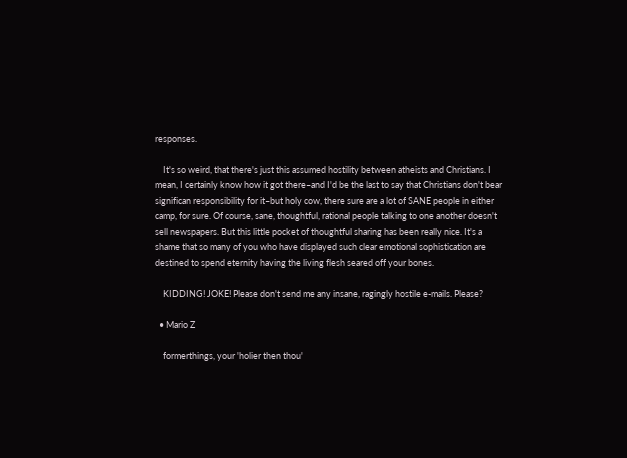responses.

    It's so weird, that there's just this assumed hostility between atheists and Christians. I mean, I certainly know how it got there–and I'd be the last to say that Christians don't bear significan responsibility for it–but holy cow, there sure are a lot of SANE people in either camp, for sure. Of course, sane, thoughtful, rational people talking to one another doesn't sell newspapers. But this little pocket of thoughtful sharing has been really nice. It's a shame that so many of you who have displayed such clear emotional sophistication are destined to spend eternity having the living flesh seared off your bones.

    KIDDING! JOKE! Please don't send me any insane, ragingly hostile e-mails. Please?

  • Mario Z

    formerthings, your 'holier then thou'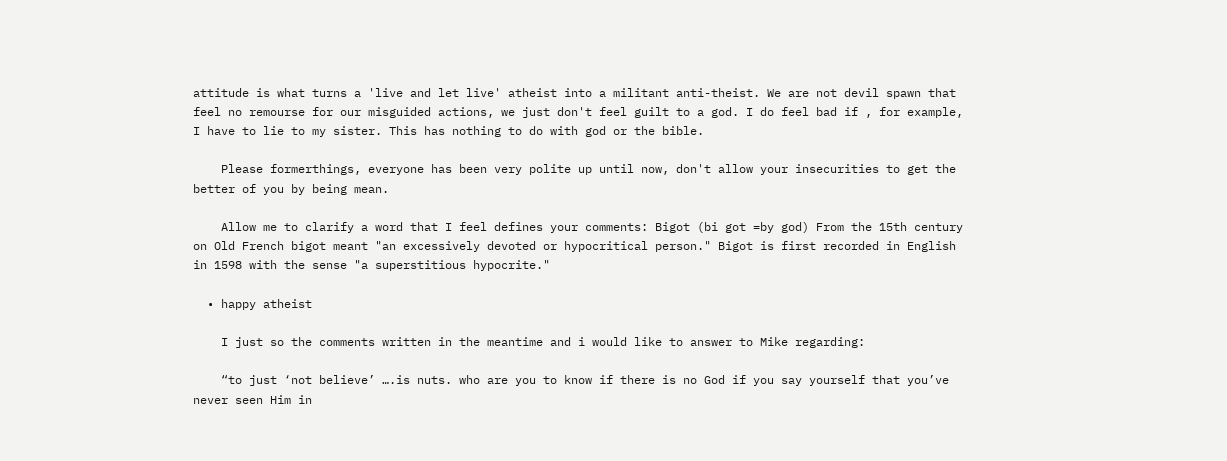attitude is what turns a 'live and let live' atheist into a militant anti-theist. We are not devil spawn that feel no remourse for our misguided actions, we just don't feel guilt to a god. I do feel bad if , for example, I have to lie to my sister. This has nothing to do with god or the bible.

    Please formerthings, everyone has been very polite up until now, don't allow your insecurities to get the better of you by being mean.

    Allow me to clarify a word that I feel defines your comments: Bigot (bi got =by god) From the 15th century on Old French bigot meant "an excessively devoted or hypocritical person." Bigot is first recorded in English in 1598 with the sense "a superstitious hypocrite."

  • happy atheist

    I just so the comments written in the meantime and i would like to answer to Mike regarding:

    “to just ‘not believe’ ….is nuts. who are you to know if there is no God if you say yourself that you’ve never seen Him in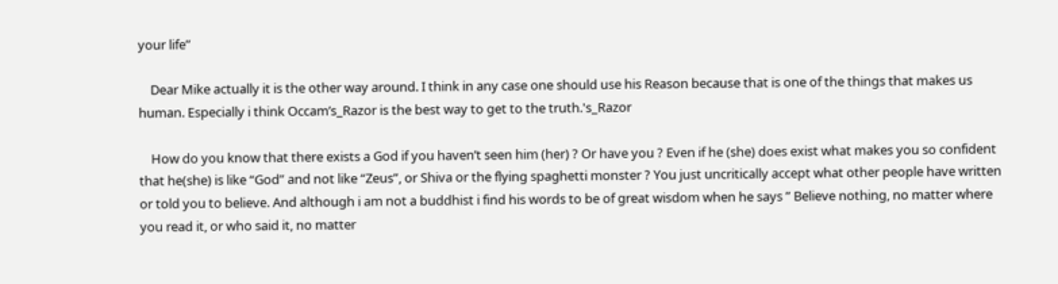your life”

    Dear Mike actually it is the other way around. I think in any case one should use his Reason because that is one of the things that makes us human. Especially i think Occam’s_Razor is the best way to get to the truth.'s_Razor

    How do you know that there exists a God if you haven’t seen him (her) ? Or have you ? Even if he (she) does exist what makes you so confident that he(she) is like “God” and not like “Zeus”, or Shiva or the flying spaghetti monster ? You just uncritically accept what other people have written or told you to believe. And although i am not a buddhist i find his words to be of great wisdom when he says ” Believe nothing, no matter where you read it, or who said it, no matter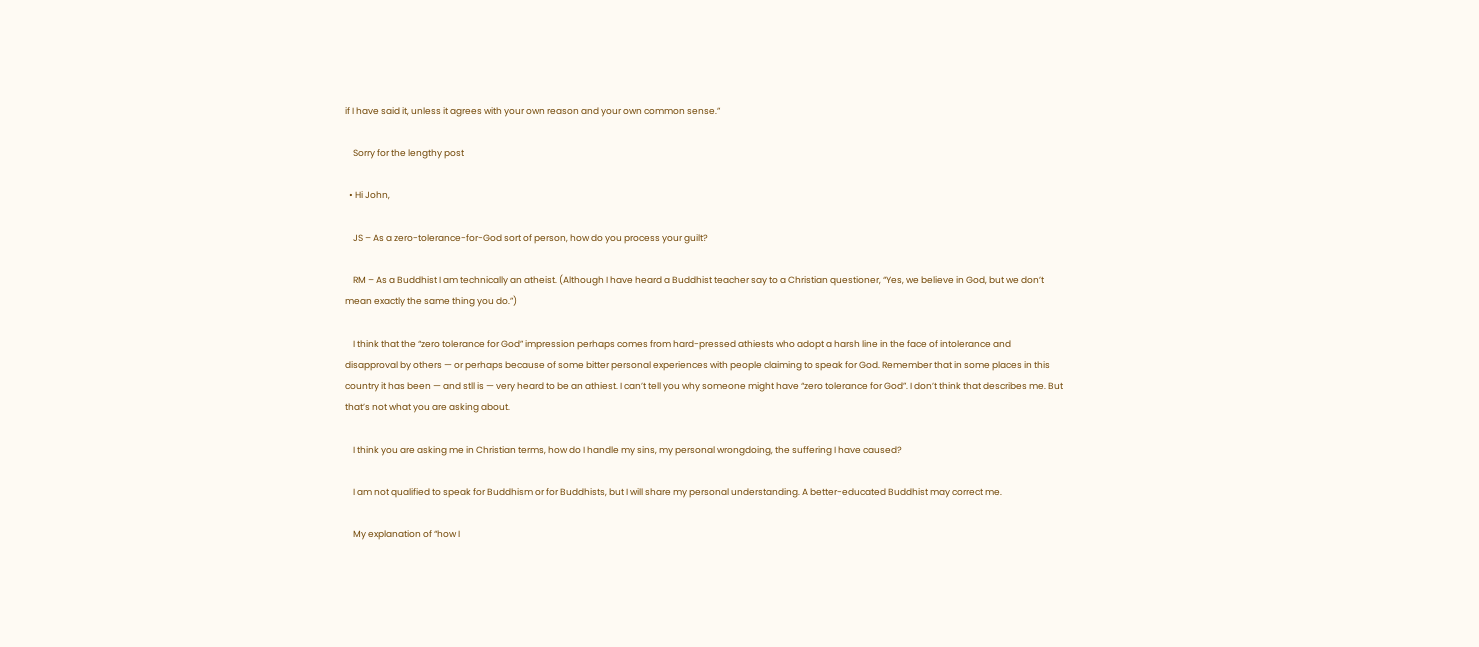if I have said it, unless it agrees with your own reason and your own common sense.”

    Sorry for the lengthy post

  • Hi John,

    JS – As a zero-tolerance-for-God sort of person, how do you process your guilt?

    RM – As a Buddhist I am technically an atheist. (Although I have heard a Buddhist teacher say to a Christian questioner, “Yes, we believe in God, but we don’t mean exactly the same thing you do.”)

    I think that the “zero tolerance for God” impression perhaps comes from hard-pressed athiests who adopt a harsh line in the face of intolerance and disapproval by others — or perhaps because of some bitter personal experiences with people claiming to speak for God. Remember that in some places in this country it has been — and stll is — very heard to be an athiest. I can’t tell you why someone might have “zero tolerance for God”. I don’t think that describes me. But that’s not what you are asking about.

    I think you are asking me in Christian terms, how do I handle my sins, my personal wrongdoing, the suffering I have caused?

    I am not qualified to speak for Buddhism or for Buddhists, but I will share my personal understanding. A better-educated Buddhist may correct me.

    My explanation of “how I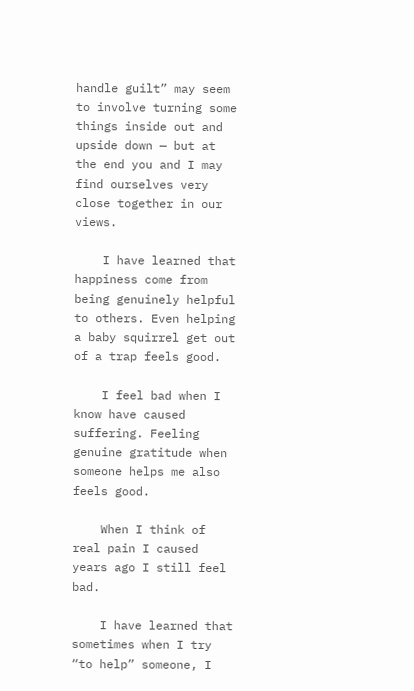handle guilt” may seem to involve turning some things inside out and upside down — but at the end you and I may find ourselves very close together in our views.

    I have learned that happiness come from being genuinely helpful to others. Even helping a baby squirrel get out of a trap feels good.

    I feel bad when I know have caused suffering. Feeling genuine gratitude when someone helps me also feels good.

    When I think of real pain I caused years ago I still feel bad.

    I have learned that sometimes when I try “to help” someone, I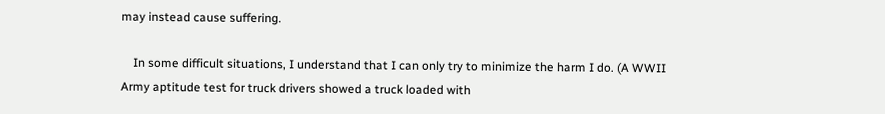may instead cause suffering.

    In some difficult situations, I understand that I can only try to minimize the harm I do. (A WWII Army aptitude test for truck drivers showed a truck loaded with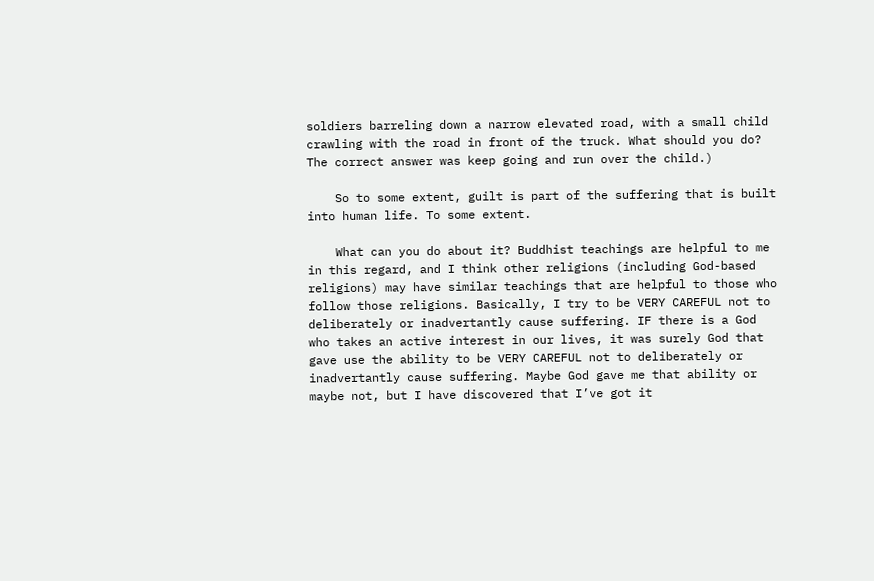soldiers barreling down a narrow elevated road, with a small child crawling with the road in front of the truck. What should you do? The correct answer was keep going and run over the child.)

    So to some extent, guilt is part of the suffering that is built into human life. To some extent.

    What can you do about it? Buddhist teachings are helpful to me in this regard, and I think other religions (including God-based religions) may have similar teachings that are helpful to those who follow those religions. Basically, I try to be VERY CAREFUL not to deliberately or inadvertantly cause suffering. IF there is a God who takes an active interest in our lives, it was surely God that gave use the ability to be VERY CAREFUL not to deliberately or inadvertantly cause suffering. Maybe God gave me that ability or maybe not, but I have discovered that I’ve got it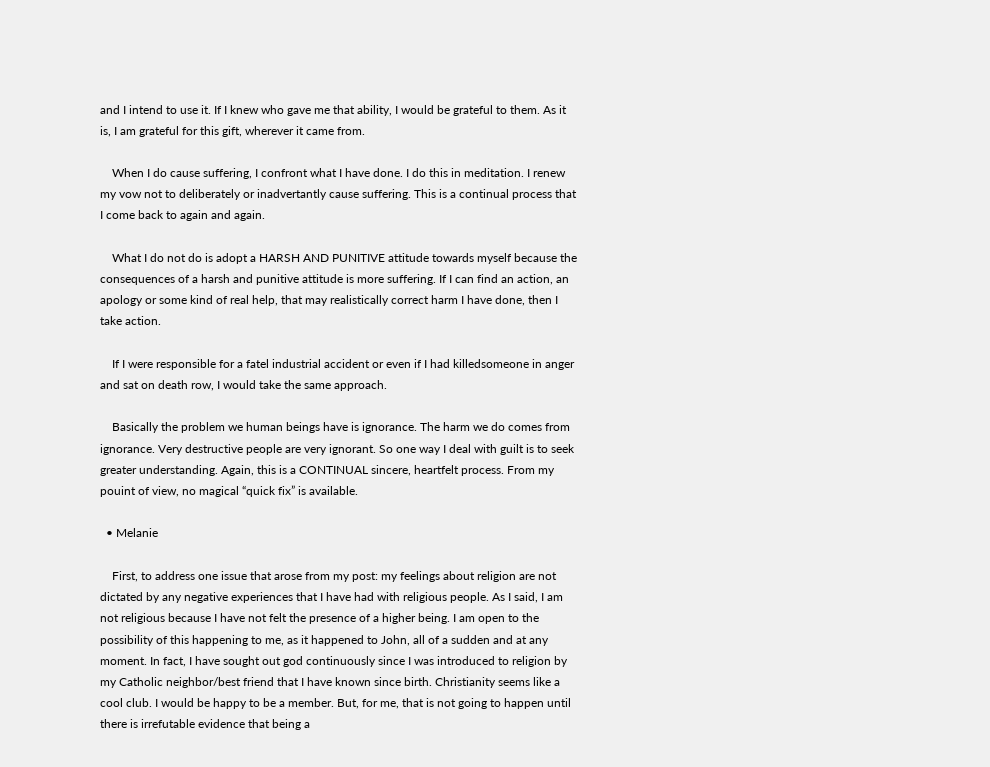and I intend to use it. If I knew who gave me that ability, I would be grateful to them. As it is, I am grateful for this gift, wherever it came from.

    When I do cause suffering, I confront what I have done. I do this in meditation. I renew my vow not to deliberately or inadvertantly cause suffering. This is a continual process that I come back to again and again.

    What I do not do is adopt a HARSH AND PUNITIVE attitude towards myself because the consequences of a harsh and punitive attitude is more suffering. If I can find an action, an apology or some kind of real help, that may realistically correct harm I have done, then I take action.

    If I were responsible for a fatel industrial accident or even if I had killedsomeone in anger and sat on death row, I would take the same approach.

    Basically the problem we human beings have is ignorance. The harm we do comes from ignorance. Very destructive people are very ignorant. So one way I deal with guilt is to seek greater understanding. Again, this is a CONTINUAL sincere, heartfelt process. From my pouint of view, no magical “quick fix” is available.

  • Melanie

    First, to address one issue that arose from my post: my feelings about religion are not dictated by any negative experiences that I have had with religious people. As I said, I am not religious because I have not felt the presence of a higher being. I am open to the possibility of this happening to me, as it happened to John, all of a sudden and at any moment. In fact, I have sought out god continuously since I was introduced to religion by my Catholic neighbor/best friend that I have known since birth. Christianity seems like a cool club. I would be happy to be a member. But, for me, that is not going to happen until there is irrefutable evidence that being a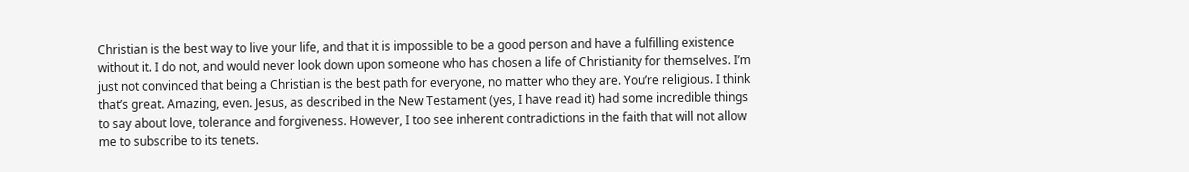Christian is the best way to live your life, and that it is impossible to be a good person and have a fulfilling existence without it. I do not, and would never look down upon someone who has chosen a life of Christianity for themselves. I’m just not convinced that being a Christian is the best path for everyone, no matter who they are. You’re religious. I think that’s great. Amazing, even. Jesus, as described in the New Testament (yes, I have read it) had some incredible things to say about love, tolerance and forgiveness. However, I too see inherent contradictions in the faith that will not allow me to subscribe to its tenets.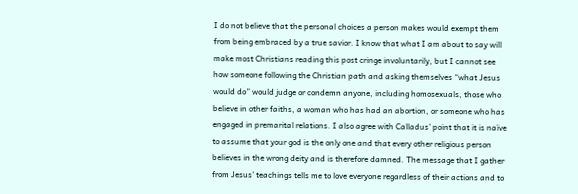I do not believe that the personal choices a person makes would exempt them from being embraced by a true savior. I know that what I am about to say will make most Christians reading this post cringe involuntarily, but I cannot see how someone following the Christian path and asking themselves “what Jesus would do” would judge or condemn anyone, including homosexuals, those who believe in other faiths, a woman who has had an abortion, or someone who has engaged in premarital relations. I also agree with Calladus’ point that it is naïve to assume that your god is the only one and that every other religious person believes in the wrong deity and is therefore damned. The message that I gather from Jesus’ teachings tells me to love everyone regardless of their actions and to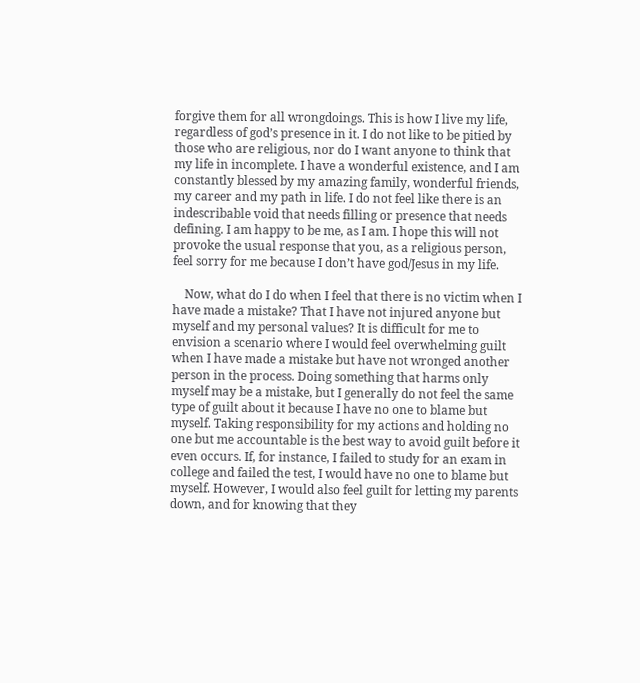forgive them for all wrongdoings. This is how I live my life, regardless of god’s presence in it. I do not like to be pitied by those who are religious, nor do I want anyone to think that my life in incomplete. I have a wonderful existence, and I am constantly blessed by my amazing family, wonderful friends, my career and my path in life. I do not feel like there is an indescribable void that needs filling or presence that needs defining. I am happy to be me, as I am. I hope this will not provoke the usual response that you, as a religious person, feel sorry for me because I don’t have god/Jesus in my life.

    Now, what do I do when I feel that there is no victim when I have made a mistake? That I have not injured anyone but myself and my personal values? It is difficult for me to envision a scenario where I would feel overwhelming guilt when I have made a mistake but have not wronged another person in the process. Doing something that harms only myself may be a mistake, but I generally do not feel the same type of guilt about it because I have no one to blame but myself. Taking responsibility for my actions and holding no one but me accountable is the best way to avoid guilt before it even occurs. If, for instance, I failed to study for an exam in college and failed the test, I would have no one to blame but myself. However, I would also feel guilt for letting my parents down, and for knowing that they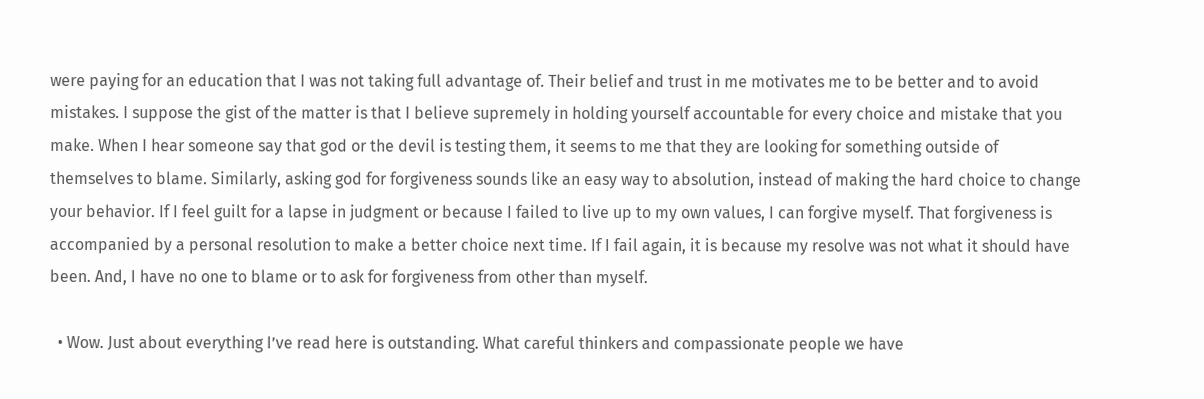were paying for an education that I was not taking full advantage of. Their belief and trust in me motivates me to be better and to avoid mistakes. I suppose the gist of the matter is that I believe supremely in holding yourself accountable for every choice and mistake that you make. When I hear someone say that god or the devil is testing them, it seems to me that they are looking for something outside of themselves to blame. Similarly, asking god for forgiveness sounds like an easy way to absolution, instead of making the hard choice to change your behavior. If I feel guilt for a lapse in judgment or because I failed to live up to my own values, I can forgive myself. That forgiveness is accompanied by a personal resolution to make a better choice next time. If I fail again, it is because my resolve was not what it should have been. And, I have no one to blame or to ask for forgiveness from other than myself.

  • Wow. Just about everything I’ve read here is outstanding. What careful thinkers and compassionate people we have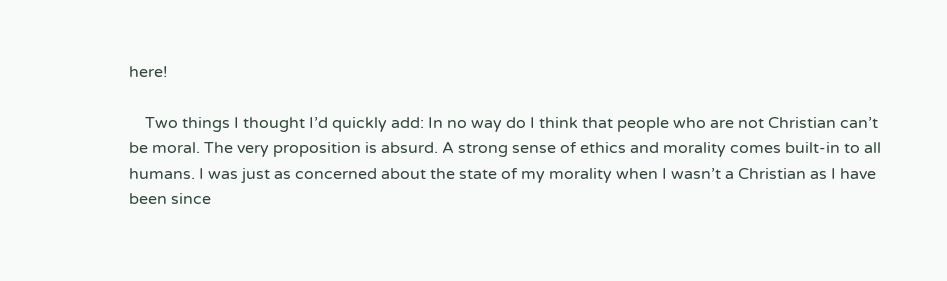here!

    Two things I thought I’d quickly add: In no way do I think that people who are not Christian can’t be moral. The very proposition is absurd. A strong sense of ethics and morality comes built-in to all humans. I was just as concerned about the state of my morality when I wasn’t a Christian as I have been since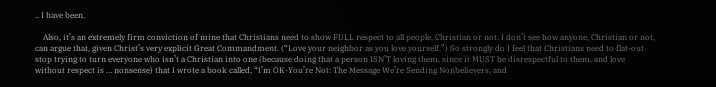.. I have been.

    Also, it’s an extremely firm conviction of mine that Christians need to show FULL respect to all people, Christian or not. I don’t see how anyone, Christian or not, can argue that, given Christ’s very explicit Great Commandment. (“Love your neighbor as you love yourself.”) So strongly do I feel that Christians need to flat-out stop trying to turn everyone who isn’t a Christian into one (because doing that a person ISN’T loving them, since it MUST be disrespectful to them, and love without respect is … nonsense) that I wrote a book called, “I’m OK-You’re Not: The Message We’re Sending Nonbelievers, and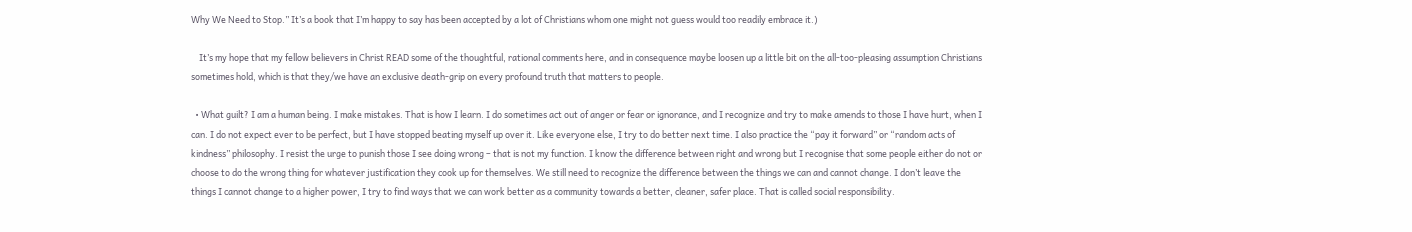Why We Need to Stop.” It’s a book that I’m happy to say has been accepted by a lot of Christians whom one might not guess would too readily embrace it.)

    It’s my hope that my fellow believers in Christ READ some of the thoughtful, rational comments here, and in consequence maybe loosen up a little bit on the all-too-pleasing assumption Christians sometimes hold, which is that they/we have an exclusive death-grip on every profound truth that matters to people.

  • What guilt? I am a human being. I make mistakes. That is how I learn. I do sometimes act out of anger or fear or ignorance, and I recognize and try to make amends to those I have hurt, when I can. I do not expect ever to be perfect, but I have stopped beating myself up over it. Like everyone else, I try to do better next time. I also practice the “pay it forward” or “random acts of kindness” philosophy. I resist the urge to punish those I see doing wrong – that is not my function. I know the difference between right and wrong but I recognise that some people either do not or choose to do the wrong thing for whatever justification they cook up for themselves. We still need to recognize the difference between the things we can and cannot change. I don’t leave the things I cannot change to a higher power, I try to find ways that we can work better as a community towards a better, cleaner, safer place. That is called social responsibility.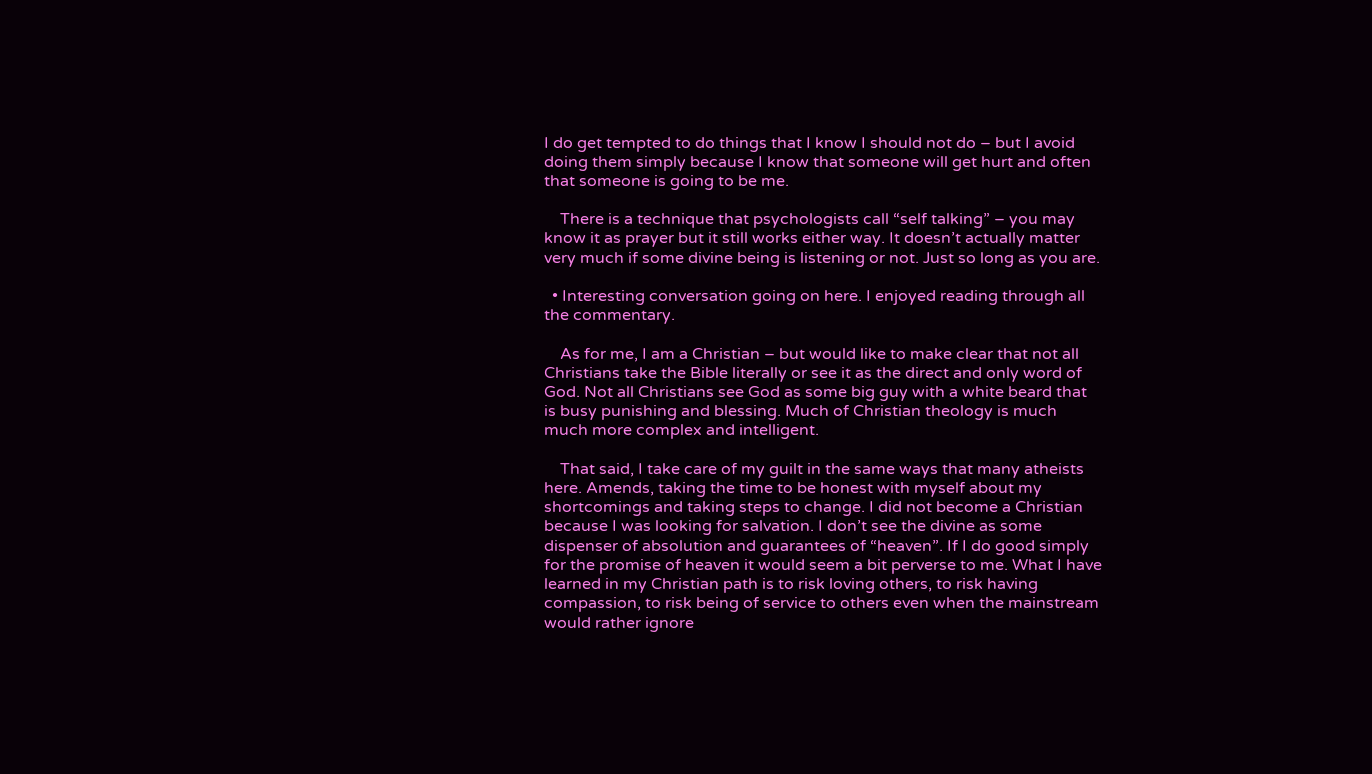I do get tempted to do things that I know I should not do – but I avoid doing them simply because I know that someone will get hurt and often that someone is going to be me.

    There is a technique that psychologists call “self talking” – you may know it as prayer but it still works either way. It doesn’t actually matter very much if some divine being is listening or not. Just so long as you are.

  • Interesting conversation going on here. I enjoyed reading through all the commentary.

    As for me, I am a Christian – but would like to make clear that not all Christians take the Bible literally or see it as the direct and only word of God. Not all Christians see God as some big guy with a white beard that is busy punishing and blessing. Much of Christian theology is much much more complex and intelligent.

    That said, I take care of my guilt in the same ways that many atheists here. Amends, taking the time to be honest with myself about my shortcomings and taking steps to change. I did not become a Christian because I was looking for salvation. I don’t see the divine as some dispenser of absolution and guarantees of “heaven”. If I do good simply for the promise of heaven it would seem a bit perverse to me. What I have learned in my Christian path is to risk loving others, to risk having compassion, to risk being of service to others even when the mainstream would rather ignore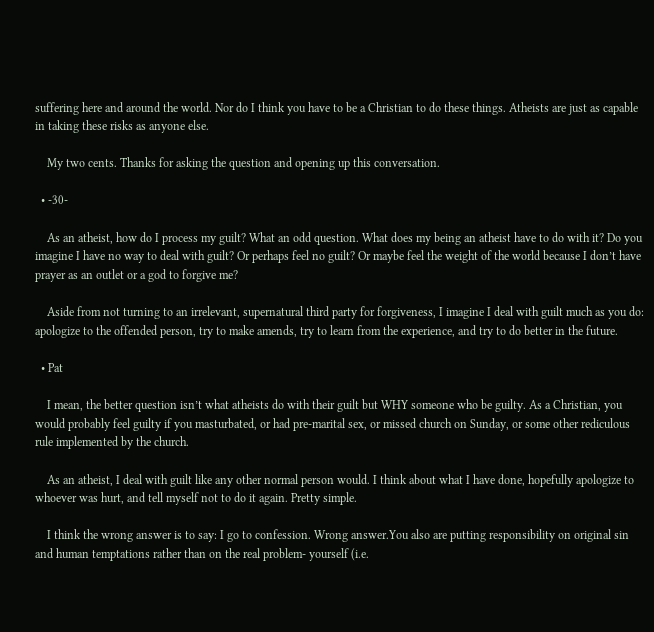suffering here and around the world. Nor do I think you have to be a Christian to do these things. Atheists are just as capable in taking these risks as anyone else.

    My two cents. Thanks for asking the question and opening up this conversation.

  • -30-

    As an atheist, how do I process my guilt? What an odd question. What does my being an atheist have to do with it? Do you imagine I have no way to deal with guilt? Or perhaps feel no guilt? Or maybe feel the weight of the world because I don’t have prayer as an outlet or a god to forgive me?

    Aside from not turning to an irrelevant, supernatural third party for forgiveness, I imagine I deal with guilt much as you do: apologize to the offended person, try to make amends, try to learn from the experience, and try to do better in the future.

  • Pat

    I mean, the better question isn’t what atheists do with their guilt but WHY someone who be guilty. As a Christian, you would probably feel guilty if you masturbated, or had pre-marital sex, or missed church on Sunday, or some other rediculous rule implemented by the church.

    As an atheist, I deal with guilt like any other normal person would. I think about what I have done, hopefully apologize to whoever was hurt, and tell myself not to do it again. Pretty simple.

    I think the wrong answer is to say: I go to confession. Wrong answer.You also are putting responsibility on original sin and human temptations rather than on the real problem- yourself (i.e.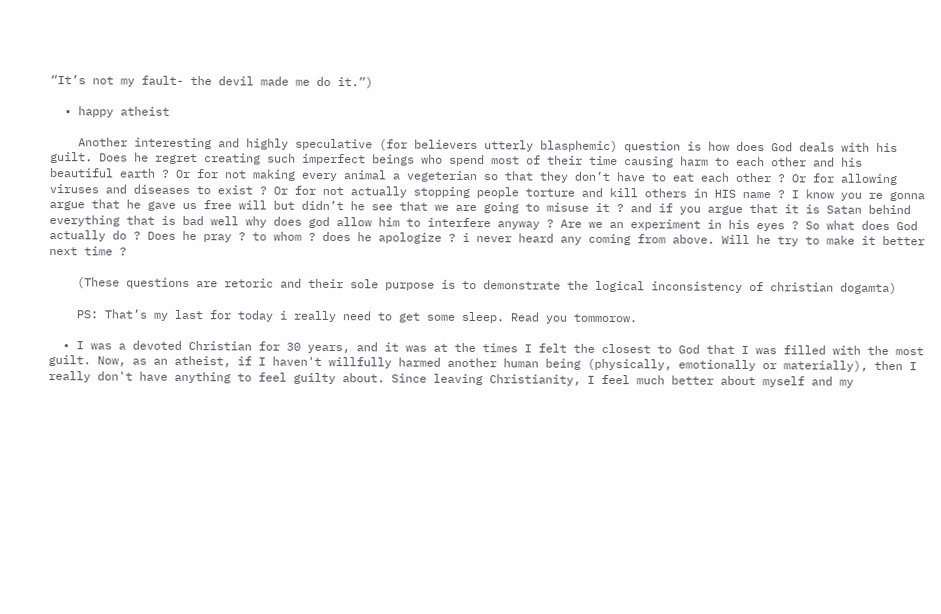“It’s not my fault- the devil made me do it.”)

  • happy atheist

    Another interesting and highly speculative (for believers utterly blasphemic) question is how does God deals with his guilt. Does he regret creating such imperfect beings who spend most of their time causing harm to each other and his beautiful earth ? Or for not making every animal a vegeterian so that they don’t have to eat each other ? Or for allowing viruses and diseases to exist ? Or for not actually stopping people torture and kill others in HIS name ? I know you re gonna argue that he gave us free will but didn’t he see that we are going to misuse it ? and if you argue that it is Satan behind everything that is bad well why does god allow him to interfere anyway ? Are we an experiment in his eyes ? So what does God actually do ? Does he pray ? to whom ? does he apologize ? i never heard any coming from above. Will he try to make it better next time ?

    (These questions are retoric and their sole purpose is to demonstrate the logical inconsistency of christian dogamta)

    PS: That’s my last for today i really need to get some sleep. Read you tommorow.

  • I was a devoted Christian for 30 years, and it was at the times I felt the closest to God that I was filled with the most guilt. Now, as an atheist, if I haven't willfully harmed another human being (physically, emotionally or materially), then I really don't have anything to feel guilty about. Since leaving Christianity, I feel much better about myself and my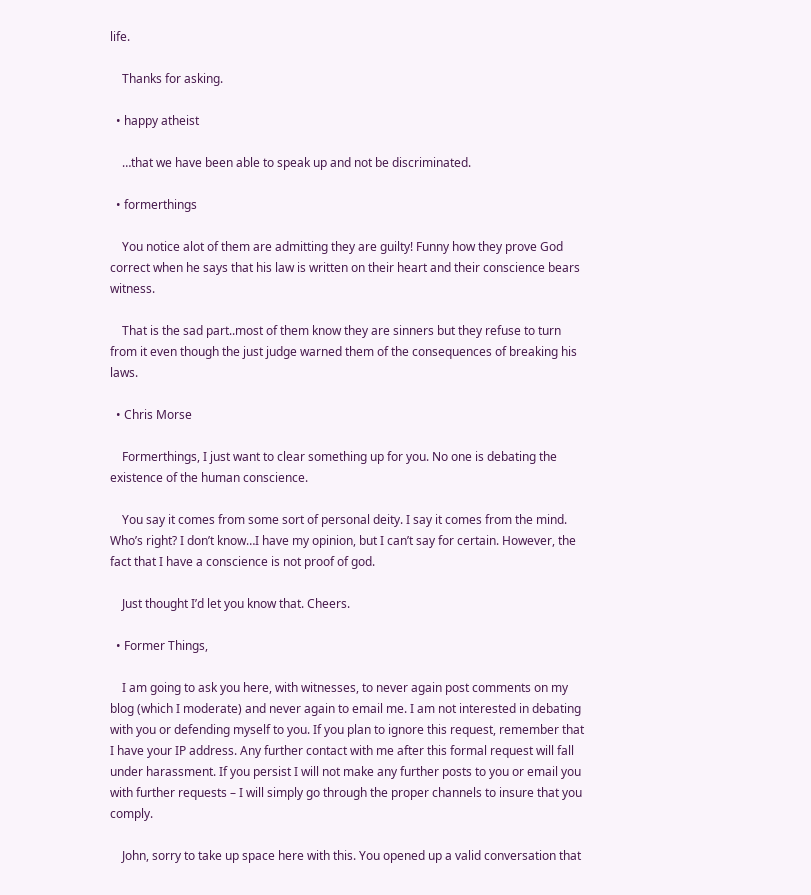life.

    Thanks for asking.

  • happy atheist

    …that we have been able to speak up and not be discriminated.

  • formerthings

    You notice alot of them are admitting they are guilty! Funny how they prove God correct when he says that his law is written on their heart and their conscience bears witness.

    That is the sad part..most of them know they are sinners but they refuse to turn from it even though the just judge warned them of the consequences of breaking his laws.

  • Chris Morse

    Formerthings, I just want to clear something up for you. No one is debating the existence of the human conscience.

    You say it comes from some sort of personal deity. I say it comes from the mind. Who’s right? I don’t know…I have my opinion, but I can’t say for certain. However, the fact that I have a conscience is not proof of god.

    Just thought I’d let you know that. Cheers.

  • Former Things,

    I am going to ask you here, with witnesses, to never again post comments on my blog (which I moderate) and never again to email me. I am not interested in debating with you or defending myself to you. If you plan to ignore this request, remember that I have your IP address. Any further contact with me after this formal request will fall under harassment. If you persist I will not make any further posts to you or email you with further requests – I will simply go through the proper channels to insure that you comply.

    John, sorry to take up space here with this. You opened up a valid conversation that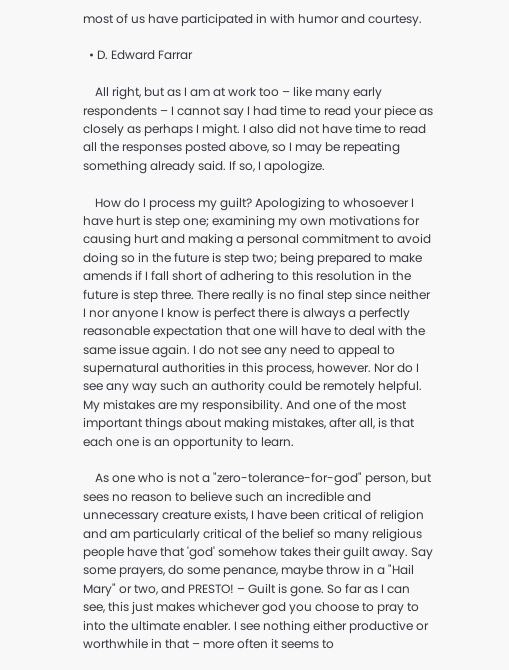most of us have participated in with humor and courtesy.

  • D. Edward Farrar

    All right, but as I am at work too – like many early respondents – I cannot say I had time to read your piece as closely as perhaps I might. I also did not have time to read all the responses posted above, so I may be repeating something already said. If so, I apologize.

    How do I process my guilt? Apologizing to whosoever I have hurt is step one; examining my own motivations for causing hurt and making a personal commitment to avoid doing so in the future is step two; being prepared to make amends if I fall short of adhering to this resolution in the future is step three. There really is no final step since neither I nor anyone I know is perfect there is always a perfectly reasonable expectation that one will have to deal with the same issue again. I do not see any need to appeal to supernatural authorities in this process, however. Nor do I see any way such an authority could be remotely helpful. My mistakes are my responsibility. And one of the most important things about making mistakes, after all, is that each one is an opportunity to learn.

    As one who is not a "zero-tolerance-for-god" person, but sees no reason to believe such an incredible and unnecessary creature exists, I have been critical of religion and am particularly critical of the belief so many religious people have that 'god' somehow takes their guilt away. Say some prayers, do some penance, maybe throw in a "Hail Mary" or two, and PRESTO! – Guilt is gone. So far as I can see, this just makes whichever god you choose to pray to into the ultimate enabler. I see nothing either productive or worthwhile in that – more often it seems to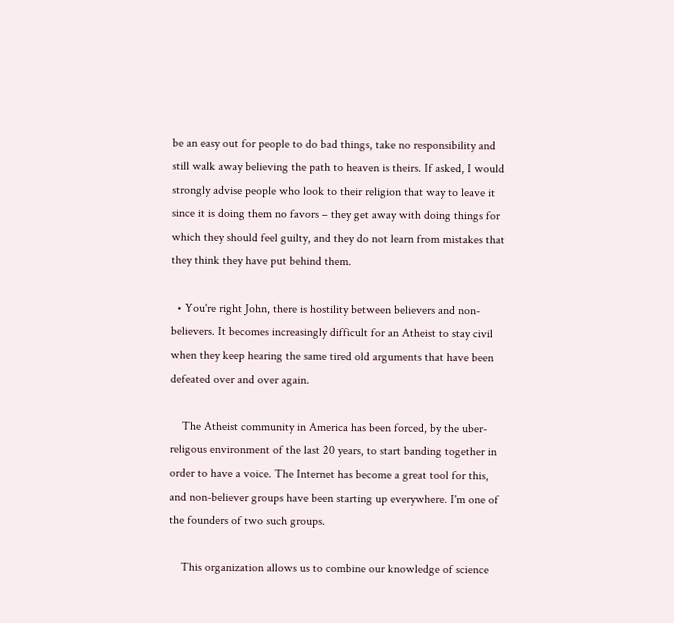be an easy out for people to do bad things, take no responsibility and still walk away believing the path to heaven is theirs. If asked, I would strongly advise people who look to their religion that way to leave it since it is doing them no favors – they get away with doing things for which they should feel guilty, and they do not learn from mistakes that they think they have put behind them.

  • You're right John, there is hostility between believers and non-believers. It becomes increasingly difficult for an Atheist to stay civil when they keep hearing the same tired old arguments that have been defeated over and over again.

    The Atheist community in America has been forced, by the uber-religous environment of the last 20 years, to start banding together in order to have a voice. The Internet has become a great tool for this, and non-believer groups have been starting up everywhere. I'm one of the founders of two such groups.

    This organization allows us to combine our knowledge of science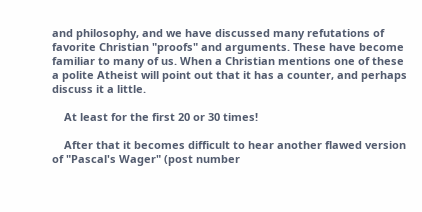and philosophy, and we have discussed many refutations of favorite Christian "proofs" and arguments. These have become familiar to many of us. When a Christian mentions one of these a polite Atheist will point out that it has a counter, and perhaps discuss it a little.

    At least for the first 20 or 30 times!

    After that it becomes difficult to hear another flawed version of "Pascal's Wager" (post number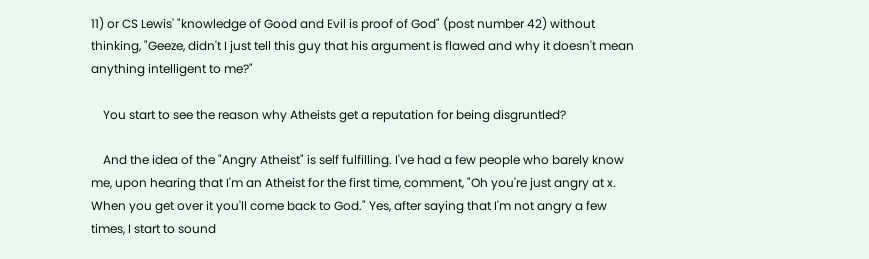11) or CS Lewis' "knowledge of Good and Evil is proof of God" (post number 42) without thinking, "Geeze, didn't I just tell this guy that his argument is flawed and why it doesn't mean anything intelligent to me?"

    You start to see the reason why Atheists get a reputation for being disgruntled?

    And the idea of the "Angry Atheist" is self fulfilling. I've had a few people who barely know me, upon hearing that I'm an Atheist for the first time, comment, "Oh you're just angry at x. When you get over it you'll come back to God." Yes, after saying that I'm not angry a few times, I start to sound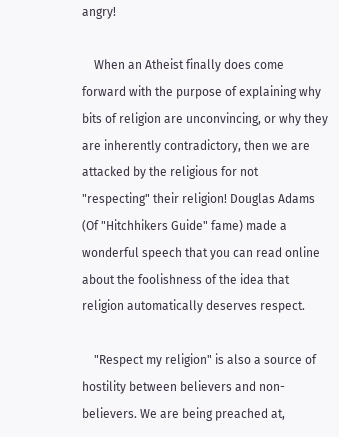angry!

    When an Atheist finally does come forward with the purpose of explaining why bits of religion are unconvincing, or why they are inherently contradictory, then we are attacked by the religious for not "respecting" their religion! Douglas Adams (Of "Hitchhikers Guide" fame) made a wonderful speech that you can read online about the foolishness of the idea that religion automatically deserves respect.

    "Respect my religion" is also a source of hostility between believers and non-believers. We are being preached at,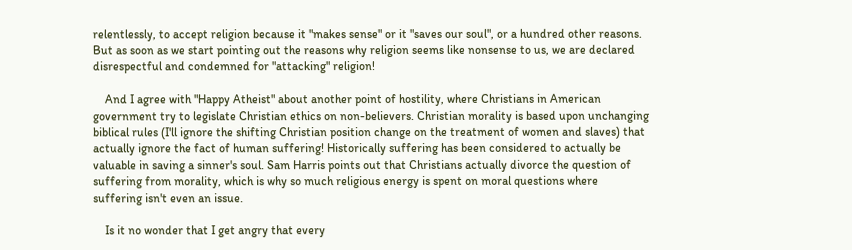relentlessly, to accept religion because it "makes sense" or it "saves our soul", or a hundred other reasons. But as soon as we start pointing out the reasons why religion seems like nonsense to us, we are declared disrespectful and condemned for "attacking" religion!

    And I agree with "Happy Atheist" about another point of hostility, where Christians in American government try to legislate Christian ethics on non-believers. Christian morality is based upon unchanging biblical rules (I'll ignore the shifting Christian position change on the treatment of women and slaves) that actually ignore the fact of human suffering! Historically suffering has been considered to actually be valuable in saving a sinner's soul. Sam Harris points out that Christians actually divorce the question of suffering from morality, which is why so much religious energy is spent on moral questions where suffering isn't even an issue.

    Is it no wonder that I get angry that every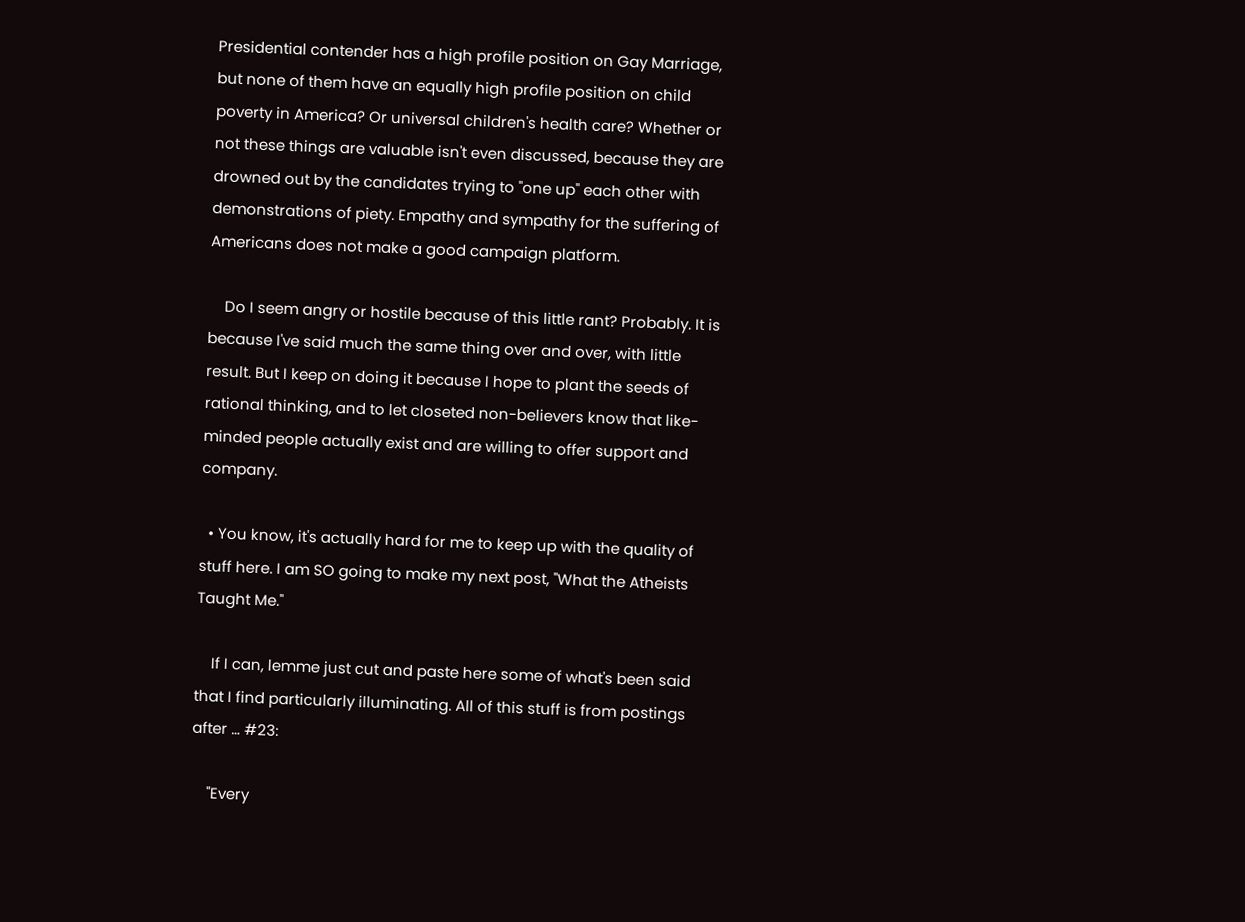Presidential contender has a high profile position on Gay Marriage, but none of them have an equally high profile position on child poverty in America? Or universal children's health care? Whether or not these things are valuable isn't even discussed, because they are drowned out by the candidates trying to "one up" each other with demonstrations of piety. Empathy and sympathy for the suffering of Americans does not make a good campaign platform.

    Do I seem angry or hostile because of this little rant? Probably. It is because I've said much the same thing over and over, with little result. But I keep on doing it because I hope to plant the seeds of rational thinking, and to let closeted non-believers know that like-minded people actually exist and are willing to offer support and company.

  • You know, it's actually hard for me to keep up with the quality of stuff here. I am SO going to make my next post, "What the Atheists Taught Me."

    If I can, lemme just cut and paste here some of what's been said that I find particularly illuminating. All of this stuff is from postings after … #23:

    "Every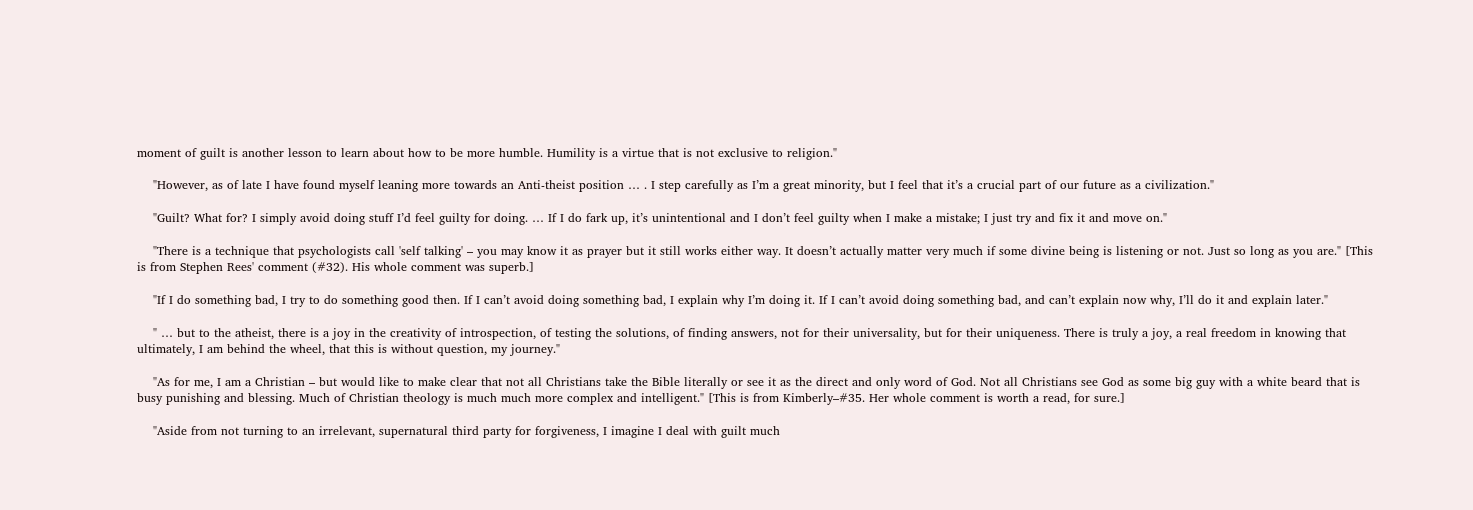moment of guilt is another lesson to learn about how to be more humble. Humility is a virtue that is not exclusive to religion."

    "However, as of late I have found myself leaning more towards an Anti-theist position … . I step carefully as I’m a great minority, but I feel that it’s a crucial part of our future as a civilization."

    "Guilt? What for? I simply avoid doing stuff I’d feel guilty for doing. … If I do fark up, it’s unintentional and I don’t feel guilty when I make a mistake; I just try and fix it and move on."

    "There is a technique that psychologists call 'self talking' – you may know it as prayer but it still works either way. It doesn’t actually matter very much if some divine being is listening or not. Just so long as you are." [This is from Stephen Rees' comment (#32). His whole comment was superb.]

    "If I do something bad, I try to do something good then. If I can’t avoid doing something bad, I explain why I’m doing it. If I can’t avoid doing something bad, and can’t explain now why, I’ll do it and explain later."

    " … but to the atheist, there is a joy in the creativity of introspection, of testing the solutions, of finding answers, not for their universality, but for their uniqueness. There is truly a joy, a real freedom in knowing that ultimately, I am behind the wheel, that this is without question, my journey."

    "As for me, I am a Christian – but would like to make clear that not all Christians take the Bible literally or see it as the direct and only word of God. Not all Christians see God as some big guy with a white beard that is busy punishing and blessing. Much of Christian theology is much much more complex and intelligent." [This is from Kimberly–#35. Her whole comment is worth a read, for sure.]

    "Aside from not turning to an irrelevant, supernatural third party for forgiveness, I imagine I deal with guilt much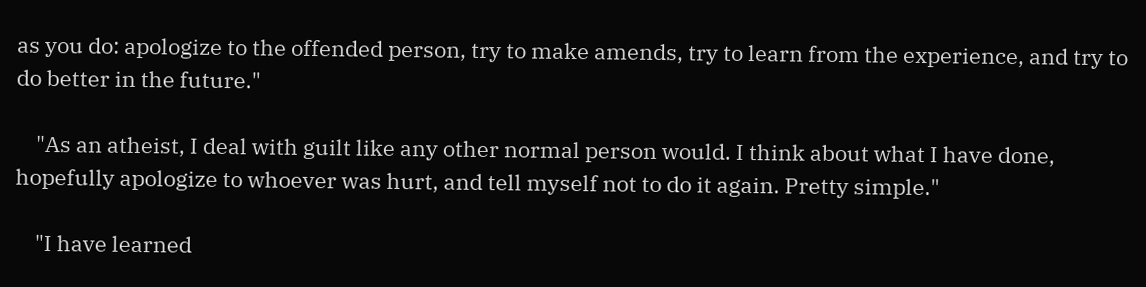as you do: apologize to the offended person, try to make amends, try to learn from the experience, and try to do better in the future."

    "As an atheist, I deal with guilt like any other normal person would. I think about what I have done, hopefully apologize to whoever was hurt, and tell myself not to do it again. Pretty simple."

    "I have learned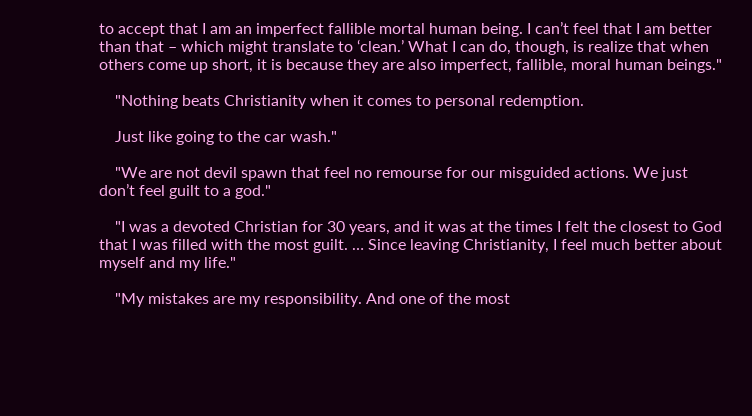to accept that I am an imperfect fallible mortal human being. I can’t feel that I am better than that – which might translate to ‘clean.’ What I can do, though, is realize that when others come up short, it is because they are also imperfect, fallible, moral human beings."

    "Nothing beats Christianity when it comes to personal redemption.

    Just like going to the car wash."

    "We are not devil spawn that feel no remourse for our misguided actions. We just don’t feel guilt to a god."

    "I was a devoted Christian for 30 years, and it was at the times I felt the closest to God that I was filled with the most guilt. … Since leaving Christianity, I feel much better about myself and my life."

    "My mistakes are my responsibility. And one of the most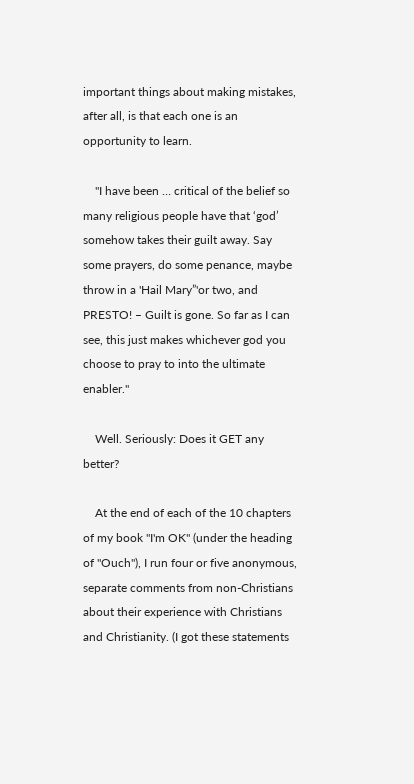important things about making mistakes, after all, is that each one is an opportunity to learn.

    "I have been … critical of the belief so many religious people have that ‘god’ somehow takes their guilt away. Say some prayers, do some penance, maybe throw in a 'Hail Mary”'or two, and PRESTO! – Guilt is gone. So far as I can see, this just makes whichever god you choose to pray to into the ultimate enabler."

    Well. Seriously: Does it GET any better?

    At the end of each of the 10 chapters of my book "I'm OK" (under the heading of "Ouch"), I run four or five anonymous, separate comments from non-Christians about their experience with Christians and Christianity. (I got these statements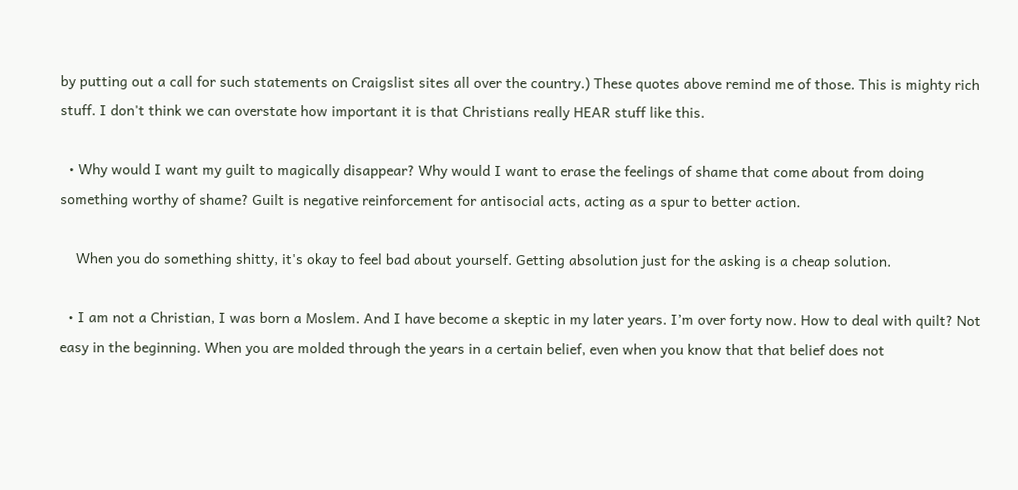by putting out a call for such statements on Craigslist sites all over the country.) These quotes above remind me of those. This is mighty rich stuff. I don't think we can overstate how important it is that Christians really HEAR stuff like this.

  • Why would I want my guilt to magically disappear? Why would I want to erase the feelings of shame that come about from doing something worthy of shame? Guilt is negative reinforcement for antisocial acts, acting as a spur to better action.

    When you do something shitty, it's okay to feel bad about yourself. Getting absolution just for the asking is a cheap solution.

  • I am not a Christian, I was born a Moslem. And I have become a skeptic in my later years. I’m over forty now. How to deal with quilt? Not easy in the beginning. When you are molded through the years in a certain belief, even when you know that that belief does not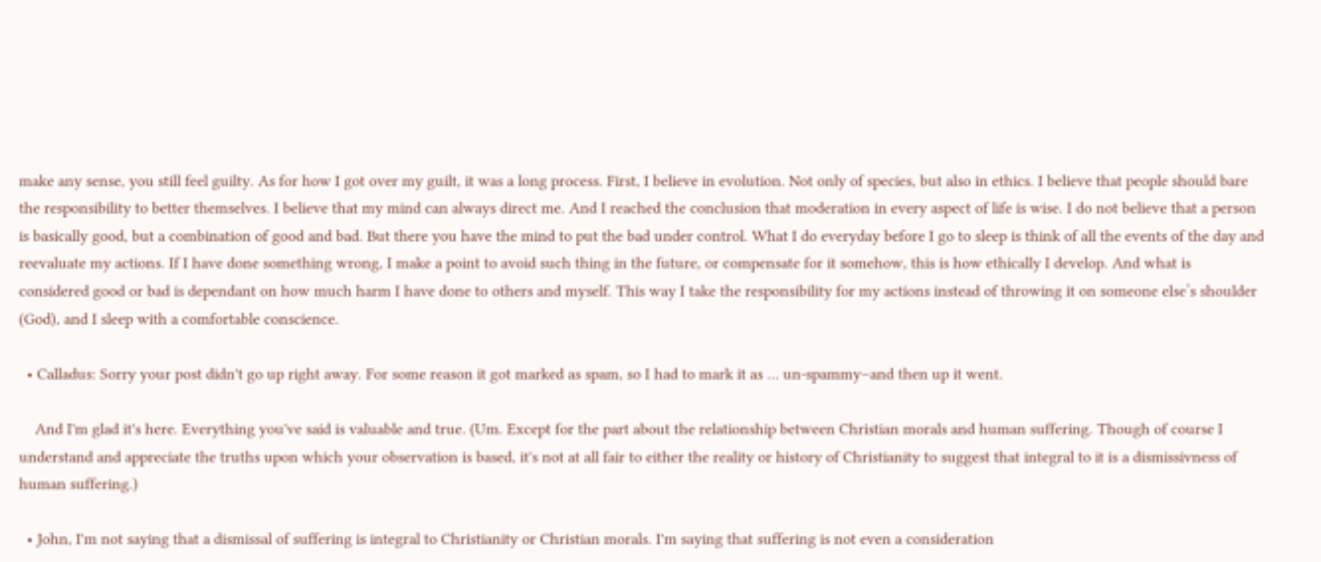make any sense, you still feel guilty. As for how I got over my guilt, it was a long process. First, I believe in evolution. Not only of species, but also in ethics. I believe that people should bare the responsibility to better themselves. I believe that my mind can always direct me. And I reached the conclusion that moderation in every aspect of life is wise. I do not believe that a person is basically good, but a combination of good and bad. But there you have the mind to put the bad under control. What I do everyday before I go to sleep is think of all the events of the day and reevaluate my actions. If I have done something wrong, I make a point to avoid such thing in the future, or compensate for it somehow, this is how ethically I develop. And what is considered good or bad is dependant on how much harm I have done to others and myself. This way I take the responsibility for my actions instead of throwing it on someone else’s shoulder (God), and I sleep with a comfortable conscience.

  • Calladus: Sorry your post didn't go up right away. For some reason it got marked as spam, so I had to mark it as … un-spammy–and then up it went.

    And I'm glad it's here. Everything you've said is valuable and true. (Um. Except for the part about the relationship between Christian morals and human suffering. Though of course I understand and appreciate the truths upon which your observation is based, it's not at all fair to either the reality or history of Christianity to suggest that integral to it is a dismissivness of human suffering.)

  • John, I'm not saying that a dismissal of suffering is integral to Christianity or Christian morals. I'm saying that suffering is not even a consideration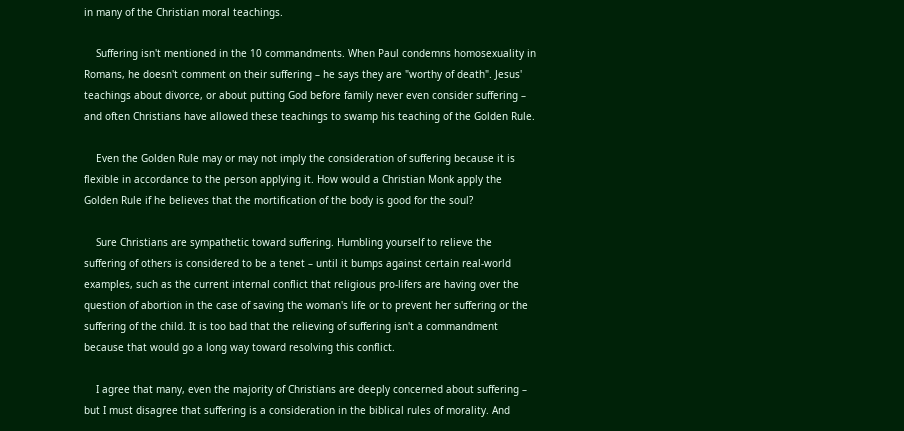in many of the Christian moral teachings.

    Suffering isn't mentioned in the 10 commandments. When Paul condemns homosexuality in Romans, he doesn't comment on their suffering – he says they are "worthy of death". Jesus' teachings about divorce, or about putting God before family never even consider suffering – and often Christians have allowed these teachings to swamp his teaching of the Golden Rule.

    Even the Golden Rule may or may not imply the consideration of suffering because it is flexible in accordance to the person applying it. How would a Christian Monk apply the Golden Rule if he believes that the mortification of the body is good for the soul?

    Sure Christians are sympathetic toward suffering. Humbling yourself to relieve the suffering of others is considered to be a tenet – until it bumps against certain real-world examples, such as the current internal conflict that religious pro-lifers are having over the question of abortion in the case of saving the woman's life or to prevent her suffering or the suffering of the child. It is too bad that the relieving of suffering isn't a commandment because that would go a long way toward resolving this conflict.

    I agree that many, even the majority of Christians are deeply concerned about suffering – but I must disagree that suffering is a consideration in the biblical rules of morality. And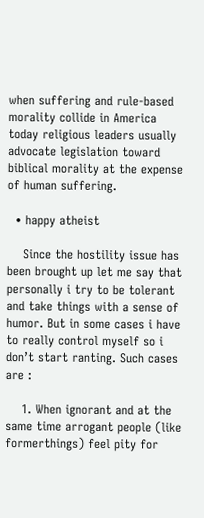when suffering and rule-based morality collide in America today religious leaders usually advocate legislation toward biblical morality at the expense of human suffering.

  • happy atheist

    Since the hostility issue has been brought up let me say that personally i try to be tolerant and take things with a sense of humor. But in some cases i have to really control myself so i don’t start ranting. Such cases are :

    1. When ignorant and at the same time arrogant people (like formerthings) feel pity for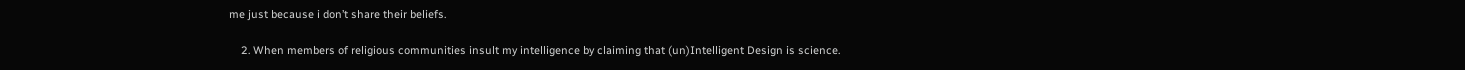me just because i don’t share their beliefs.

    2. When members of religious communities insult my intelligence by claiming that (un)Intelligent Design is science.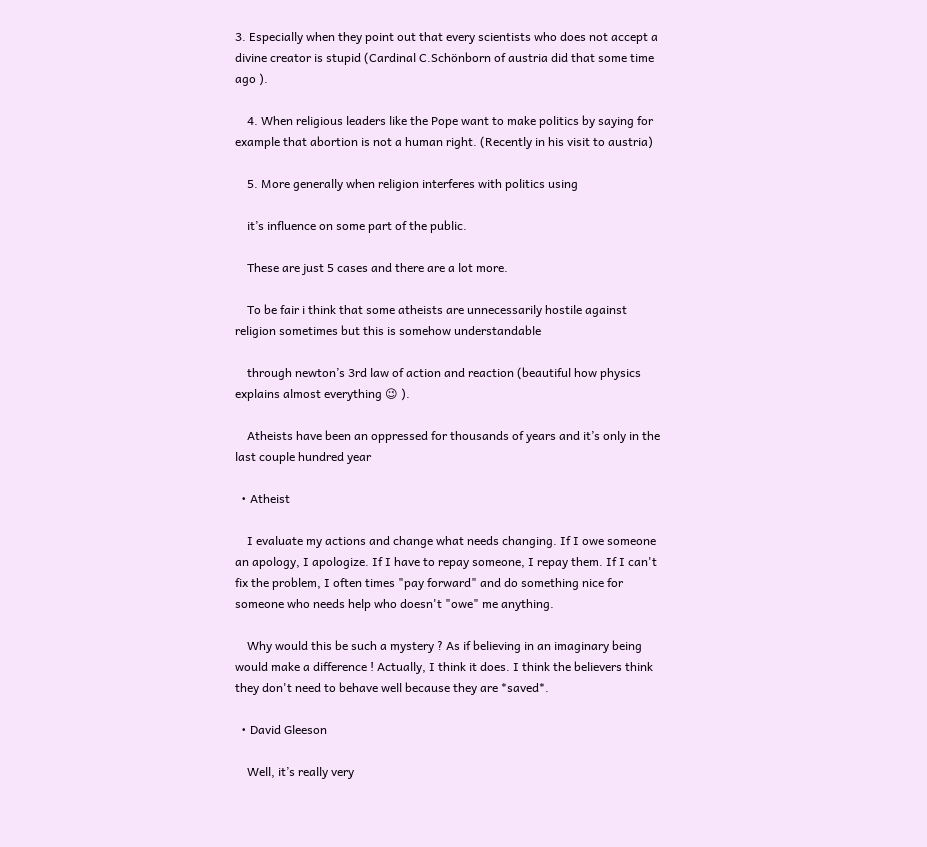3. Especially when they point out that every scientists who does not accept a divine creator is stupid (Cardinal C.Schönborn of austria did that some time ago ).

    4. When religious leaders like the Pope want to make politics by saying for example that abortion is not a human right. (Recently in his visit to austria)

    5. More generally when religion interferes with politics using

    it’s influence on some part of the public.

    These are just 5 cases and there are a lot more.

    To be fair i think that some atheists are unnecessarily hostile against religion sometimes but this is somehow understandable

    through newton’s 3rd law of action and reaction (beautiful how physics explains almost everything 😉 ).

    Atheists have been an oppressed for thousands of years and it’s only in the last couple hundred year

  • Atheist

    I evaluate my actions and change what needs changing. If I owe someone an apology, I apologize. If I have to repay someone, I repay them. If I can't fix the problem, I often times "pay forward" and do something nice for someone who needs help who doesn't "owe" me anything.

    Why would this be such a mystery ? As if believing in an imaginary being would make a difference ! Actually, I think it does. I think the believers think they don't need to behave well because they are *saved*.

  • David Gleeson

    Well, it’s really very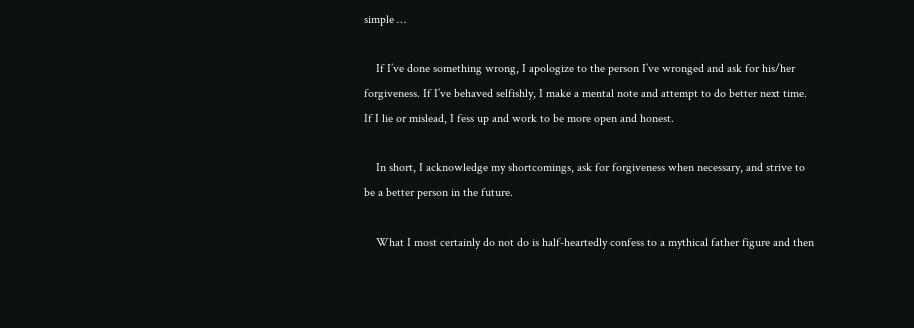simple …

    If I’ve done something wrong, I apologize to the person I’ve wronged and ask for his/her forgiveness. If I’ve behaved selfishly, I make a mental note and attempt to do better next time. If I lie or mislead, I fess up and work to be more open and honest.

    In short, I acknowledge my shortcomings, ask for forgiveness when necessary, and strive to be a better person in the future.

    What I most certainly do not do is half-heartedly confess to a mythical father figure and then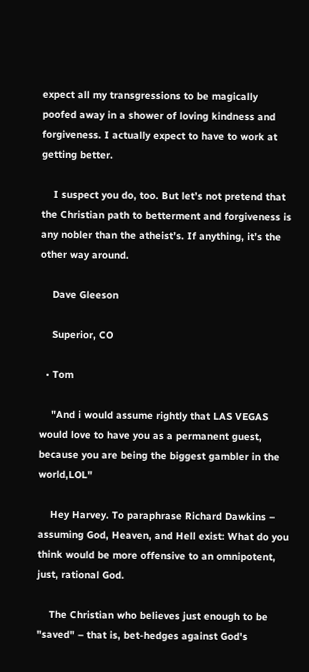expect all my transgressions to be magically poofed away in a shower of loving kindness and forgiveness. I actually expect to have to work at getting better.

    I suspect you do, too. But let’s not pretend that the Christian path to betterment and forgiveness is any nobler than the atheist’s. If anything, it’s the other way around.

    Dave Gleeson

    Superior, CO

  • Tom

    "And i would assume rightly that LAS VEGAS would love to have you as a permanent guest, because you are being the biggest gambler in the world,LOL"

    Hey Harvey. To paraphrase Richard Dawkins – assuming God, Heaven, and Hell exist: What do you think would be more offensive to an omnipotent, just, rational God.

    The Christian who believes just enough to be "saved" – that is, bet-hedges against God's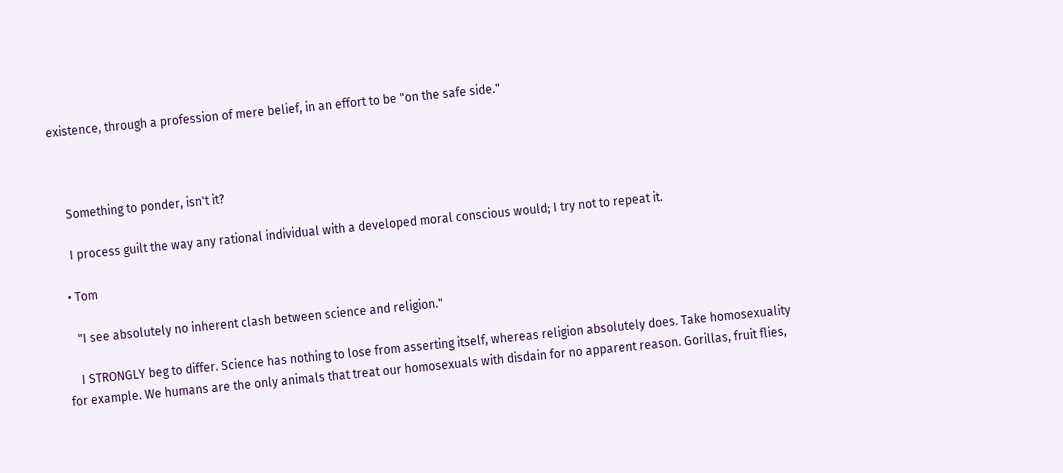existence, through a profession of mere belief, in an effort to be "on the safe side."



    Something to ponder, isn't it?

    I process guilt the way any rational individual with a developed moral conscious would; I try not to repeat it.

  • Tom

    "I see absolutely no inherent clash between science and religion."

    I STRONGLY beg to differ. Science has nothing to lose from asserting itself, whereas religion absolutely does. Take homosexuality for example. We humans are the only animals that treat our homosexuals with disdain for no apparent reason. Gorillas, fruit flies,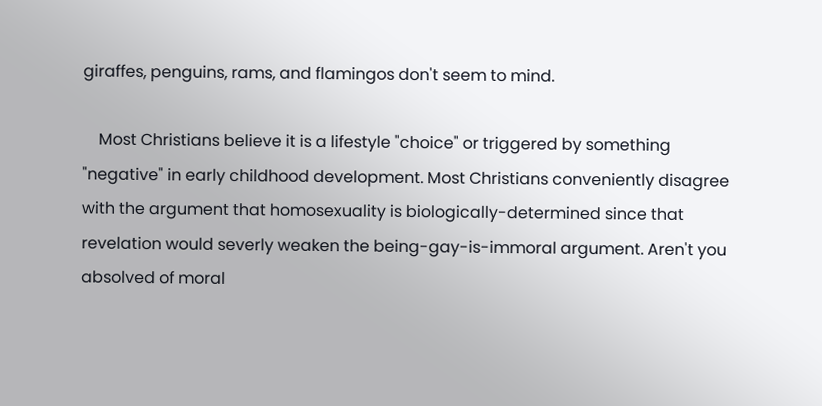giraffes, penguins, rams, and flamingos don't seem to mind.

    Most Christians believe it is a lifestyle "choice" or triggered by something "negative" in early childhood development. Most Christians conveniently disagree with the argument that homosexuality is biologically-determined since that revelation would severly weaken the being-gay-is-immoral argument. Aren't you absolved of moral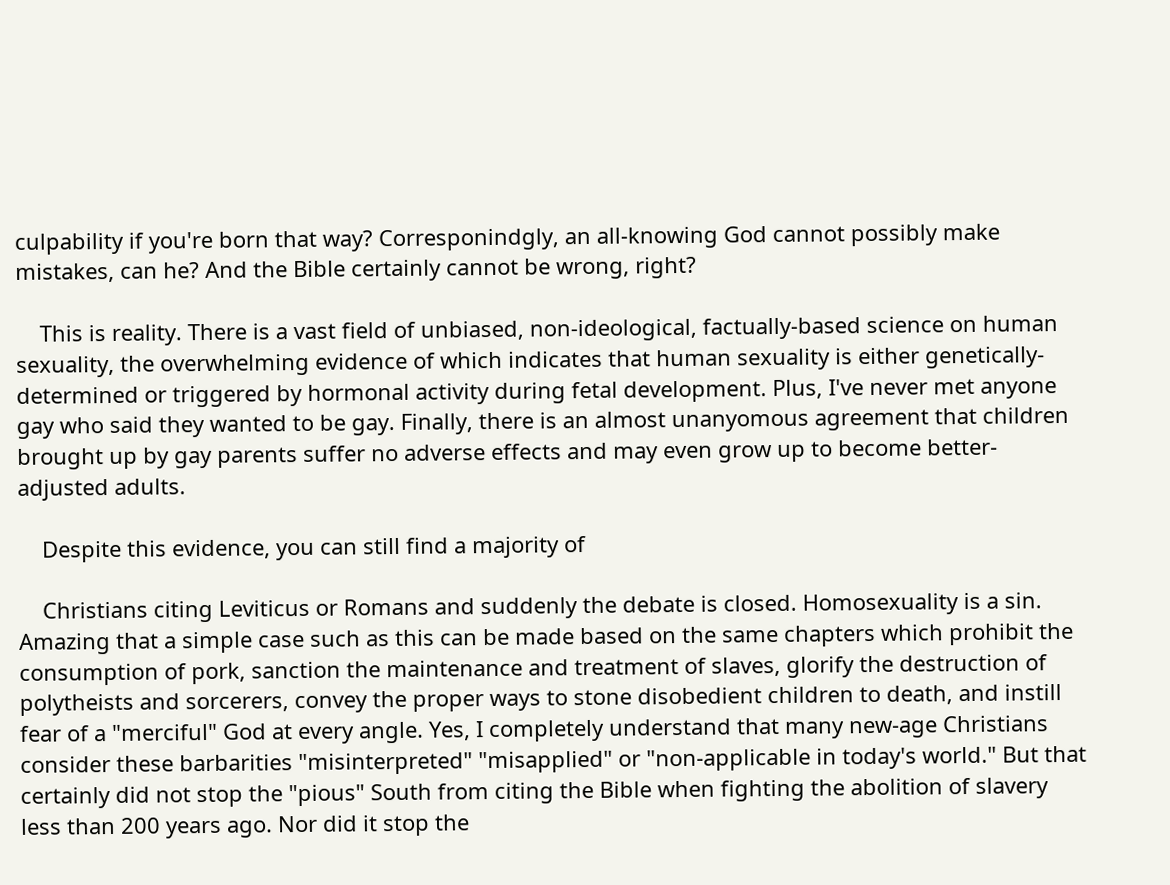culpability if you're born that way? Corresponindgly, an all-knowing God cannot possibly make mistakes, can he? And the Bible certainly cannot be wrong, right?

    This is reality. There is a vast field of unbiased, non-ideological, factually-based science on human sexuality, the overwhelming evidence of which indicates that human sexuality is either genetically-determined or triggered by hormonal activity during fetal development. Plus, I've never met anyone gay who said they wanted to be gay. Finally, there is an almost unanyomous agreement that children brought up by gay parents suffer no adverse effects and may even grow up to become better-adjusted adults.

    Despite this evidence, you can still find a majority of

    Christians citing Leviticus or Romans and suddenly the debate is closed. Homosexuality is a sin. Amazing that a simple case such as this can be made based on the same chapters which prohibit the consumption of pork, sanction the maintenance and treatment of slaves, glorify the destruction of polytheists and sorcerers, convey the proper ways to stone disobedient children to death, and instill fear of a "merciful" God at every angle. Yes, I completely understand that many new-age Christians consider these barbarities "misinterpreted" "misapplied" or "non-applicable in today's world." But that certainly did not stop the "pious" South from citing the Bible when fighting the abolition of slavery less than 200 years ago. Nor did it stop the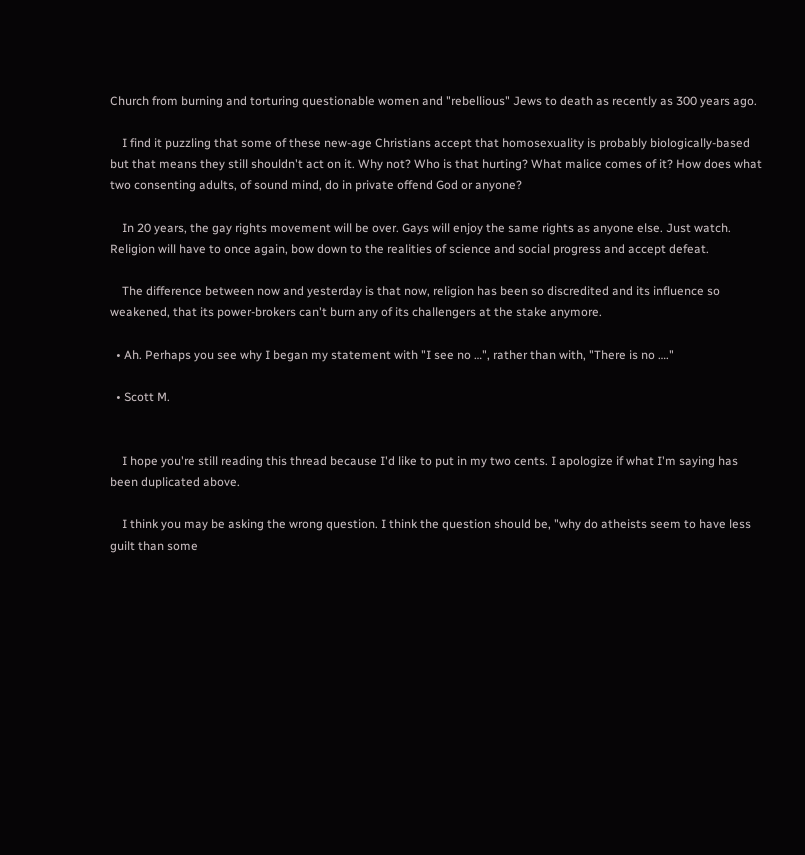Church from burning and torturing questionable women and "rebellious" Jews to death as recently as 300 years ago.

    I find it puzzling that some of these new-age Christians accept that homosexuality is probably biologically-based but that means they still shouldn't act on it. Why not? Who is that hurting? What malice comes of it? How does what two consenting adults, of sound mind, do in private offend God or anyone?

    In 20 years, the gay rights movement will be over. Gays will enjoy the same rights as anyone else. Just watch. Religion will have to once again, bow down to the realities of science and social progress and accept defeat.

    The difference between now and yesterday is that now, religion has been so discredited and its influence so weakened, that its power-brokers can't burn any of its challengers at the stake anymore.

  • Ah. Perhaps you see why I began my statement with "I see no …", rather than with, "There is no …."

  • Scott M.


    I hope you're still reading this thread because I'd like to put in my two cents. I apologize if what I'm saying has been duplicated above.

    I think you may be asking the wrong question. I think the question should be, "why do atheists seem to have less guilt than some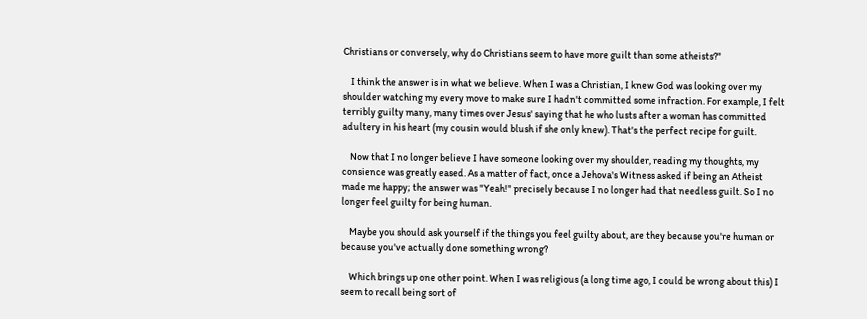Christians or conversely, why do Christians seem to have more guilt than some atheists?"

    I think the answer is in what we believe. When I was a Christian, I knew God was looking over my shoulder watching my every move to make sure I hadn't committed some infraction. For example, I felt terribly guilty many, many times over Jesus' saying that he who lusts after a woman has committed adultery in his heart (my cousin would blush if she only knew). That's the perfect recipe for guilt.

    Now that I no longer believe I have someone looking over my shoulder, reading my thoughts, my consience was greatly eased. As a matter of fact, once a Jehova's Witness asked if being an Atheist made me happy; the answer was "Yeah!" precisely because I no longer had that needless guilt. So I no longer feel guilty for being human.

    Maybe you should ask yourself if the things you feel guilty about, are they because you're human or because you've actually done something wrong?

    Which brings up one other point. When I was religious (a long time ago, I could be wrong about this) I seem to recall being sort of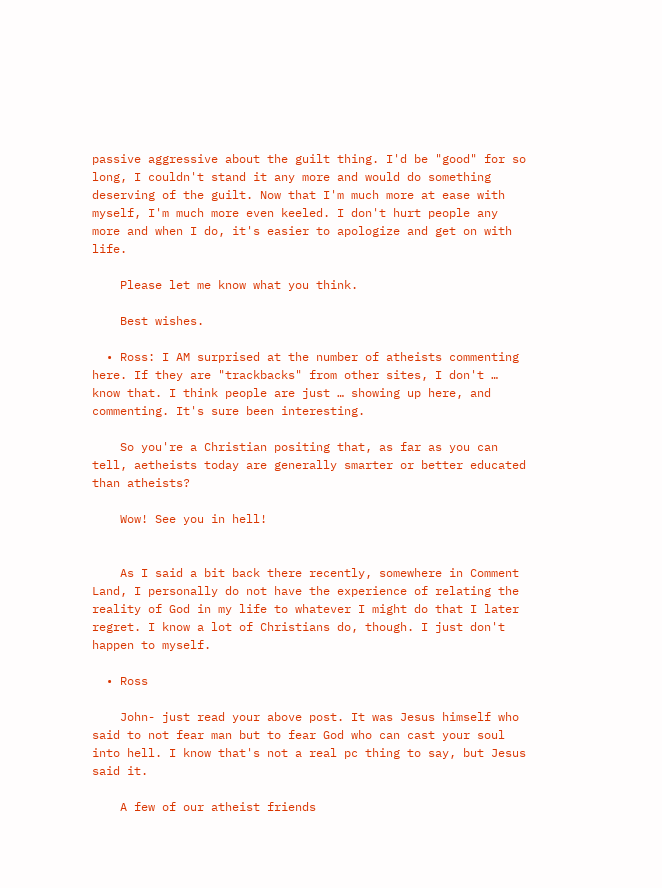passive aggressive about the guilt thing. I'd be "good" for so long, I couldn't stand it any more and would do something deserving of the guilt. Now that I'm much more at ease with myself, I'm much more even keeled. I don't hurt people any more and when I do, it's easier to apologize and get on with life.

    Please let me know what you think.

    Best wishes.

  • Ross: I AM surprised at the number of atheists commenting here. If they are "trackbacks" from other sites, I don't … know that. I think people are just … showing up here, and commenting. It's sure been interesting.

    So you're a Christian positing that, as far as you can tell, aetheists today are generally smarter or better educated than atheists?

    Wow! See you in hell!


    As I said a bit back there recently, somewhere in Comment Land, I personally do not have the experience of relating the reality of God in my life to whatever I might do that I later regret. I know a lot of Christians do, though. I just don't happen to myself.

  • Ross

    John- just read your above post. It was Jesus himself who said to not fear man but to fear God who can cast your soul into hell. I know that's not a real pc thing to say, but Jesus said it.

    A few of our atheist friends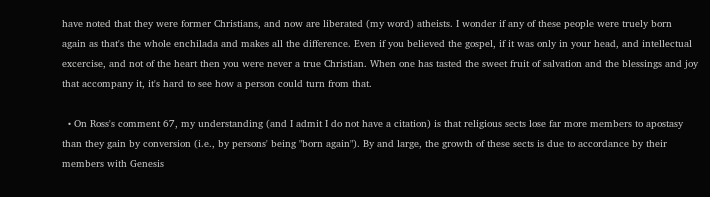have noted that they were former Christians, and now are liberated (my word) atheists. I wonder if any of these people were truely born again as that's the whole enchilada and makes all the difference. Even if you believed the gospel, if it was only in your head, and intellectual excercise, and not of the heart then you were never a true Christian. When one has tasted the sweet fruit of salvation and the blessings and joy that accompany it, it's hard to see how a person could turn from that.

  • On Ross's comment 67, my understanding (and I admit I do not have a citation) is that religious sects lose far more members to apostasy than they gain by conversion (i.e., by persons' being "born again"). By and large, the growth of these sects is due to accordance by their members with Genesis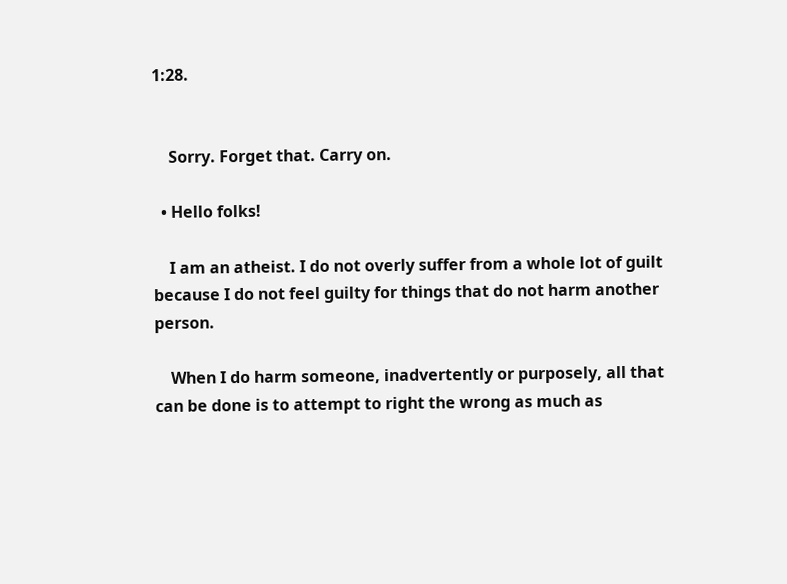1:28.


    Sorry. Forget that. Carry on.

  • Hello folks!

    I am an atheist. I do not overly suffer from a whole lot of guilt because I do not feel guilty for things that do not harm another person.

    When I do harm someone, inadvertently or purposely, all that can be done is to attempt to right the wrong as much as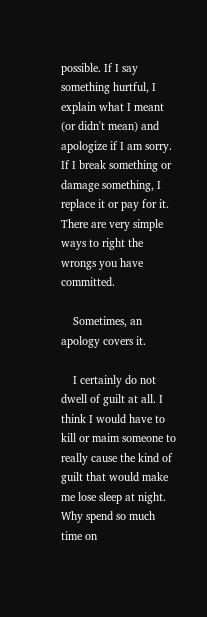possible. If I say something hurtful, I explain what I meant (or didn't mean) and apologize if I am sorry. If I break something or damage something, I replace it or pay for it. There are very simple ways to right the wrongs you have committed.

    Sometimes, an apology covers it.

    I certainly do not dwell of guilt at all. I think I would have to kill or maim someone to really cause the kind of guilt that would make me lose sleep at night. Why spend so much time on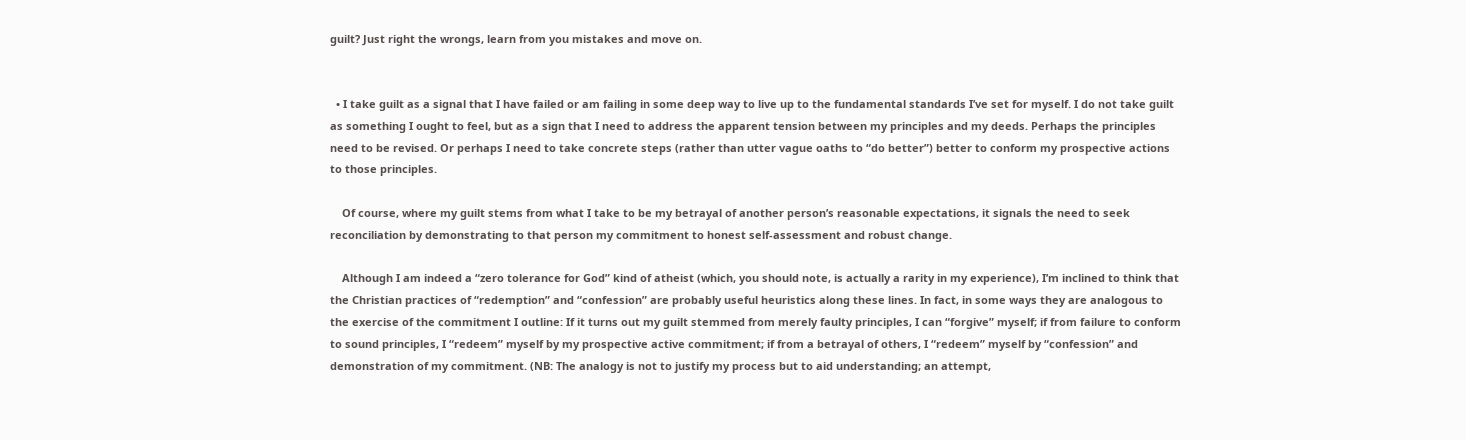guilt? Just right the wrongs, learn from you mistakes and move on.


  • I take guilt as a signal that I have failed or am failing in some deep way to live up to the fundamental standards I’ve set for myself. I do not take guilt as something I ought to feel, but as a sign that I need to address the apparent tension between my principles and my deeds. Perhaps the principles need to be revised. Or perhaps I need to take concrete steps (rather than utter vague oaths to “do better”) better to conform my prospective actions to those principles.

    Of course, where my guilt stems from what I take to be my betrayal of another person’s reasonable expectations, it signals the need to seek reconciliation by demonstrating to that person my commitment to honest self-assessment and robust change.

    Although I am indeed a “zero tolerance for God” kind of atheist (which, you should note, is actually a rarity in my experience), I’m inclined to think that the Christian practices of “redemption” and “confession” are probably useful heuristics along these lines. In fact, in some ways they are analogous to the exercise of the commitment I outline: If it turns out my guilt stemmed from merely faulty principles, I can “forgive” myself; if from failure to conform to sound principles, I “redeem” myself by my prospective active commitment; if from a betrayal of others, I “redeem” myself by “confession” and demonstration of my commitment. (NB: The analogy is not to justify my process but to aid understanding; an attempt,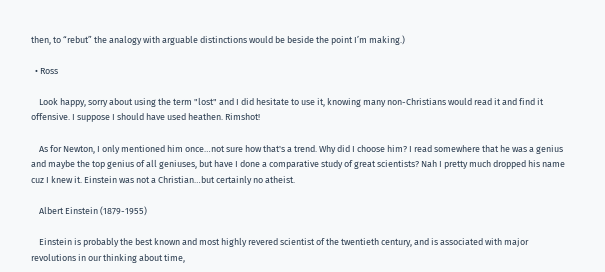then, to “rebut” the analogy with arguable distinctions would be beside the point I’m making.)

  • Ross

    Look happy, sorry about using the term "lost" and I did hesitate to use it, knowing many non-Christians would read it and find it offensive. I suppose I should have used heathen. Rimshot!

    As for Newton, I only mentioned him once…not sure how that's a trend. Why did I choose him? I read somewhere that he was a genius and maybe the top genius of all geniuses, but have I done a comparative study of great scientists? Nah I pretty much dropped his name cuz I knew it. Einstein was not a Christian…but certainly no atheist.

    Albert Einstein (1879-1955)

    Einstein is probably the best known and most highly revered scientist of the twentieth century, and is associated with major revolutions in our thinking about time,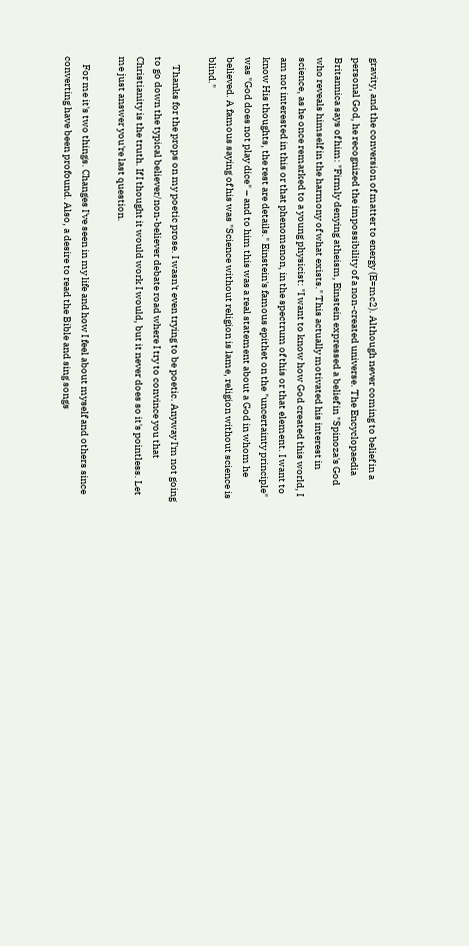gravity, and the conversion of matter to energy (E=mc2). Although never coming to belief in a personal God, he recognized the impossibility of a non-created universe. The Encyclopaedia Britannica says of him: "Firmly denying atheism, Einstein expressed a belief in "Spinoza's God who reveals himself in the harmony of what exists." This actually motivated his interest in science, as he once remarked to a young physicist: "I want to know how God created this world, I am not interested in this or that phenomenon, in the spectrum of this or that element. I want to know His thoughts, the rest are details." Einstein's famous epithet on the "uncertainty principle" was "God does not play dice" – and to him this was a real statement about a God in whom he believed. A famous saying of his was "Science without religion is lame, religion without science is blind."

    Thanks for the props on my poetic prose. I wasn't even trying to be poetic. Anyway I'm not going to go down the typical believer/non-believer debate road where I try to convince you that Christianity is the truth. If I thought it would work I would, but it never does so it's pointless. Let me just answer you're last question.

    For me it's two things. Changes I've seen in my life and how I feel about myself and others since converting have been profound. Also, a desire to read the Bible and sing songs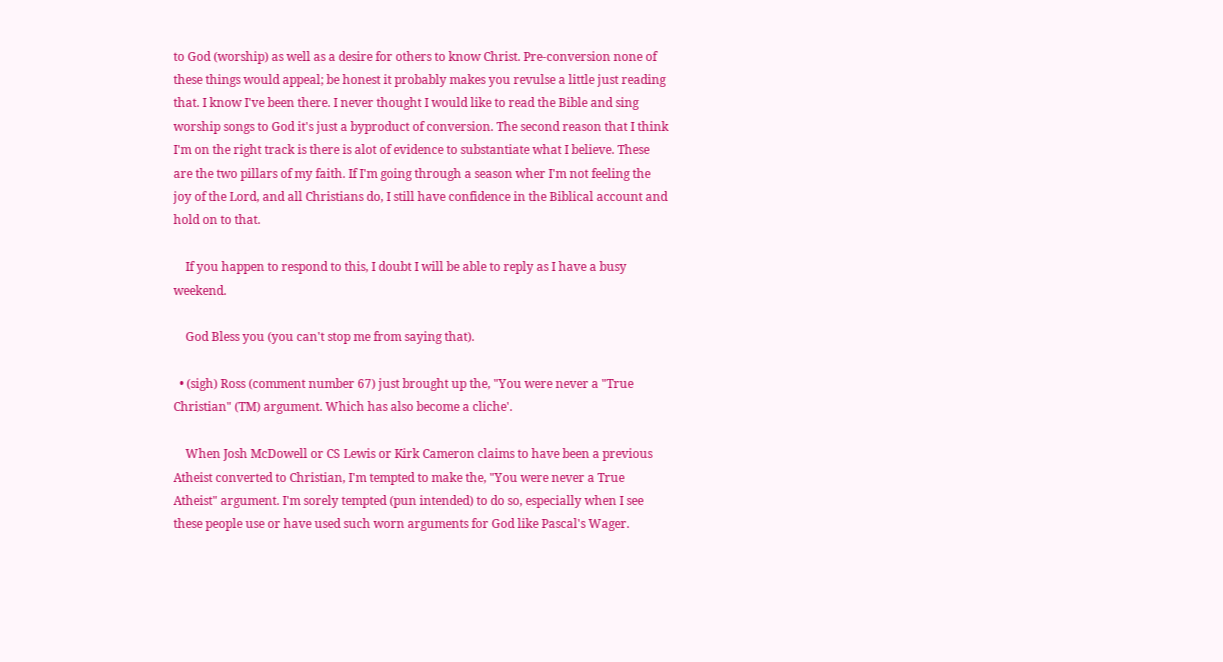to God (worship) as well as a desire for others to know Christ. Pre-conversion none of these things would appeal; be honest it probably makes you revulse a little just reading that. I know I've been there. I never thought I would like to read the Bible and sing worship songs to God it's just a byproduct of conversion. The second reason that I think I'm on the right track is there is alot of evidence to substantiate what I believe. These are the two pillars of my faith. If I'm going through a season wher I'm not feeling the joy of the Lord, and all Christians do, I still have confidence in the Biblical account and hold on to that.

    If you happen to respond to this, I doubt I will be able to reply as I have a busy weekend.

    God Bless you (you can't stop me from saying that).

  • (sigh) Ross (comment number 67) just brought up the, "You were never a "True Christian" (TM) argument. Which has also become a cliche'.

    When Josh McDowell or CS Lewis or Kirk Cameron claims to have been a previous Atheist converted to Christian, I'm tempted to make the, "You were never a True Atheist" argument. I'm sorely tempted (pun intended) to do so, especially when I see these people use or have used such worn arguments for God like Pascal's Wager.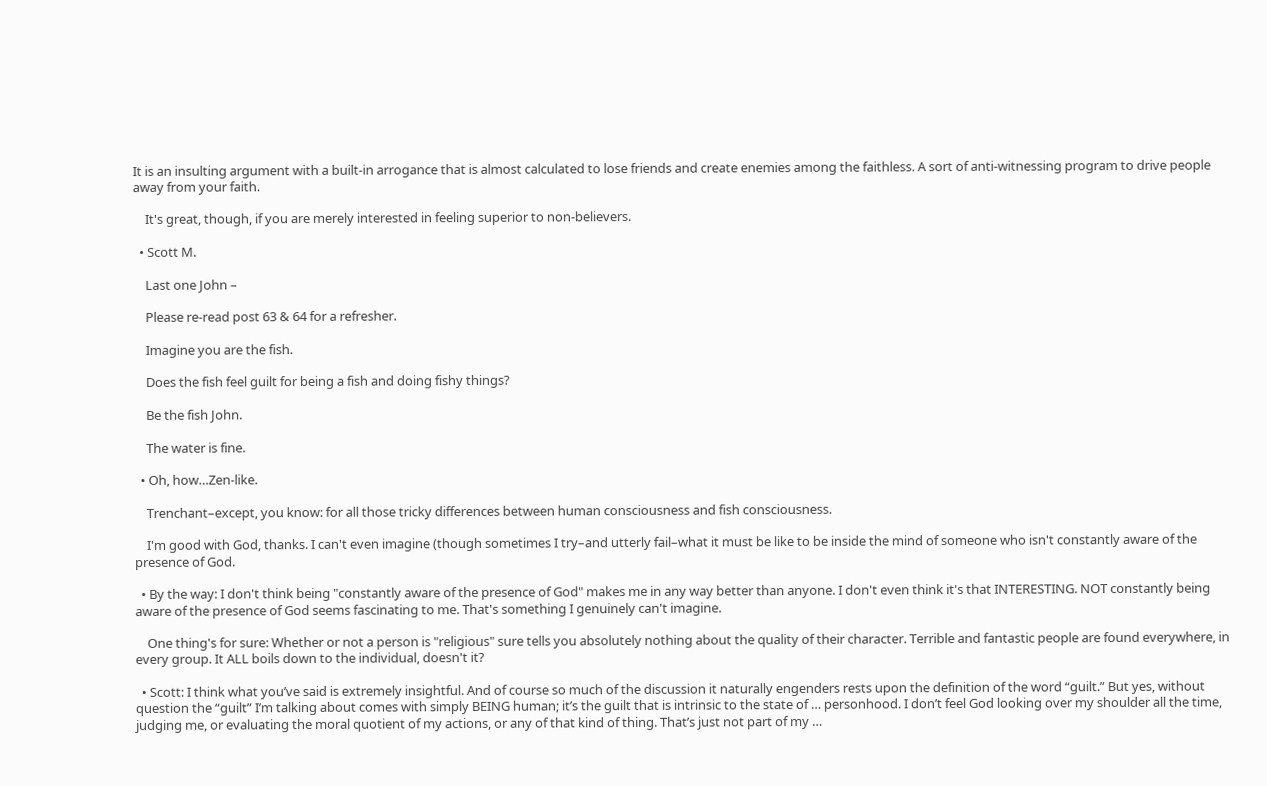It is an insulting argument with a built-in arrogance that is almost calculated to lose friends and create enemies among the faithless. A sort of anti-witnessing program to drive people away from your faith.

    It's great, though, if you are merely interested in feeling superior to non-believers.

  • Scott M.

    Last one John –

    Please re-read post 63 & 64 for a refresher.

    Imagine you are the fish.

    Does the fish feel guilt for being a fish and doing fishy things?

    Be the fish John.

    The water is fine.

  • Oh, how…Zen-like.

    Trenchant–except, you know: for all those tricky differences between human consciousness and fish consciousness.

    I'm good with God, thanks. I can't even imagine (though sometimes I try–and utterly fail–what it must be like to be inside the mind of someone who isn't constantly aware of the presence of God.

  • By the way: I don't think being "constantly aware of the presence of God" makes me in any way better than anyone. I don't even think it's that INTERESTING. NOT constantly being aware of the presence of God seems fascinating to me. That's something I genuinely can't imagine.

    One thing's for sure: Whether or not a person is "religious" sure tells you absolutely nothing about the quality of their character. Terrible and fantastic people are found everywhere, in every group. It ALL boils down to the individual, doesn't it?

  • Scott: I think what you’ve said is extremely insightful. And of course so much of the discussion it naturally engenders rests upon the definition of the word “guilt.” But yes, without question the “guilt” I’m talking about comes with simply BEING human; it’s the guilt that is intrinsic to the state of … personhood. I don’t feel God looking over my shoulder all the time, judging me, or evaluating the moral quotient of my actions, or any of that kind of thing. That’s just not part of my …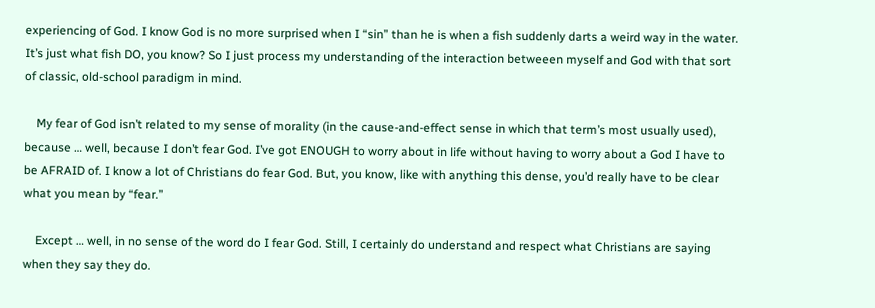experiencing of God. I know God is no more surprised when I “sin” than he is when a fish suddenly darts a weird way in the water. It’s just what fish DO, you know? So I just process my understanding of the interaction betweeen myself and God with that sort of classic, old-school paradigm in mind.

    My fear of God isn’t related to my sense of morality (in the cause-and-effect sense in which that term’s most usually used), because … well, because I don’t fear God. I’ve got ENOUGH to worry about in life without having to worry about a God I have to be AFRAID of. I know a lot of Christians do fear God. But, you know, like with anything this dense, you’d really have to be clear what you mean by “fear.”

    Except … well, in no sense of the word do I fear God. Still, I certainly do understand and respect what Christians are saying when they say they do.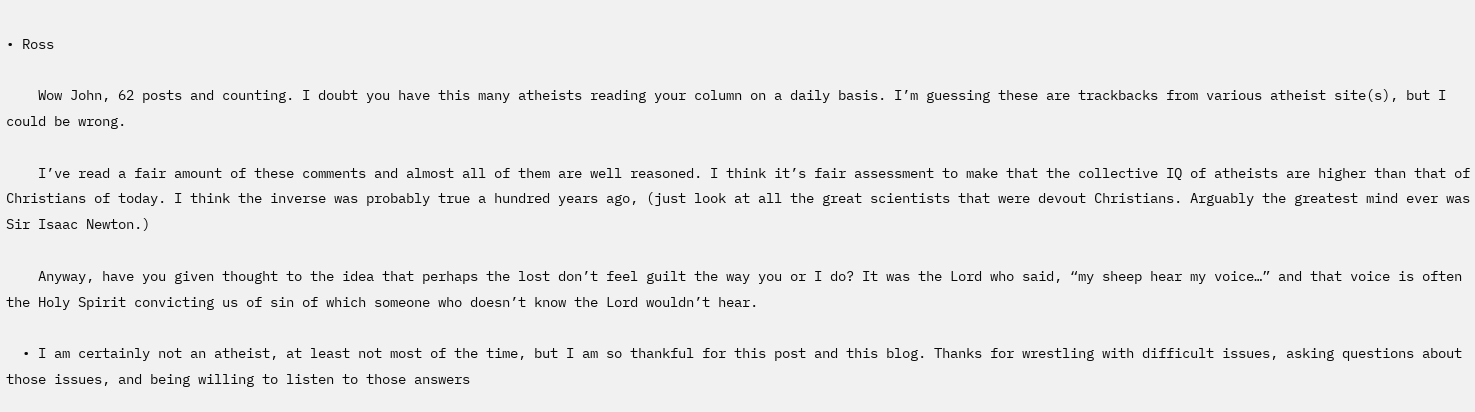• Ross

    Wow John, 62 posts and counting. I doubt you have this many atheists reading your column on a daily basis. I’m guessing these are trackbacks from various atheist site(s), but I could be wrong.

    I’ve read a fair amount of these comments and almost all of them are well reasoned. I think it’s fair assessment to make that the collective IQ of atheists are higher than that of Christians of today. I think the inverse was probably true a hundred years ago, (just look at all the great scientists that were devout Christians. Arguably the greatest mind ever was Sir Isaac Newton.)

    Anyway, have you given thought to the idea that perhaps the lost don’t feel guilt the way you or I do? It was the Lord who said, “my sheep hear my voice…” and that voice is often the Holy Spirit convicting us of sin of which someone who doesn’t know the Lord wouldn’t hear.

  • I am certainly not an atheist, at least not most of the time, but I am so thankful for this post and this blog. Thanks for wrestling with difficult issues, asking questions about those issues, and being willing to listen to those answers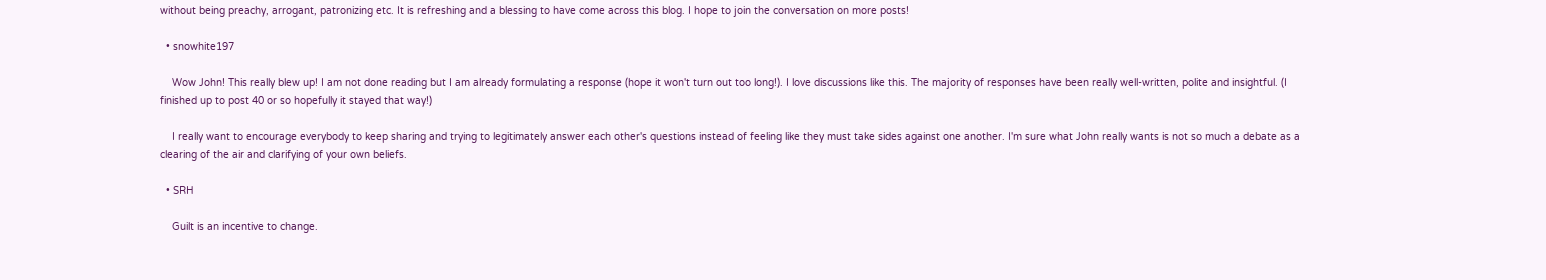without being preachy, arrogant, patronizing etc. It is refreshing and a blessing to have come across this blog. I hope to join the conversation on more posts!

  • snowhite197

    Wow John! This really blew up! I am not done reading but I am already formulating a response (hope it won't turn out too long!). I love discussions like this. The majority of responses have been really well-written, polite and insightful. (I finished up to post 40 or so hopefully it stayed that way!)

    I really want to encourage everybody to keep sharing and trying to legitimately answer each other's questions instead of feeling like they must take sides against one another. I'm sure what John really wants is not so much a debate as a clearing of the air and clarifying of your own beliefs.

  • SRH

    Guilt is an incentive to change.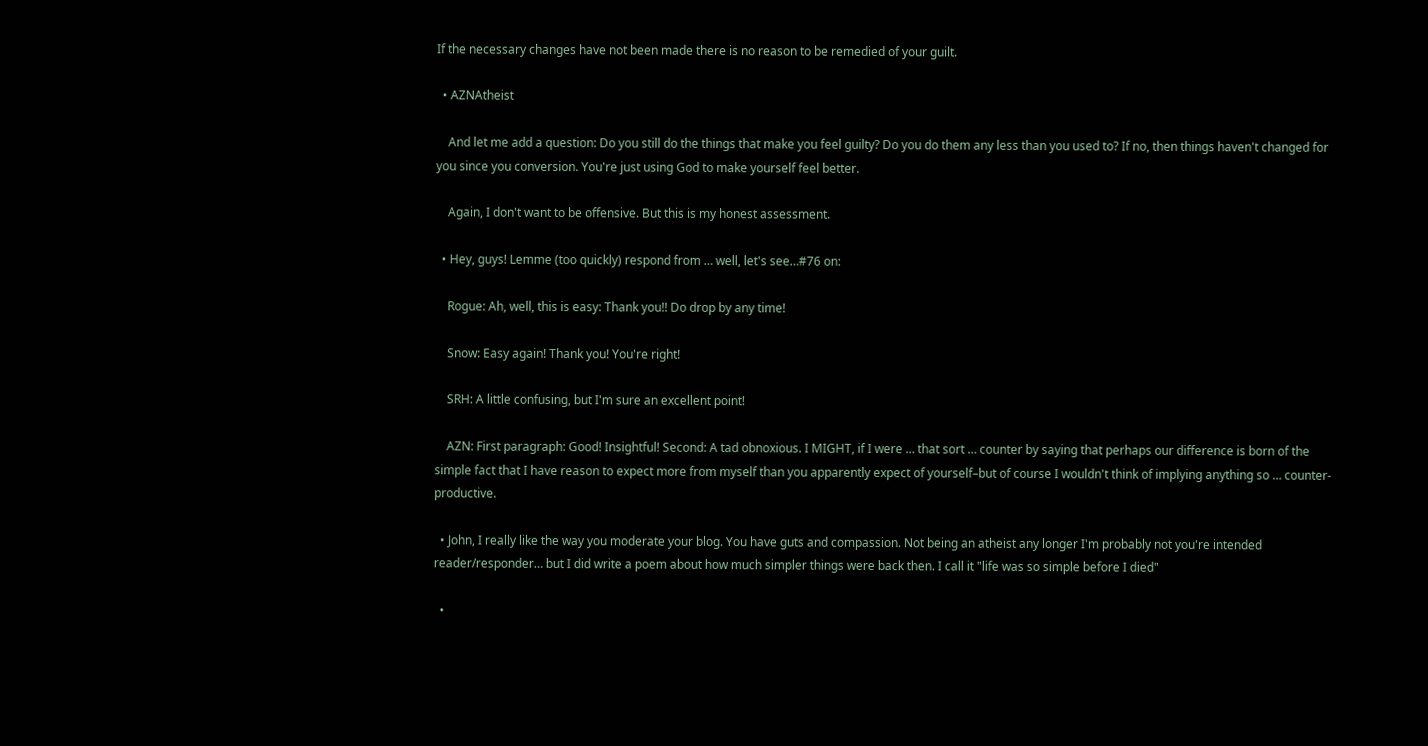If the necessary changes have not been made there is no reason to be remedied of your guilt.

  • AZNAtheist

    And let me add a question: Do you still do the things that make you feel guilty? Do you do them any less than you used to? If no, then things haven't changed for you since you conversion. You're just using God to make yourself feel better.

    Again, I don't want to be offensive. But this is my honest assessment.

  • Hey, guys! Lemme (too quickly) respond from … well, let's see…#76 on:

    Rogue: Ah, well, this is easy: Thank you!! Do drop by any time!

    Snow: Easy again! Thank you! You're right!

    SRH: A little confusing, but I'm sure an excellent point!

    AZN: First paragraph: Good! Insightful! Second: A tad obnoxious. I MIGHT, if I were … that sort … counter by saying that perhaps our difference is born of the simple fact that I have reason to expect more from myself than you apparently expect of yourself–but of course I wouldn't think of implying anything so … counter-productive.

  • John, I really like the way you moderate your blog. You have guts and compassion. Not being an atheist any longer I'm probably not you're intended reader/responder… but I did write a poem about how much simpler things were back then. I call it "life was so simple before I died"

  •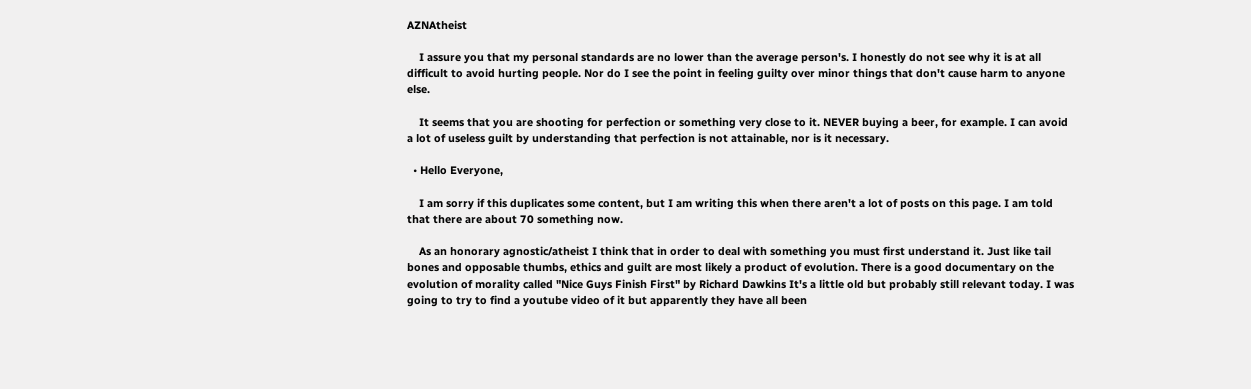AZNAtheist

    I assure you that my personal standards are no lower than the average person's. I honestly do not see why it is at all difficult to avoid hurting people. Nor do I see the point in feeling guilty over minor things that don't cause harm to anyone else.

    It seems that you are shooting for perfection or something very close to it. NEVER buying a beer, for example. I can avoid a lot of useless guilt by understanding that perfection is not attainable, nor is it necessary.

  • Hello Everyone,

    I am sorry if this duplicates some content, but I am writing this when there aren't a lot of posts on this page. I am told that there are about 70 something now.

    As an honorary agnostic/atheist I think that in order to deal with something you must first understand it. Just like tail bones and opposable thumbs, ethics and guilt are most likely a product of evolution. There is a good documentary on the evolution of morality called "Nice Guys Finish First" by Richard Dawkins It's a little old but probably still relevant today. I was going to try to find a youtube video of it but apparently they have all been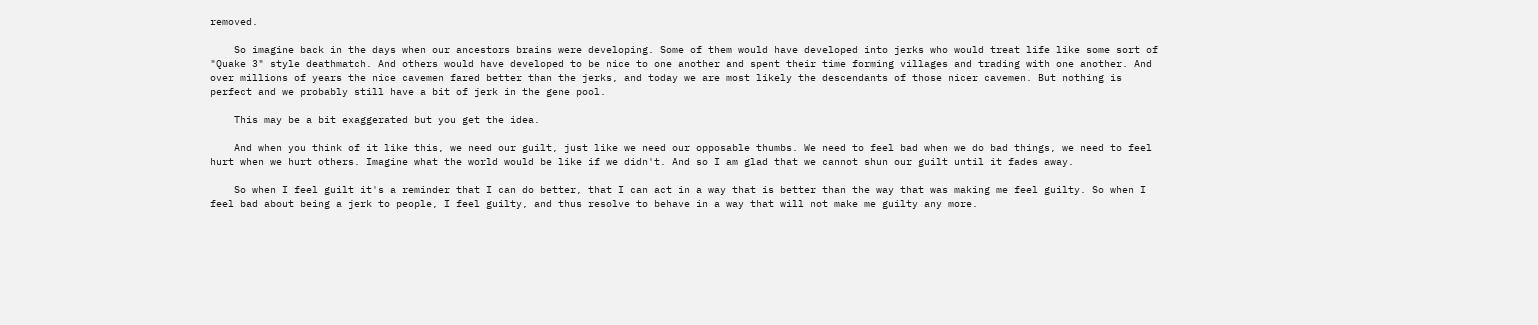removed.

    So imagine back in the days when our ancestors brains were developing. Some of them would have developed into jerks who would treat life like some sort of "Quake 3" style deathmatch. And others would have developed to be nice to one another and spent their time forming villages and trading with one another. And over millions of years the nice cavemen fared better than the jerks, and today we are most likely the descendants of those nicer cavemen. But nothing is perfect and we probably still have a bit of jerk in the gene pool.

    This may be a bit exaggerated but you get the idea.

    And when you think of it like this, we need our guilt, just like we need our opposable thumbs. We need to feel bad when we do bad things, we need to feel hurt when we hurt others. Imagine what the world would be like if we didn't. And so I am glad that we cannot shun our guilt until it fades away.

    So when I feel guilt it's a reminder that I can do better, that I can act in a way that is better than the way that was making me feel guilty. So when I feel bad about being a jerk to people, I feel guilty, and thus resolve to behave in a way that will not make me guilty any more.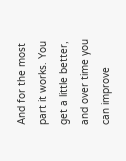And for the most part it works. You get a little better, and over time you can improve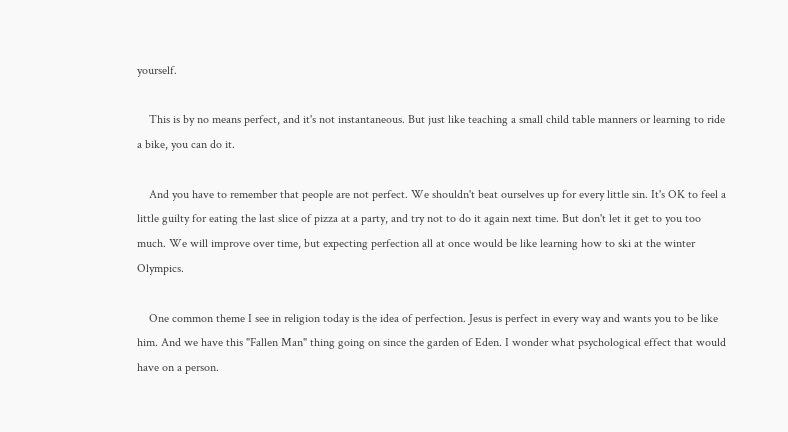yourself.

    This is by no means perfect, and it's not instantaneous. But just like teaching a small child table manners or learning to ride a bike, you can do it.

    And you have to remember that people are not perfect. We shouldn't beat ourselves up for every little sin. It's OK to feel a little guilty for eating the last slice of pizza at a party, and try not to do it again next time. But don't let it get to you too much. We will improve over time, but expecting perfection all at once would be like learning how to ski at the winter Olympics.

    One common theme I see in religion today is the idea of perfection. Jesus is perfect in every way and wants you to be like him. And we have this "Fallen Man" thing going on since the garden of Eden. I wonder what psychological effect that would have on a person.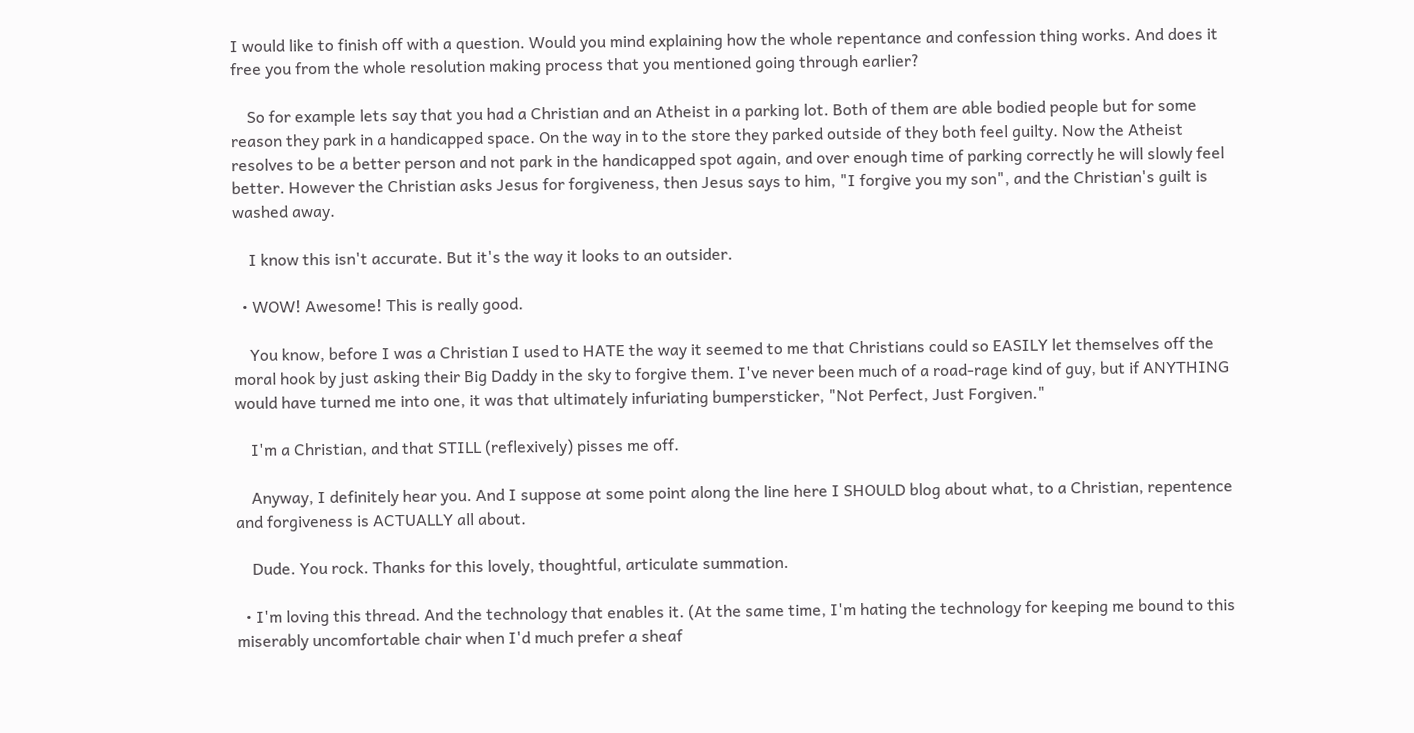I would like to finish off with a question. Would you mind explaining how the whole repentance and confession thing works. And does it free you from the whole resolution making process that you mentioned going through earlier?

    So for example lets say that you had a Christian and an Atheist in a parking lot. Both of them are able bodied people but for some reason they park in a handicapped space. On the way in to the store they parked outside of they both feel guilty. Now the Atheist resolves to be a better person and not park in the handicapped spot again, and over enough time of parking correctly he will slowly feel better. However the Christian asks Jesus for forgiveness, then Jesus says to him, "I forgive you my son", and the Christian's guilt is washed away.

    I know this isn't accurate. But it's the way it looks to an outsider.

  • WOW! Awesome! This is really good.

    You know, before I was a Christian I used to HATE the way it seemed to me that Christians could so EASILY let themselves off the moral hook by just asking their Big Daddy in the sky to forgive them. I've never been much of a road-rage kind of guy, but if ANYTHING would have turned me into one, it was that ultimately infuriating bumpersticker, "Not Perfect, Just Forgiven."

    I'm a Christian, and that STILL (reflexively) pisses me off.

    Anyway, I definitely hear you. And I suppose at some point along the line here I SHOULD blog about what, to a Christian, repentence and forgiveness is ACTUALLY all about.

    Dude. You rock. Thanks for this lovely, thoughtful, articulate summation.

  • I'm loving this thread. And the technology that enables it. (At the same time, I'm hating the technology for keeping me bound to this miserably uncomfortable chair when I'd much prefer a sheaf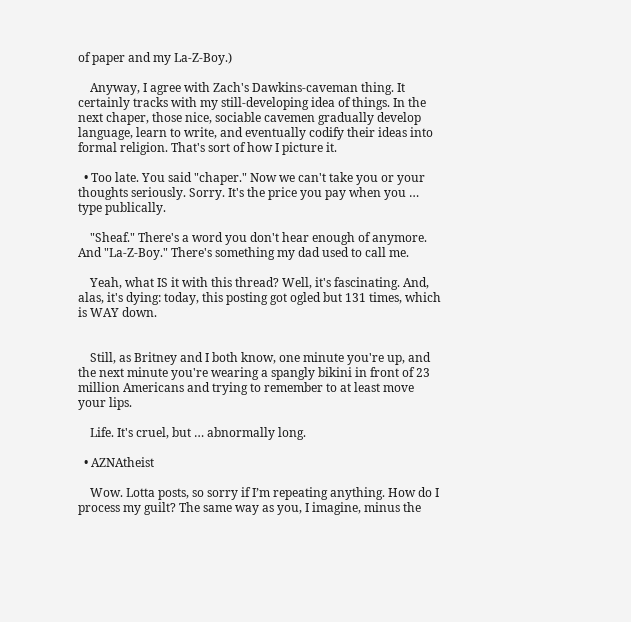of paper and my La-Z-Boy.)

    Anyway, I agree with Zach's Dawkins-caveman thing. It certainly tracks with my still-developing idea of things. In the next chaper, those nice, sociable cavemen gradually develop language, learn to write, and eventually codify their ideas into formal religion. That's sort of how I picture it.

  • Too late. You said "chaper." Now we can't take you or your thoughts seriously. Sorry. It's the price you pay when you … type publically.

    "Sheaf." There's a word you don't hear enough of anymore. And "La-Z-Boy." There's something my dad used to call me.

    Yeah, what IS it with this thread? Well, it's fascinating. And, alas, it's dying: today, this posting got ogled but 131 times, which is WAY down.


    Still, as Britney and I both know, one minute you're up, and the next minute you're wearing a spangly bikini in front of 23 million Americans and trying to remember to at least move your lips.

    Life. It's cruel, but … abnormally long.

  • AZNAtheist

    Wow. Lotta posts, so sorry if I’m repeating anything. How do I process my guilt? The same way as you, I imagine, minus the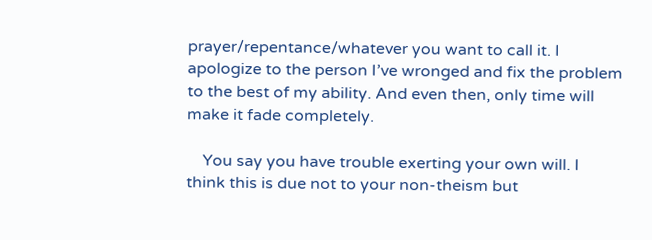prayer/repentance/whatever you want to call it. I apologize to the person I’ve wronged and fix the problem to the best of my ability. And even then, only time will make it fade completely.

    You say you have trouble exerting your own will. I think this is due not to your non-theism but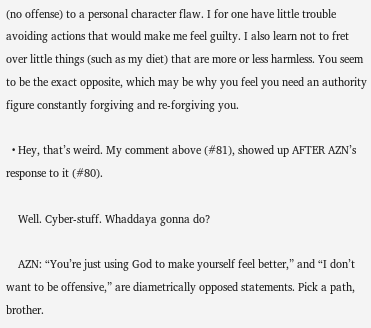(no offense) to a personal character flaw. I for one have little trouble avoiding actions that would make me feel guilty. I also learn not to fret over little things (such as my diet) that are more or less harmless. You seem to be the exact opposite, which may be why you feel you need an authority figure constantly forgiving and re-forgiving you.

  • Hey, that’s weird. My comment above (#81), showed up AFTER AZN’s response to it (#80).

    Well. Cyber-stuff. Whaddaya gonna do?

    AZN: “You’re just using God to make yourself feel better,” and “I don’t want to be offensive,” are diametrically opposed statements. Pick a path, brother.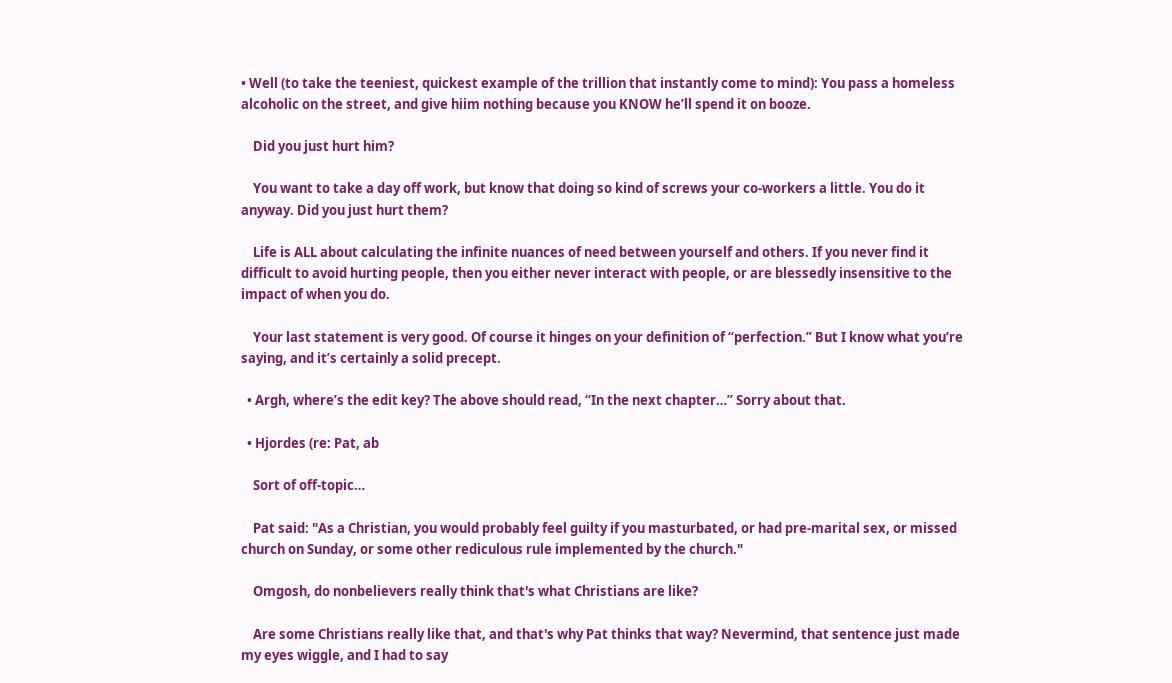• Well (to take the teeniest, quickest example of the trillion that instantly come to mind): You pass a homeless alcoholic on the street, and give hiim nothing because you KNOW he’ll spend it on booze.

    Did you just hurt him?

    You want to take a day off work, but know that doing so kind of screws your co-workers a little. You do it anyway. Did you just hurt them?

    Life is ALL about calculating the infinite nuances of need between yourself and others. If you never find it difficult to avoid hurting people, then you either never interact with people, or are blessedly insensitive to the impact of when you do.

    Your last statement is very good. Of course it hinges on your definition of “perfection.” But I know what you’re saying, and it’s certainly a solid precept.

  • Argh, where’s the edit key? The above should read, “In the next chapter…” Sorry about that.

  • Hjordes (re: Pat, ab

    Sort of off-topic…

    Pat said: "As a Christian, you would probably feel guilty if you masturbated, or had pre-marital sex, or missed church on Sunday, or some other rediculous rule implemented by the church."

    Omgosh, do nonbelievers really think that's what Christians are like?

    Are some Christians really like that, and that's why Pat thinks that way? Nevermind, that sentence just made my eyes wiggle, and I had to say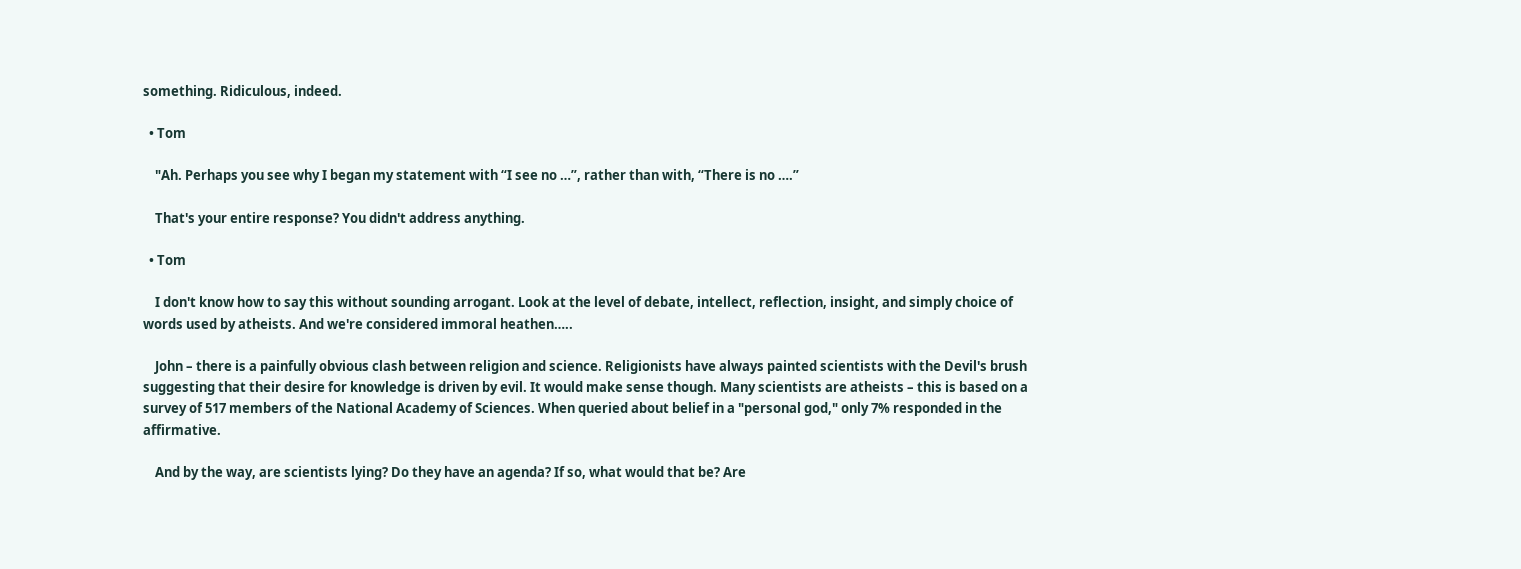something. Ridiculous, indeed.

  • Tom

    "Ah. Perhaps you see why I began my statement with “I see no …”, rather than with, “There is no ….”

    That's your entire response? You didn't address anything.

  • Tom

    I don't know how to say this without sounding arrogant. Look at the level of debate, intellect, reflection, insight, and simply choice of words used by atheists. And we're considered immoral heathen…..

    John – there is a painfully obvious clash between religion and science. Religionists have always painted scientists with the Devil's brush suggesting that their desire for knowledge is driven by evil. It would make sense though. Many scientists are atheists – this is based on a survey of 517 members of the National Academy of Sciences. When queried about belief in a "personal god," only 7% responded in the affirmative.

    And by the way, are scientists lying? Do they have an agenda? If so, what would that be? Are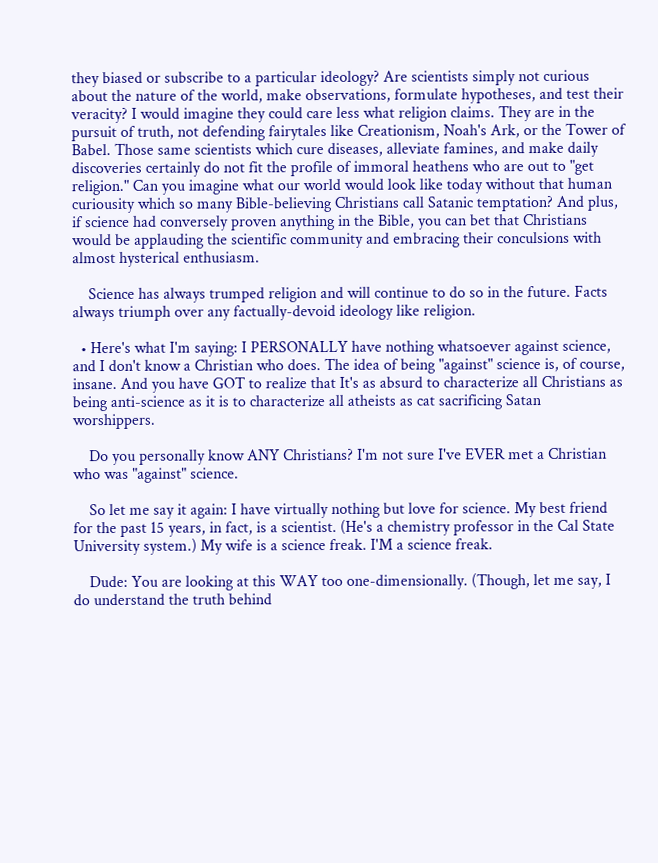they biased or subscribe to a particular ideology? Are scientists simply not curious about the nature of the world, make observations, formulate hypotheses, and test their veracity? I would imagine they could care less what religion claims. They are in the pursuit of truth, not defending fairytales like Creationism, Noah's Ark, or the Tower of Babel. Those same scientists which cure diseases, alleviate famines, and make daily discoveries certainly do not fit the profile of immoral heathens who are out to "get religion." Can you imagine what our world would look like today without that human curiousity which so many Bible-believing Christians call Satanic temptation? And plus, if science had conversely proven anything in the Bible, you can bet that Christians would be applauding the scientific community and embracing their conculsions with almost hysterical enthusiasm.

    Science has always trumped religion and will continue to do so in the future. Facts always triumph over any factually-devoid ideology like religion.

  • Here's what I'm saying: I PERSONALLY have nothing whatsoever against science, and I don't know a Christian who does. The idea of being "against" science is, of course, insane. And you have GOT to realize that It's as absurd to characterize all Christians as being anti-science as it is to characterize all atheists as cat sacrificing Satan worshippers.

    Do you personally know ANY Christians? I'm not sure I've EVER met a Christian who was "against" science.

    So let me say it again: I have virtually nothing but love for science. My best friend for the past 15 years, in fact, is a scientist. (He's a chemistry professor in the Cal State University system.) My wife is a science freak. I'M a science freak.

    Dude: You are looking at this WAY too one-dimensionally. (Though, let me say, I do understand the truth behind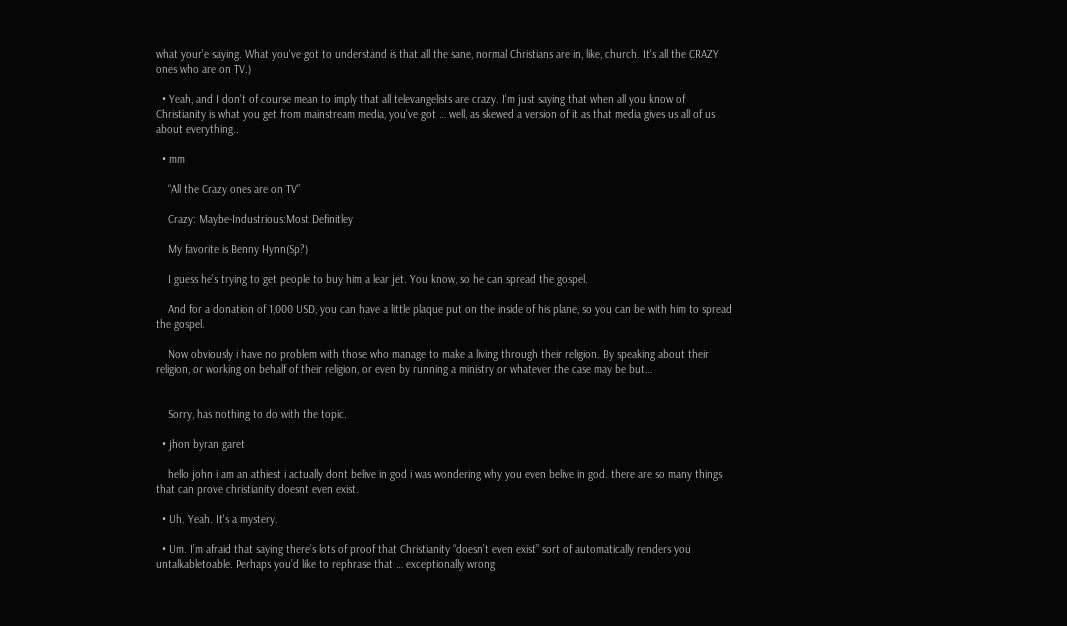what your'e saying. What you've got to understand is that all the sane, normal Christians are in, like, church. It's all the CRAZY ones who are on TV.)

  • Yeah, and I don't of course mean to imply that all televangelists are crazy. I'm just saying that when all you know of Christianity is what you get from mainstream media, you've got … well, as skewed a version of it as that media gives us all of us about everything..

  • mm

    “All the Crazy ones are on TV”

    Crazy: Maybe-Industrious:Most Definitley

    My favorite is Benny Hynn(Sp?)

    I guess he’s trying to get people to buy him a lear jet. You know, so he can spread the gospel.

    And for a donation of 1,000 USD, you can have a little plaque put on the inside of his plane, so you can be with him to spread the gospel.

    Now obviously i have no problem with those who manage to make a living through their religion. By speaking about their religion, or working on behalf of their religion, or even by running a ministry or whatever the case may be but…


    Sorry, has nothing to do with the topic.

  • jhon byran garet

    hello john i am an athiest i actually dont belive in god i was wondering why you even belive in god. there are so many things that can prove christianity doesnt even exist.

  • Uh. Yeah. It's a mystery.

  • Um. I’m afraid that saying there’s lots of proof that Christianity “doesn’t even exist” sort of automatically renders you untalkabletoable. Perhaps you’d like to rephrase that … exceptionally wrong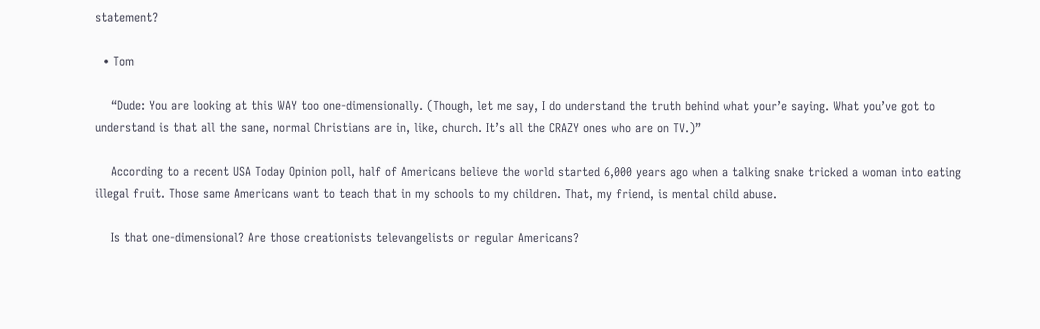statement?

  • Tom

    “Dude: You are looking at this WAY too one-dimensionally. (Though, let me say, I do understand the truth behind what your’e saying. What you’ve got to understand is that all the sane, normal Christians are in, like, church. It’s all the CRAZY ones who are on TV.)”

    According to a recent USA Today Opinion poll, half of Americans believe the world started 6,000 years ago when a talking snake tricked a woman into eating illegal fruit. Those same Americans want to teach that in my schools to my children. That, my friend, is mental child abuse.

    Is that one-dimensional? Are those creationists televangelists or regular Americans?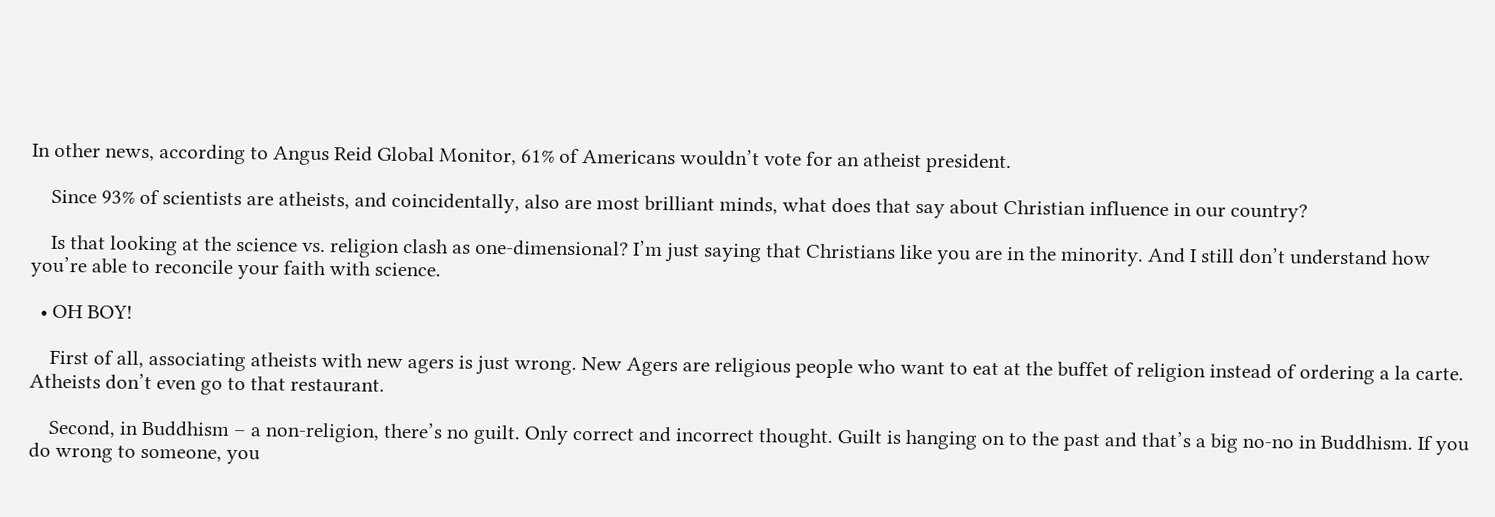In other news, according to Angus Reid Global Monitor, 61% of Americans wouldn’t vote for an atheist president.

    Since 93% of scientists are atheists, and coincidentally, also are most brilliant minds, what does that say about Christian influence in our country?

    Is that looking at the science vs. religion clash as one-dimensional? I’m just saying that Christians like you are in the minority. And I still don’t understand how you’re able to reconcile your faith with science.

  • OH BOY!

    First of all, associating atheists with new agers is just wrong. New Agers are religious people who want to eat at the buffet of religion instead of ordering a la carte. Atheists don’t even go to that restaurant.

    Second, in Buddhism – a non-religion, there’s no guilt. Only correct and incorrect thought. Guilt is hanging on to the past and that’s a big no-no in Buddhism. If you do wrong to someone, you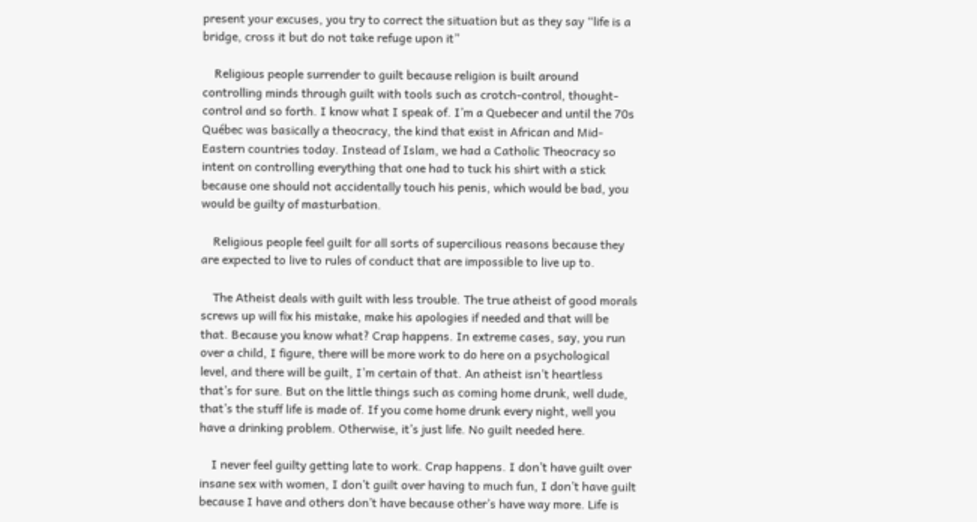present your excuses, you try to correct the situation but as they say “life is a bridge, cross it but do not take refuge upon it”

    Religious people surrender to guilt because religion is built around controlling minds through guilt with tools such as crotch-control, thought-control and so forth. I know what I speak of. I’m a Quebecer and until the 70s Québec was basically a theocracy, the kind that exist in African and Mid-Eastern countries today. Instead of Islam, we had a Catholic Theocracy so intent on controlling everything that one had to tuck his shirt with a stick because one should not accidentally touch his penis, which would be bad, you would be guilty of masturbation.

    Religious people feel guilt for all sorts of supercilious reasons because they are expected to live to rules of conduct that are impossible to live up to.

    The Atheist deals with guilt with less trouble. The true atheist of good morals screws up will fix his mistake, make his apologies if needed and that will be that. Because you know what? Crap happens. In extreme cases, say, you run over a child, I figure, there will be more work to do here on a psychological level, and there will be guilt, I’m certain of that. An atheist isn’t heartless that’s for sure. But on the little things such as coming home drunk, well dude, that’s the stuff life is made of. If you come home drunk every night, well you have a drinking problem. Otherwise, it’s just life. No guilt needed here.

    I never feel guilty getting late to work. Crap happens. I don’t have guilt over insane sex with women, I don’t guilt over having to much fun, I don’t have guilt because I have and others don’t have because other’s have way more. Life is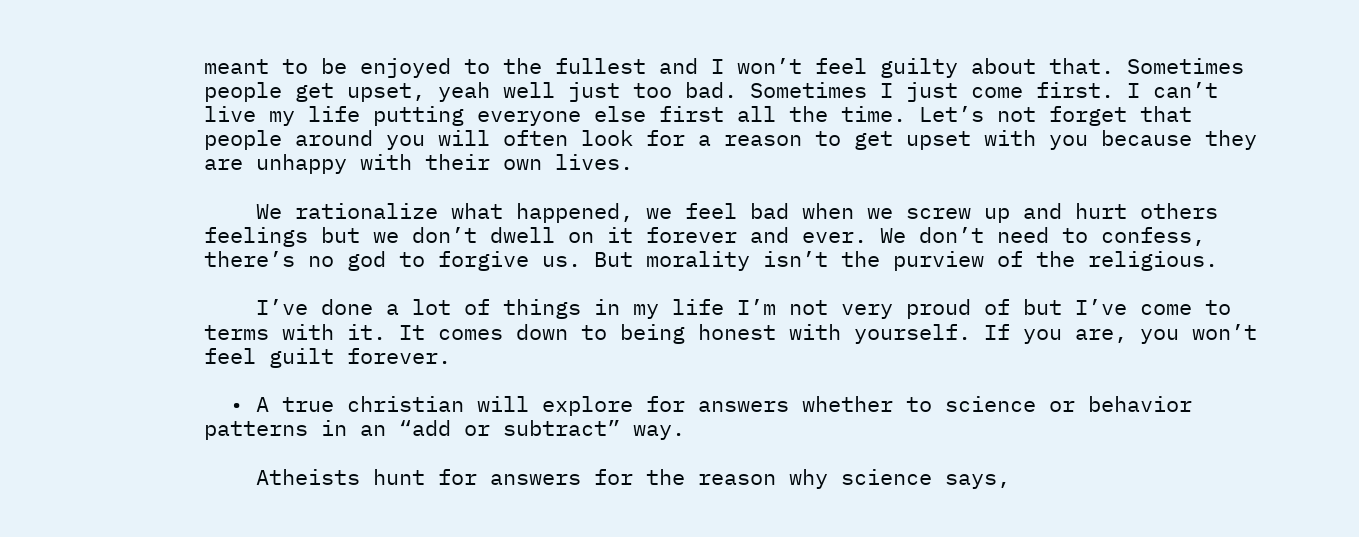meant to be enjoyed to the fullest and I won’t feel guilty about that. Sometimes people get upset, yeah well just too bad. Sometimes I just come first. I can’t live my life putting everyone else first all the time. Let’s not forget that people around you will often look for a reason to get upset with you because they are unhappy with their own lives.

    We rationalize what happened, we feel bad when we screw up and hurt others feelings but we don’t dwell on it forever and ever. We don’t need to confess, there’s no god to forgive us. But morality isn’t the purview of the religious.

    I’ve done a lot of things in my life I’m not very proud of but I’ve come to terms with it. It comes down to being honest with yourself. If you are, you won’t feel guilt forever.

  • A true christian will explore for answers whether to science or behavior patterns in an “add or subtract” way.

    Atheists hunt for answers for the reason why science says,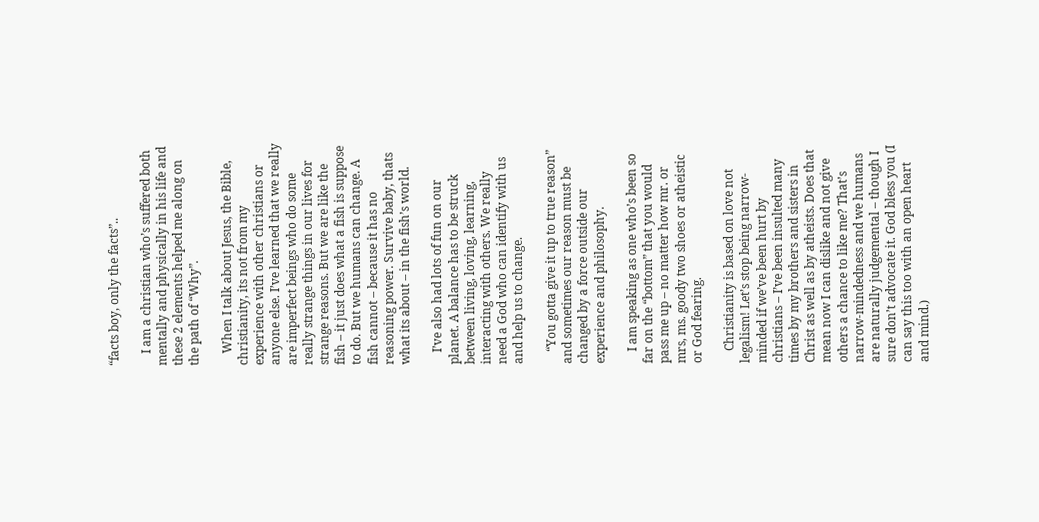“facts boy, only the facts”..

    I am a christian who’s suffered both mentally and physically in his life and these 2 elements helped me along on the path of “Why”.

    When I talk about Jesus, the Bible, christianity, its not from my experience with other christians or anyone else. I’ve learned that we really are imperfect beings who do some really strange things in our lives for strange reasons. But we are like the fish – it just does what a fish is suppose to do. But we humans can change. A fish cannot – because it has no reasoning power. Survive baby, thats what its about – in the fish’s world.

    I’ve also had lots of fun on our planet. A balance has to be struck between living, loving, learning, interacting with others. We really need a God who can identify with us and help us to change.

    “You gotta give it up to true reason” and sometimes our reason must be changed by a force outside our experience and philosophy.

    I am speaking as one who’s been so far on the “bottom” that you would pass me up – no matter how mr. or mrs, ms. goody two shoes or atheistic or God fearing.

    Christianity is based on love not legalism! Let’s stop being narrow-minded if we’ve been hurt by christians – I’ve been insulted many times by my brothers and sisters in Christ as well as by atheists. Does that mean now I can dislike and not give others a chance to like me? That’s narrow-mindedness and we humans are naturally judgemental – though I sure don’t advocate it. God bless you (I can say this too with an open heart and mind.)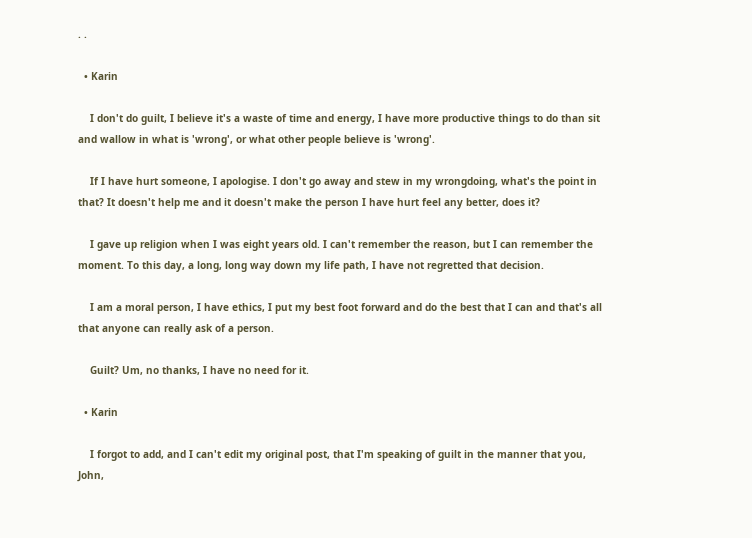. .

  • Karin

    I don't do guilt, I believe it's a waste of time and energy, I have more productive things to do than sit and wallow in what is 'wrong', or what other people believe is 'wrong'.

    If I have hurt someone, I apologise. I don't go away and stew in my wrongdoing, what's the point in that? It doesn't help me and it doesn't make the person I have hurt feel any better, does it?

    I gave up religion when I was eight years old. I can't remember the reason, but I can remember the moment. To this day, a long, long way down my life path, I have not regretted that decision.

    I am a moral person, I have ethics, I put my best foot forward and do the best that I can and that's all that anyone can really ask of a person.

    Guilt? Um, no thanks, I have no need for it.

  • Karin

    I forgot to add, and I can't edit my original post, that I'm speaking of guilt in the manner that you, John,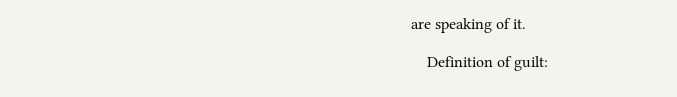are speaking of it.

    Definition of guilt: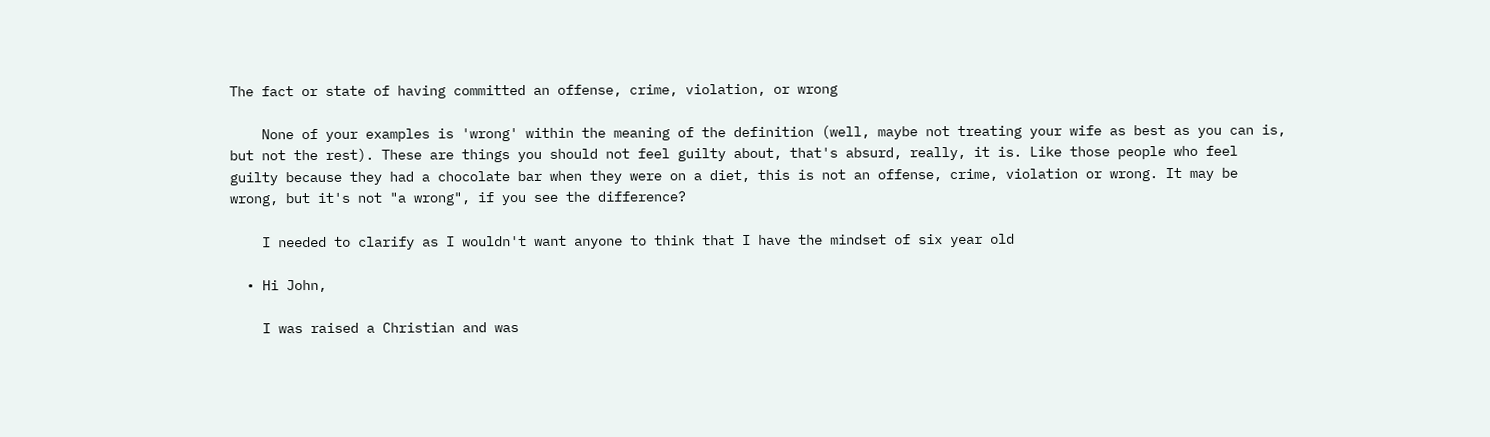The fact or state of having committed an offense, crime, violation, or wrong

    None of your examples is 'wrong' within the meaning of the definition (well, maybe not treating your wife as best as you can is, but not the rest). These are things you should not feel guilty about, that's absurd, really, it is. Like those people who feel guilty because they had a chocolate bar when they were on a diet, this is not an offense, crime, violation or wrong. It may be wrong, but it's not "a wrong", if you see the difference?

    I needed to clarify as I wouldn't want anyone to think that I have the mindset of six year old

  • Hi John,

    I was raised a Christian and was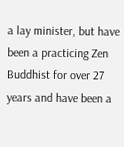a lay minister, but have been a practicing Zen Buddhist for over 27 years and have been a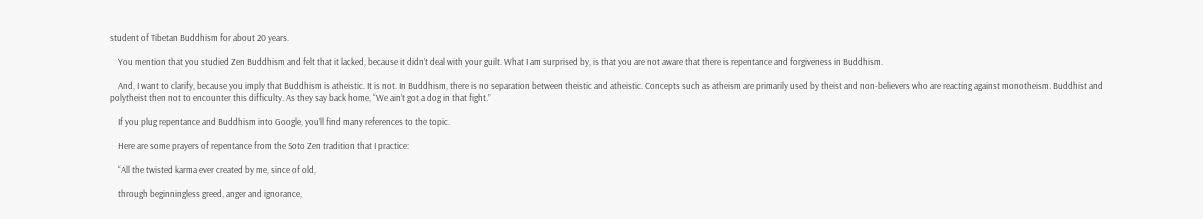student of Tibetan Buddhism for about 20 years.

    You mention that you studied Zen Buddhism and felt that it lacked, because it didn’t deal with your guilt. What I am surprised by, is that you are not aware that there is repentance and forgiveness in Buddhism.

    And, I want to clarify, because you imply that Buddhism is atheistic. It is not. In Buddhism, there is no separation between theistic and atheistic. Concepts such as atheism are primarily used by theist and non-believers who are reacting against monotheism. Buddhist and polytheist then not to encounter this difficulty. As they say back home, “We ain’t got a dog in that fight.”

    If you plug repentance and Buddhism into Google, you’ll find many references to the topic.

    Here are some prayers of repentance from the Soto Zen tradition that I practice:

    “All the twisted karma ever created by me, since of old,

    through beginningless greed, anger and ignorance,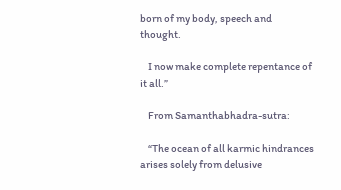born of my body, speech and thought.

    I now make complete repentance of it all.”

    From Samanthabhadra-sutra:

    “The ocean of all karmic hindrances arises solely from delusive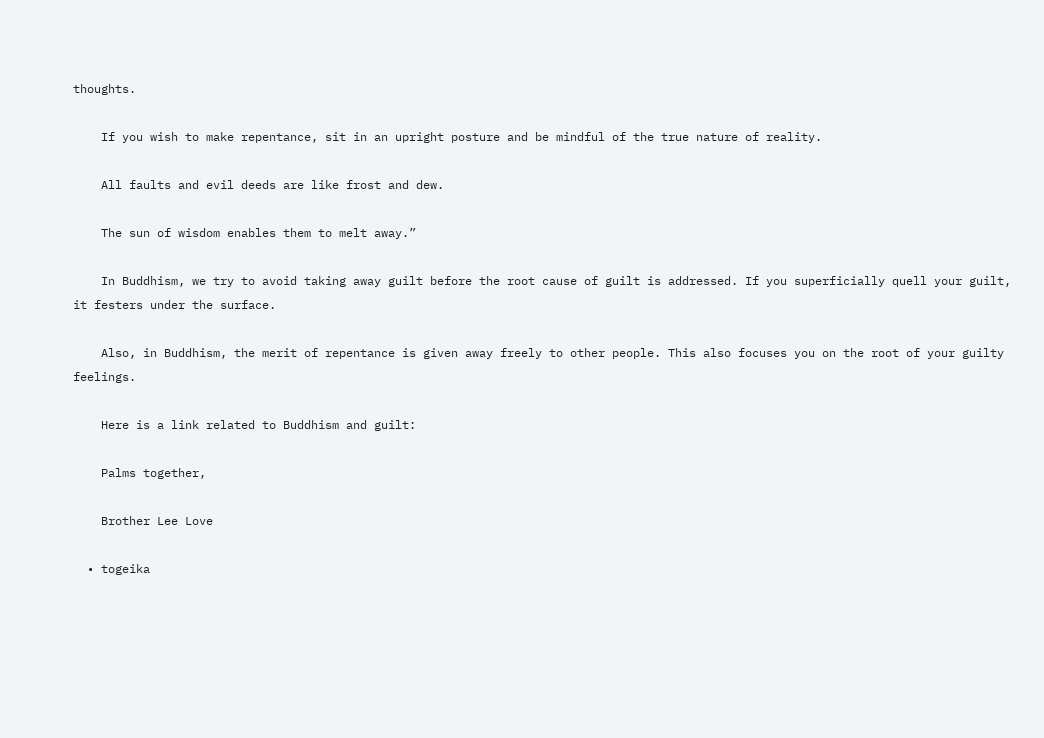thoughts.

    If you wish to make repentance, sit in an upright posture and be mindful of the true nature of reality.

    All faults and evil deeds are like frost and dew.

    The sun of wisdom enables them to melt away.”

    In Buddhism, we try to avoid taking away guilt before the root cause of guilt is addressed. If you superficially quell your guilt, it festers under the surface.

    Also, in Buddhism, the merit of repentance is given away freely to other people. This also focuses you on the root of your guilty feelings.

    Here is a link related to Buddhism and guilt:

    Palms together,

    Brother Lee Love

  • togeika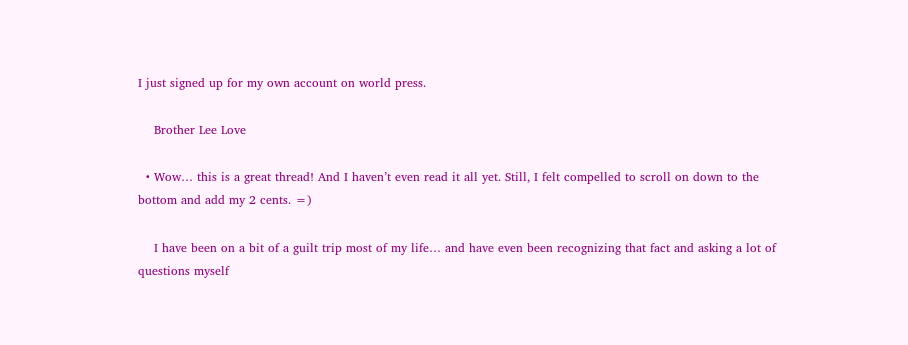I just signed up for my own account on world press.

    Brother Lee Love

  • Wow… this is a great thread! And I haven’t even read it all yet. Still, I felt compelled to scroll on down to the bottom and add my 2 cents. =)

    I have been on a bit of a guilt trip most of my life… and have even been recognizing that fact and asking a lot of questions myself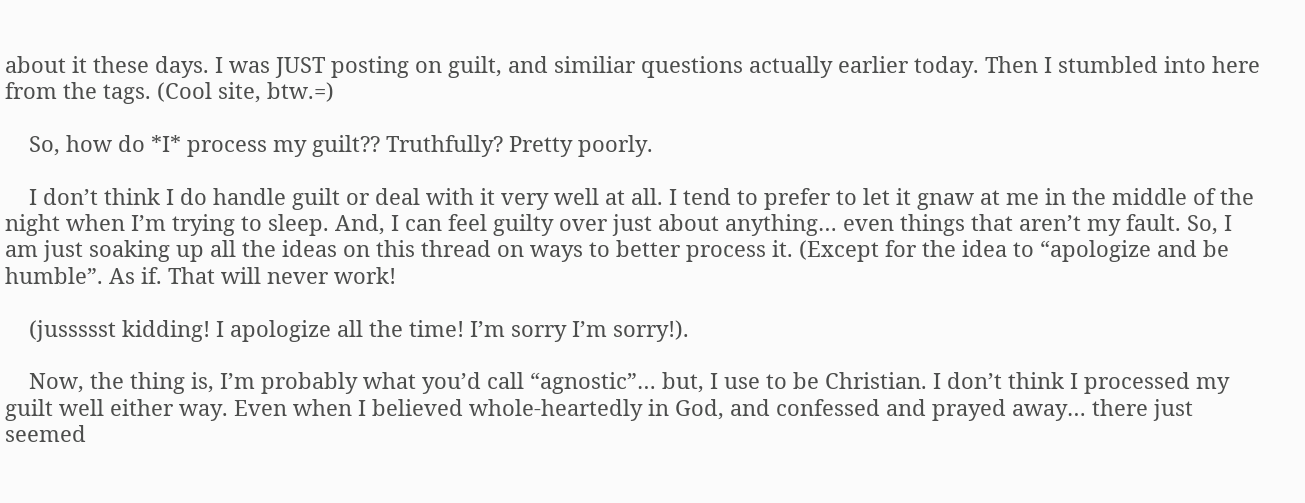about it these days. I was JUST posting on guilt, and similiar questions actually earlier today. Then I stumbled into here from the tags. (Cool site, btw.=)

    So, how do *I* process my guilt?? Truthfully? Pretty poorly.

    I don’t think I do handle guilt or deal with it very well at all. I tend to prefer to let it gnaw at me in the middle of the night when I’m trying to sleep. And, I can feel guilty over just about anything… even things that aren’t my fault. So, I am just soaking up all the ideas on this thread on ways to better process it. (Except for the idea to “apologize and be humble”. As if. That will never work!

    (jussssst kidding! I apologize all the time! I’m sorry I’m sorry!).

    Now, the thing is, I’m probably what you’d call “agnostic”… but, I use to be Christian. I don’t think I processed my guilt well either way. Even when I believed whole-heartedly in God, and confessed and prayed away… there just seemed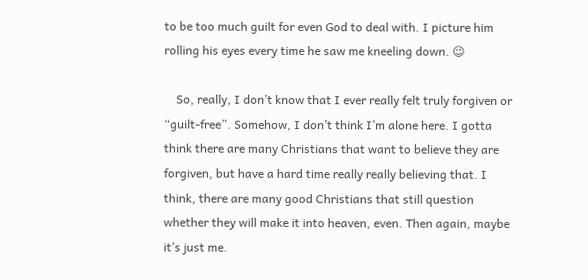to be too much guilt for even God to deal with. I picture him rolling his eyes every time he saw me kneeling down. 😉

    So, really, I don’t know that I ever really felt truly forgiven or “guilt-free”. Somehow, I don’t think I’m alone here. I gotta think there are many Christians that want to believe they are forgiven, but have a hard time really really believing that. I think, there are many good Christians that still question whether they will make it into heaven, even. Then again, maybe it’s just me.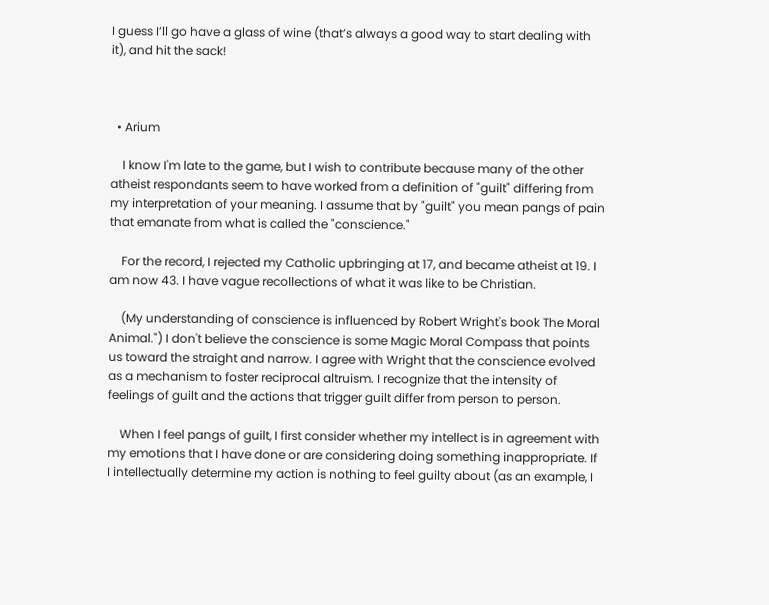I guess I’ll go have a glass of wine (that’s always a good way to start dealing with it), and hit the sack!



  • Arium

    I know I'm late to the game, but I wish to contribute because many of the other atheist respondants seem to have worked from a definition of "guilt" differing from my interpretation of your meaning. I assume that by "guilt" you mean pangs of pain that emanate from what is called the "conscience."

    For the record, I rejected my Catholic upbringing at 17, and became atheist at 19. I am now 43. I have vague recollections of what it was like to be Christian.

    (My understanding of conscience is influenced by Robert Wright's book The Moral Animal.") I don't believe the conscience is some Magic Moral Compass that points us toward the straight and narrow. I agree with Wright that the conscience evolved as a mechanism to foster reciprocal altruism. I recognize that the intensity of feelings of guilt and the actions that trigger guilt differ from person to person.

    When I feel pangs of guilt, I first consider whether my intellect is in agreement with my emotions that I have done or are considering doing something inappropriate. If I intellectually determine my action is nothing to feel guilty about (as an example, I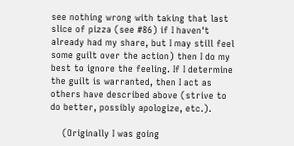see nothing wrong with taking that last slice of pizza (see #86) if I haven't already had my share, but I may still feel some guilt over the action) then I do my best to ignore the feeling. If I determine the guilt is warranted, then I act as others have described above (strive to do better, possibly apologize, etc.).

    (Originally I was going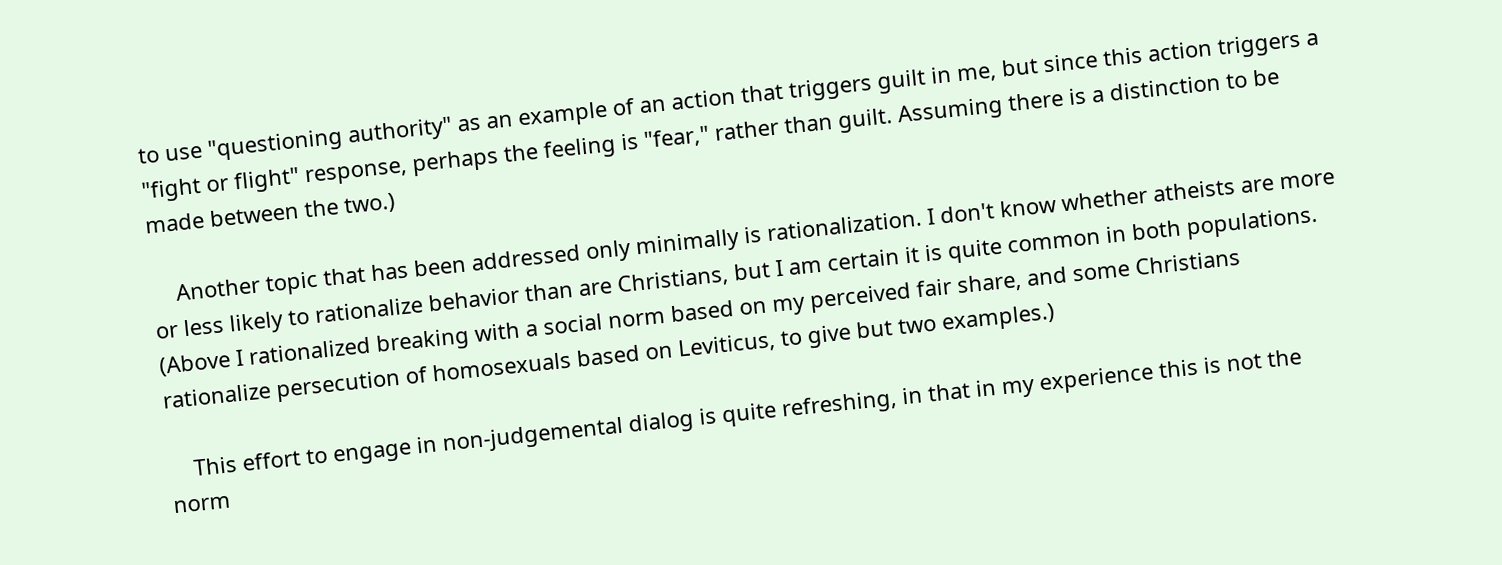to use "questioning authority" as an example of an action that triggers guilt in me, but since this action triggers a "fight or flight" response, perhaps the feeling is "fear," rather than guilt. Assuming there is a distinction to be made between the two.)

    Another topic that has been addressed only minimally is rationalization. I don't know whether atheists are more or less likely to rationalize behavior than are Christians, but I am certain it is quite common in both populations. (Above I rationalized breaking with a social norm based on my perceived fair share, and some Christians rationalize persecution of homosexuals based on Leviticus, to give but two examples.)

    This effort to engage in non-judgemental dialog is quite refreshing, in that in my experience this is not the norm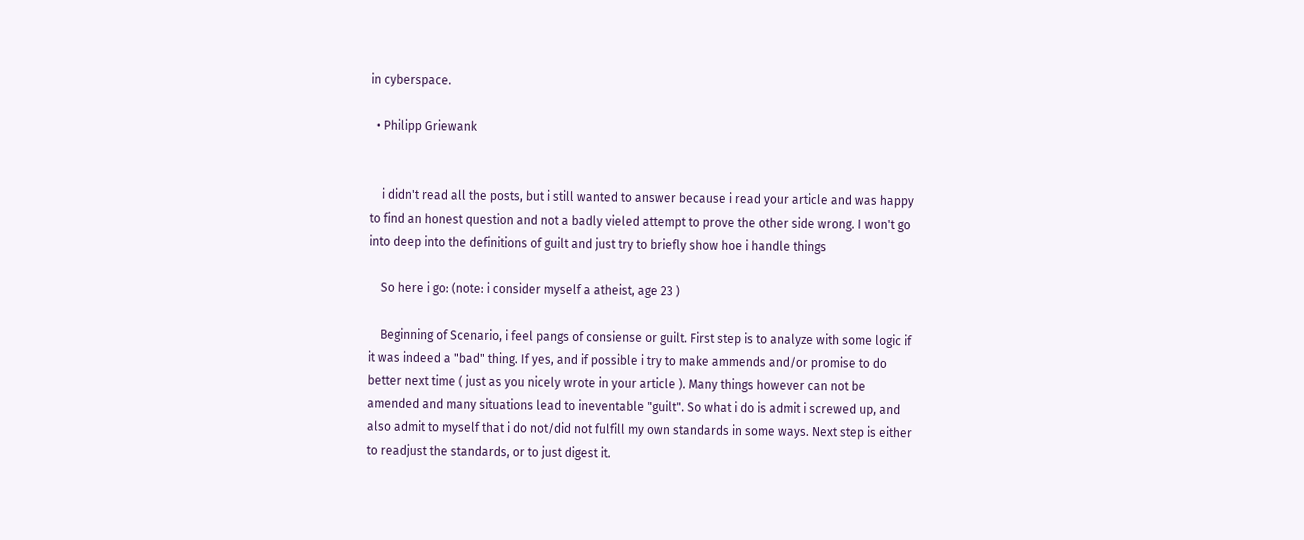in cyberspace.

  • Philipp Griewank


    i didn't read all the posts, but i still wanted to answer because i read your article and was happy to find an honest question and not a badly vieled attempt to prove the other side wrong. I won't go into deep into the definitions of guilt and just try to briefly show hoe i handle things

    So here i go: (note: i consider myself a atheist, age 23 )

    Beginning of Scenario, i feel pangs of consiense or guilt. First step is to analyze with some logic if it was indeed a "bad" thing. If yes, and if possible i try to make ammends and/or promise to do better next time ( just as you nicely wrote in your article ). Many things however can not be amended and many situations lead to ineventable "guilt". So what i do is admit i screwed up, and also admit to myself that i do not/did not fulfill my own standards in some ways. Next step is either to readjust the standards, or to just digest it.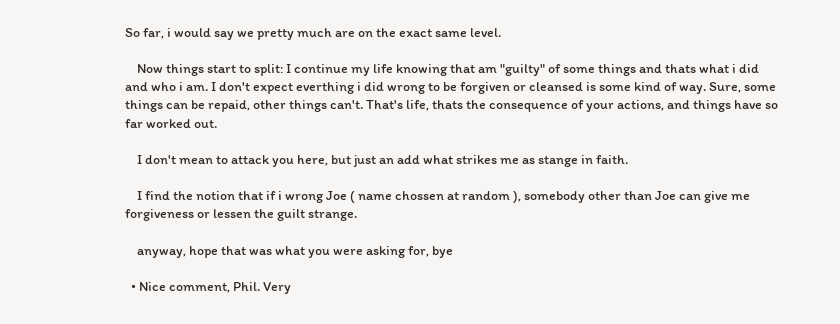So far, i would say we pretty much are on the exact same level.

    Now things start to split: I continue my life knowing that am "guilty" of some things and thats what i did and who i am. I don't expect everthing i did wrong to be forgiven or cleansed is some kind of way. Sure, some things can be repaid, other things can't. That's life, thats the consequence of your actions, and things have so far worked out.

    I don't mean to attack you here, but just an add what strikes me as stange in faith.

    I find the notion that if i wrong Joe ( name chossen at random ), somebody other than Joe can give me forgiveness or lessen the guilt strange.

    anyway, hope that was what you were asking for, bye

  • Nice comment, Phil. Very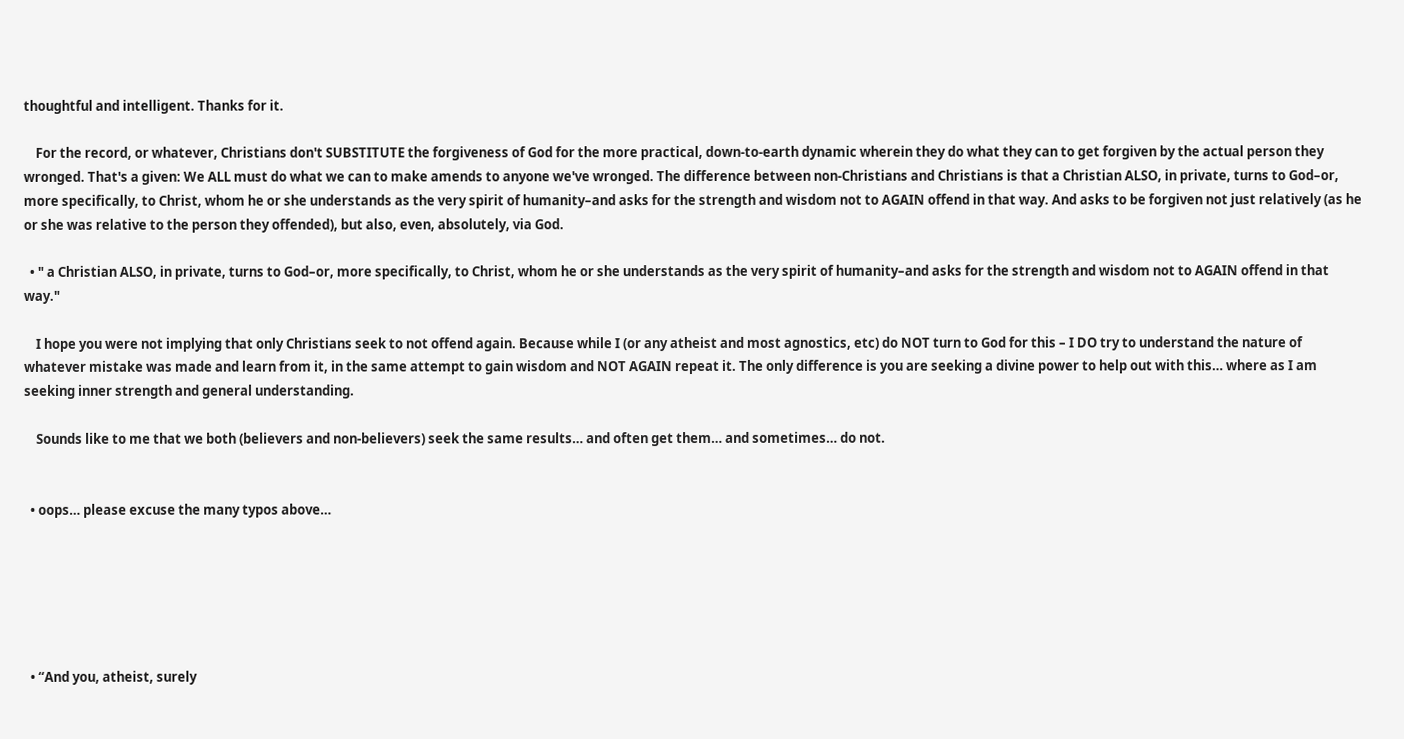thoughtful and intelligent. Thanks for it.

    For the record, or whatever, Christians don't SUBSTITUTE the forgiveness of God for the more practical, down-to-earth dynamic wherein they do what they can to get forgiven by the actual person they wronged. That's a given: We ALL must do what we can to make amends to anyone we've wronged. The difference between non-Christians and Christians is that a Christian ALSO, in private, turns to God–or, more specifically, to Christ, whom he or she understands as the very spirit of humanity–and asks for the strength and wisdom not to AGAIN offend in that way. And asks to be forgiven not just relatively (as he or she was relative to the person they offended), but also, even, absolutely, via God.

  • " a Christian ALSO, in private, turns to God–or, more specifically, to Christ, whom he or she understands as the very spirit of humanity–and asks for the strength and wisdom not to AGAIN offend in that way."

    I hope you were not implying that only Christians seek to not offend again. Because while I (or any atheist and most agnostics, etc) do NOT turn to God for this – I DO try to understand the nature of whatever mistake was made and learn from it, in the same attempt to gain wisdom and NOT AGAIN repeat it. The only difference is you are seeking a divine power to help out with this… where as I am seeking inner strength and general understanding.

    Sounds like to me that we both (believers and non-believers) seek the same results… and often get them… and sometimes… do not.


  • oops… please excuse the many typos above…






  • “And you, atheist, surely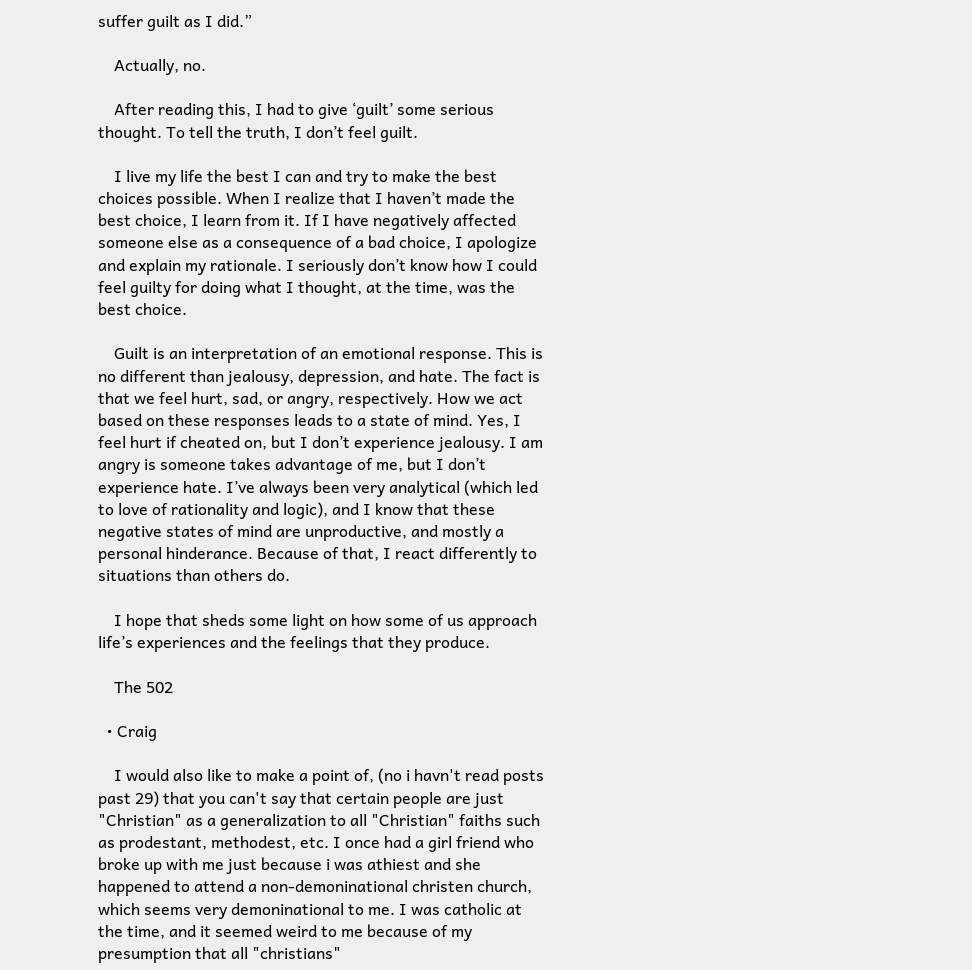suffer guilt as I did.”

    Actually, no.

    After reading this, I had to give ‘guilt’ some serious thought. To tell the truth, I don’t feel guilt.

    I live my life the best I can and try to make the best choices possible. When I realize that I haven’t made the best choice, I learn from it. If I have negatively affected someone else as a consequence of a bad choice, I apologize and explain my rationale. I seriously don’t know how I could feel guilty for doing what I thought, at the time, was the best choice.

    Guilt is an interpretation of an emotional response. This is no different than jealousy, depression, and hate. The fact is that we feel hurt, sad, or angry, respectively. How we act based on these responses leads to a state of mind. Yes, I feel hurt if cheated on, but I don’t experience jealousy. I am angry is someone takes advantage of me, but I don’t experience hate. I’ve always been very analytical (which led to love of rationality and logic), and I know that these negative states of mind are unproductive, and mostly a personal hinderance. Because of that, I react differently to situations than others do.

    I hope that sheds some light on how some of us approach life’s experiences and the feelings that they produce.

    The 502

  • Craig

    I would also like to make a point of, (no i havn't read posts past 29) that you can't say that certain people are just "Christian" as a generalization to all "Christian" faiths such as prodestant, methodest, etc. I once had a girl friend who broke up with me just because i was athiest and she happened to attend a non-demoninational christen church, which seems very demoninational to me. I was catholic at the time, and it seemed weird to me because of my presumption that all "christians"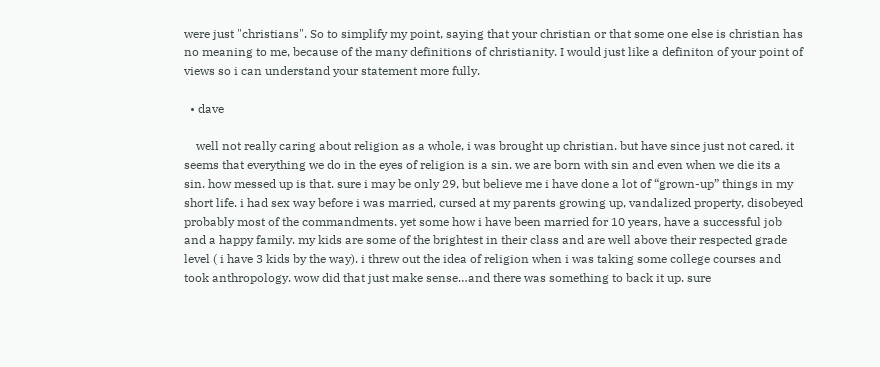were just "christians". So to simplify my point, saying that your christian or that some one else is christian has no meaning to me, because of the many definitions of christianity. I would just like a definiton of your point of views so i can understand your statement more fully.

  • dave

    well not really caring about religion as a whole, i was brought up christian. but have since just not cared. it seems that everything we do in the eyes of religion is a sin. we are born with sin and even when we die its a sin. how messed up is that. sure i may be only 29, but believe me i have done a lot of “grown-up” things in my short life. i had sex way before i was married, cursed at my parents growing up, vandalized property, disobeyed probably most of the commandments. yet some how i have been married for 10 years, have a successful job and a happy family. my kids are some of the brightest in their class and are well above their respected grade level ( i have 3 kids by the way). i threw out the idea of religion when i was taking some college courses and took anthropology. wow did that just make sense…and there was something to back it up. sure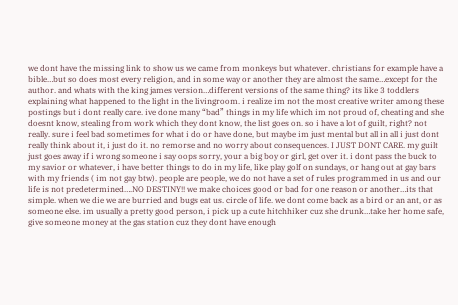we dont have the missing link to show us we came from monkeys but whatever. christians for example have a bible…but so does most every religion, and in some way or another they are almost the same…except for the author. and whats with the king james version…different versions of the same thing? its like 3 toddlers explaining what happened to the light in the livingroom. i realize im not the most creative writer among these postings but i dont really care. ive done many “bad” things in my life which im not proud of, cheating and she doesnt know, stealing from work which they dont know, the list goes on. so i have a lot of guilt, right? not really. sure i feel bad sometimes for what i do or have done, but maybe im just mental but all in all i just dont really think about it, i just do it. no remorse and no worry about consequences. I JUST DONT CARE. my guilt just goes away if i wrong someone i say oops sorry, your a big boy or girl, get over it. i dont pass the buck to my savior or whatever, i have better things to do in my life, like play golf on sundays, or hang out at gay bars with my friends ( im not gay btw). people are people, we do not have a set of rules programmed in us and our life is not predetermined….NO DESTINY!! we make choices good or bad for one reason or another…its that simple. when we die we are burried and bugs eat us. circle of life. we dont come back as a bird or an ant, or as someone else. im usually a pretty good person, i pick up a cute hitchhiker cuz she drunk…take her home safe, give someone money at the gas station cuz they dont have enough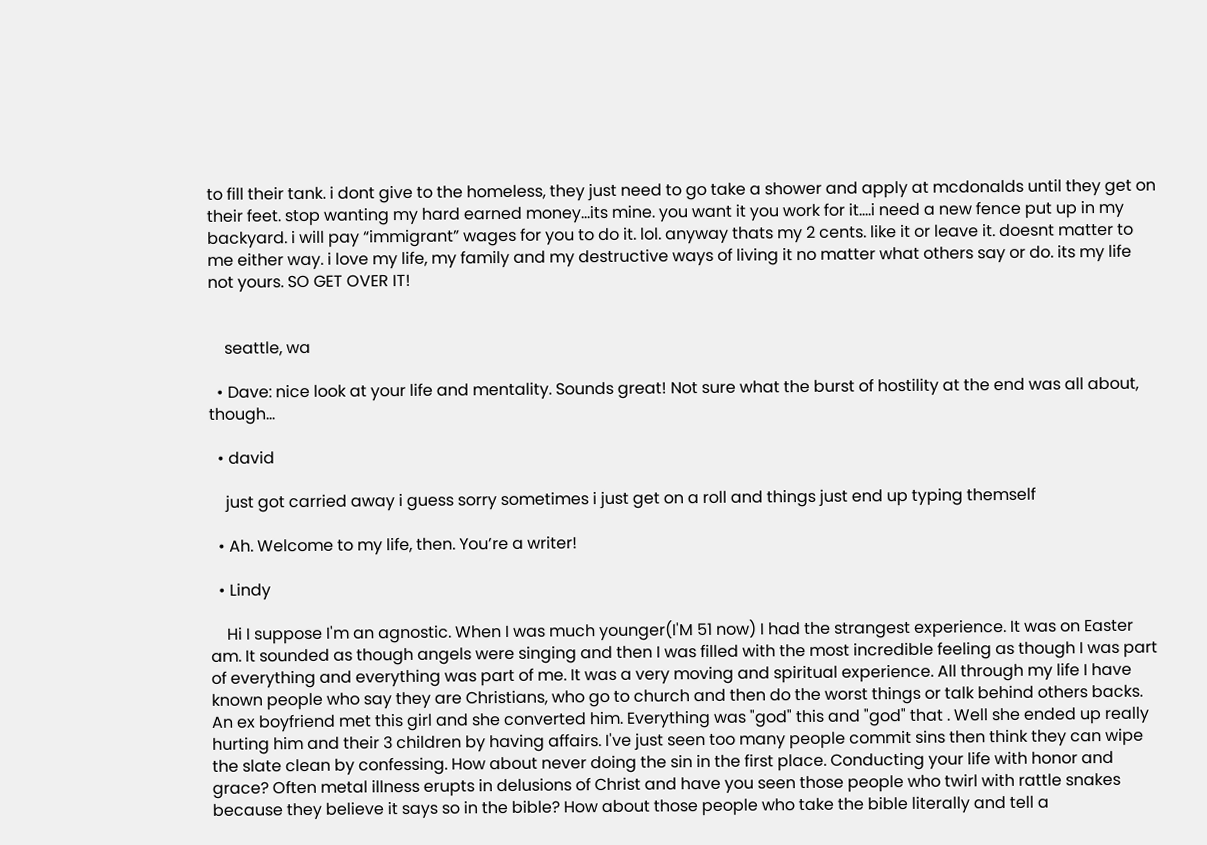to fill their tank. i dont give to the homeless, they just need to go take a shower and apply at mcdonalds until they get on their feet. stop wanting my hard earned money…its mine. you want it you work for it….i need a new fence put up in my backyard. i will pay “immigrant” wages for you to do it. lol. anyway thats my 2 cents. like it or leave it. doesnt matter to me either way. i love my life, my family and my destructive ways of living it no matter what others say or do. its my life not yours. SO GET OVER IT!


    seattle, wa

  • Dave: nice look at your life and mentality. Sounds great! Not sure what the burst of hostility at the end was all about, though…

  • david

    just got carried away i guess sorry sometimes i just get on a roll and things just end up typing themself

  • Ah. Welcome to my life, then. You’re a writer!

  • Lindy

    Hi I suppose I'm an agnostic. When I was much younger(I'M 51 now) I had the strangest experience. It was on Easter am. It sounded as though angels were singing and then I was filled with the most incredible feeling as though I was part of everything and everything was part of me. It was a very moving and spiritual experience. All through my life I have known people who say they are Christians, who go to church and then do the worst things or talk behind others backs. An ex boyfriend met this girl and she converted him. Everything was "god" this and "god" that . Well she ended up really hurting him and their 3 children by having affairs. I've just seen too many people commit sins then think they can wipe the slate clean by confessing. How about never doing the sin in the first place. Conducting your life with honor and grace? Often metal illness erupts in delusions of Christ and have you seen those people who twirl with rattle snakes because they believe it says so in the bible? How about those people who take the bible literally and tell a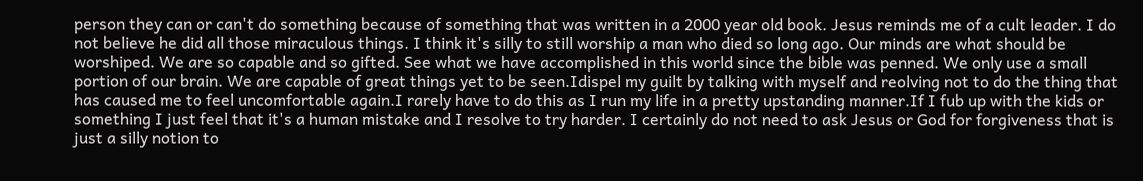person they can or can't do something because of something that was written in a 2000 year old book. Jesus reminds me of a cult leader. I do not believe he did all those miraculous things. I think it's silly to still worship a man who died so long ago. Our minds are what should be worshiped. We are so capable and so gifted. See what we have accomplished in this world since the bible was penned. We only use a small portion of our brain. We are capable of great things yet to be seen.Idispel my guilt by talking with myself and reolving not to do the thing that has caused me to feel uncomfortable again.I rarely have to do this as I run my life in a pretty upstanding manner.If I fub up with the kids or something I just feel that it's a human mistake and I resolve to try harder. I certainly do not need to ask Jesus or God for forgiveness that is just a silly notion to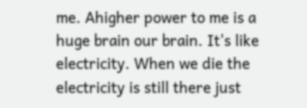me. Ahigher power to me is a huge brain our brain. It's like electricity. When we die the electricity is still there just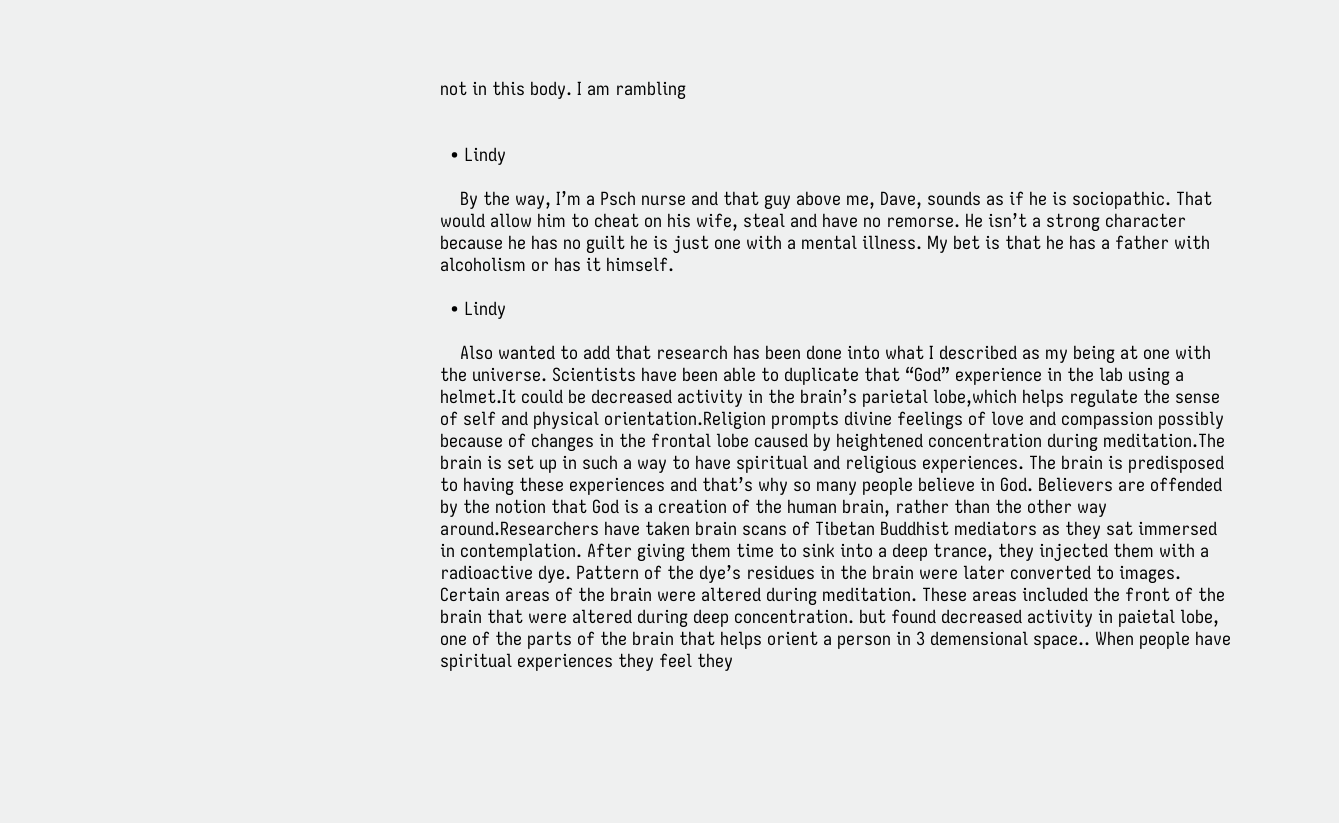not in this body. I am rambling


  • Lindy

    By the way, I’m a Psch nurse and that guy above me, Dave, sounds as if he is sociopathic. That would allow him to cheat on his wife, steal and have no remorse. He isn’t a strong character because he has no guilt he is just one with a mental illness. My bet is that he has a father with alcoholism or has it himself.

  • Lindy

    Also wanted to add that research has been done into what I described as my being at one with the universe. Scientists have been able to duplicate that “God” experience in the lab using a helmet.It could be decreased activity in the brain’s parietal lobe,which helps regulate the sense of self and physical orientation.Religion prompts divine feelings of love and compassion possibly because of changes in the frontal lobe caused by heightened concentration during meditation.The brain is set up in such a way to have spiritual and religious experiences. The brain is predisposed to having these experiences and that’s why so many people believe in God. Believers are offended by the notion that God is a creation of the human brain, rather than the other way around.Researchers have taken brain scans of Tibetan Buddhist mediators as they sat immersed in contemplation. After giving them time to sink into a deep trance, they injected them with a radioactive dye. Pattern of the dye’s residues in the brain were later converted to images. Certain areas of the brain were altered during meditation. These areas included the front of the brain that were altered during deep concentration. but found decreased activity in paietal lobe, one of the parts of the brain that helps orient a person in 3 demensional space.. When people have spiritual experiences they feel they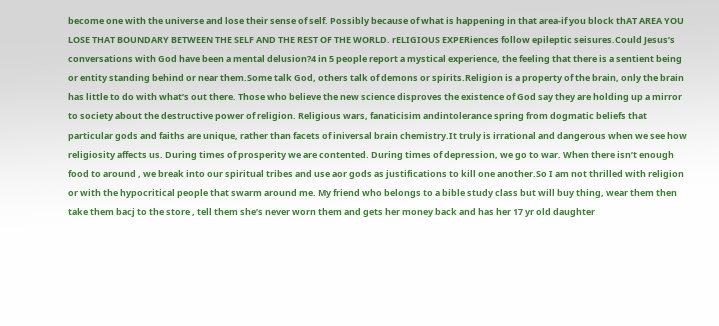become one with the universe and lose their sense of self. Possibly because of what is happening in that area-if you block thAT AREA YOU LOSE THAT BOUNDARY BETWEEN THE SELF AND THE REST OF THE WORLD. rELIGIOUS EXPERiences follow epileptic seisures.Could Jesus’s conversations with God have been a mental delusion?4 in 5 people report a mystical experience, the feeling that there is a sentient being or entity standing behind or near them.Some talk God, others talk of demons or spirits.Religion is a property of the brain, only the brain has little to do with what’s out there. Those who believe the new science disproves the existence of God say they are holding up a mirror to society about the destructive power of religion. Religious wars, fanaticisim andintolerance spring from dogmatic beliefs that particular gods and faiths are unique, rather than facets of iniversal brain chemistry.It truly is irrational and dangerous when we see how religiosity affects us. During times of prosperity we are contented. During times of depression, we go to war. When there isn’t enough food to around , we break into our spiritual tribes and use aor gods as justifications to kill one another.So I am not thrilled with religion or with the hypocritical people that swarm around me. My friend who belongs to a bible study class but will buy thing, wear them then take them bacj to the store , tell them she’s never worn them and gets her money back and has her 17 yr old daughter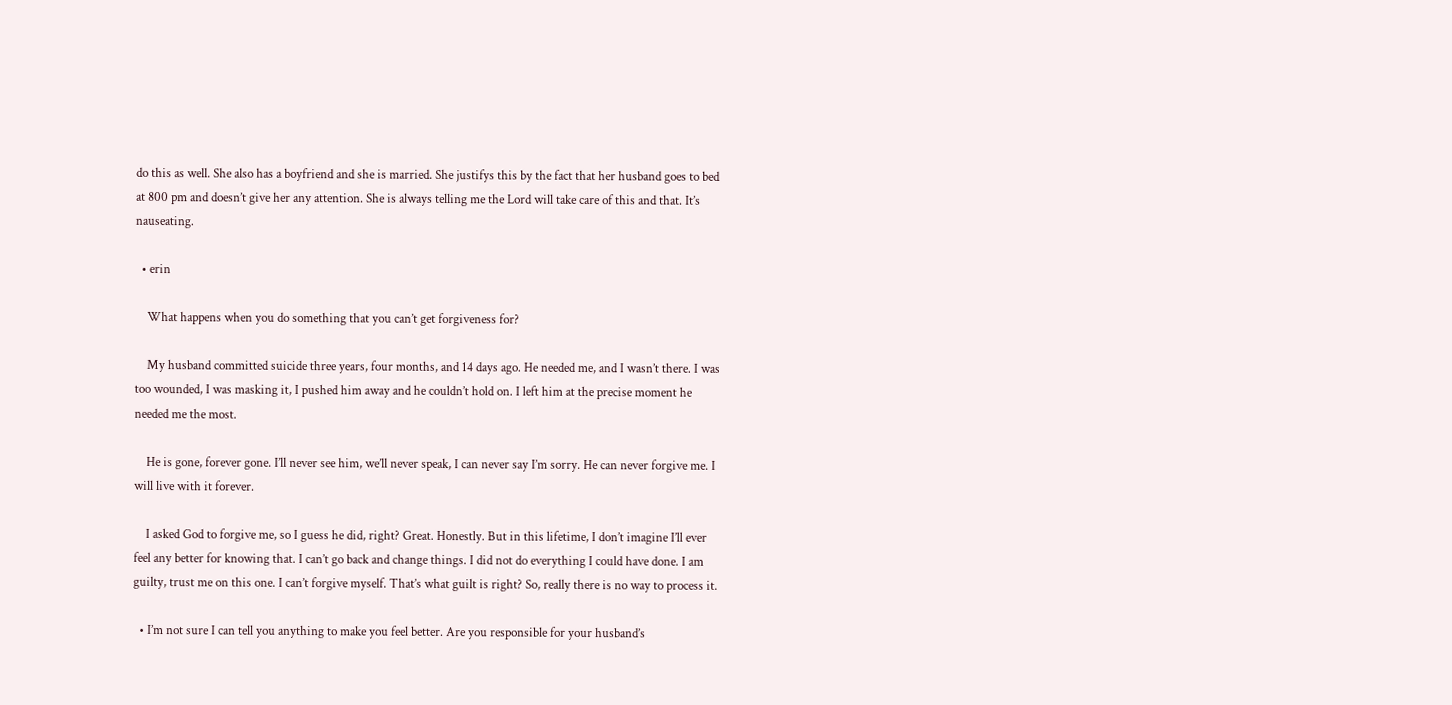do this as well. She also has a boyfriend and she is married. She justifys this by the fact that her husband goes to bed at 800 pm and doesn’t give her any attention. She is always telling me the Lord will take care of this and that. It’s nauseating.

  • erin

    What happens when you do something that you can’t get forgiveness for?

    My husband committed suicide three years, four months, and 14 days ago. He needed me, and I wasn’t there. I was too wounded, I was masking it, I pushed him away and he couldn’t hold on. I left him at the precise moment he needed me the most.

    He is gone, forever gone. I’ll never see him, we’ll never speak, I can never say I’m sorry. He can never forgive me. I will live with it forever.

    I asked God to forgive me, so I guess he did, right? Great. Honestly. But in this lifetime, I don’t imagine I’ll ever feel any better for knowing that. I can’t go back and change things. I did not do everything I could have done. I am guilty, trust me on this one. I can’t forgive myself. That’s what guilt is right? So, really there is no way to process it.

  • I’m not sure I can tell you anything to make you feel better. Are you responsible for your husband’s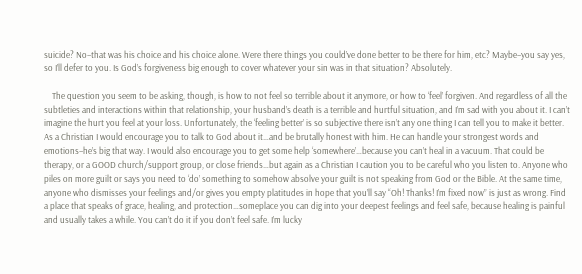suicide? No–that was his choice and his choice alone. Were there things you could’ve done better to be there for him, etc? Maybe–you say yes, so I’ll defer to you. Is God’s forgiveness big enough to cover whatever your sin was in that situation? Absolutely.

    The question you seem to be asking, though, is how to not feel so terrible about it anymore, or how to ‘feel’ forgiven. And regardless of all the subtleties and interactions within that relationship, your husband’s death is a terrible and hurtful situation, and I’m sad with you about it. I can’t imagine the hurt you feel at your loss. Unfortunately, the ‘feeling better’ is so subjective there isn’t any one thing I can tell you to make it better. As a Christian I would encourage you to talk to God about it…and be brutally honest with him. He can handle your strongest words and emotions–he’s big that way. I would also encourage you to get some help ‘somewhere’…because you can’t heal in a vacuum. That could be therapy, or a GOOD church/support group, or close friends…but again as a Christian I caution you to be careful who you listen to. Anyone who piles on more guilt or says you need to ‘do’ something to somehow absolve your guilt is not speaking from God or the Bible. At the same time, anyone who dismisses your feelings and/or gives you empty platitudes in hope that you’ll say “Oh! Thanks! I’m fixed now” is just as wrong. Find a place that speaks of grace, healing, and protection…someplace you can dig into your deepest feelings and feel safe, because healing is painful and usually takes a while. You can’t do it if you don’t feel safe. I’m lucky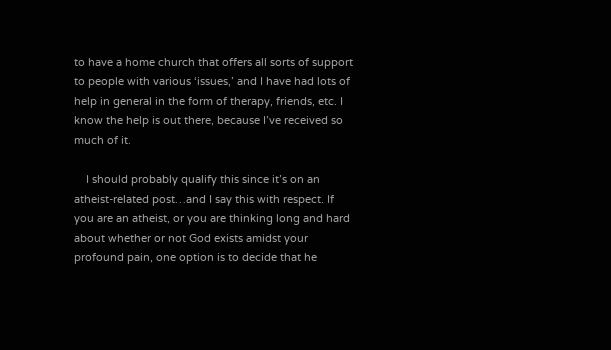to have a home church that offers all sorts of support to people with various ‘issues,’ and I have had lots of help in general in the form of therapy, friends, etc. I know the help is out there, because I’ve received so much of it.

    I should probably qualify this since it’s on an atheist-related post…and I say this with respect. If you are an atheist, or you are thinking long and hard about whether or not God exists amidst your profound pain, one option is to decide that he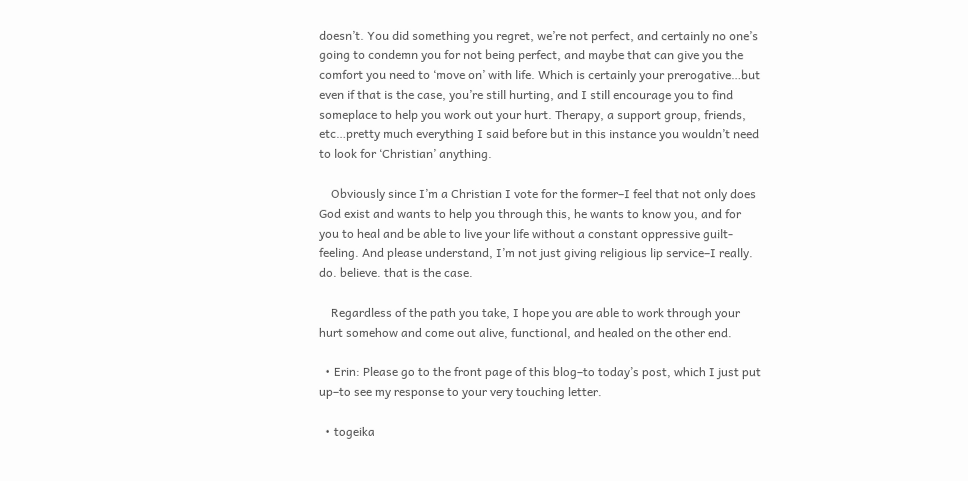doesn’t. You did something you regret, we’re not perfect, and certainly no one’s going to condemn you for not being perfect, and maybe that can give you the comfort you need to ‘move on’ with life. Which is certainly your prerogative…but even if that is the case, you’re still hurting, and I still encourage you to find someplace to help you work out your hurt. Therapy, a support group, friends, etc…pretty much everything I said before but in this instance you wouldn’t need to look for ‘Christian’ anything.

    Obviously since I’m a Christian I vote for the former–I feel that not only does God exist and wants to help you through this, he wants to know you, and for you to heal and be able to live your life without a constant oppressive guilt-feeling. And please understand, I’m not just giving religious lip service–I really. do. believe. that is the case.

    Regardless of the path you take, I hope you are able to work through your hurt somehow and come out alive, functional, and healed on the other end.

  • Erin: Please go to the front page of this blog–to today’s post, which I just put up–to see my response to your very touching letter.

  • togeika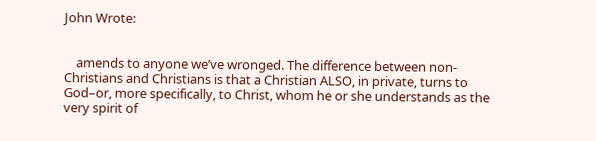John Wrote:


    amends to anyone we’ve wronged. The difference between non-Christians and Christians is that a Christian ALSO, in private, turns to God–or, more specifically, to Christ, whom he or she understands as the very spirit of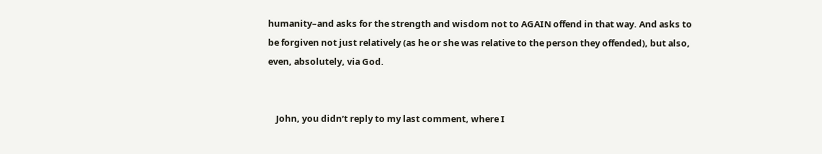humanity–and asks for the strength and wisdom not to AGAIN offend in that way. And asks to be forgiven not just relatively (as he or she was relative to the person they offended), but also, even, absolutely, via God.


    John, you didn’t reply to my last comment, where I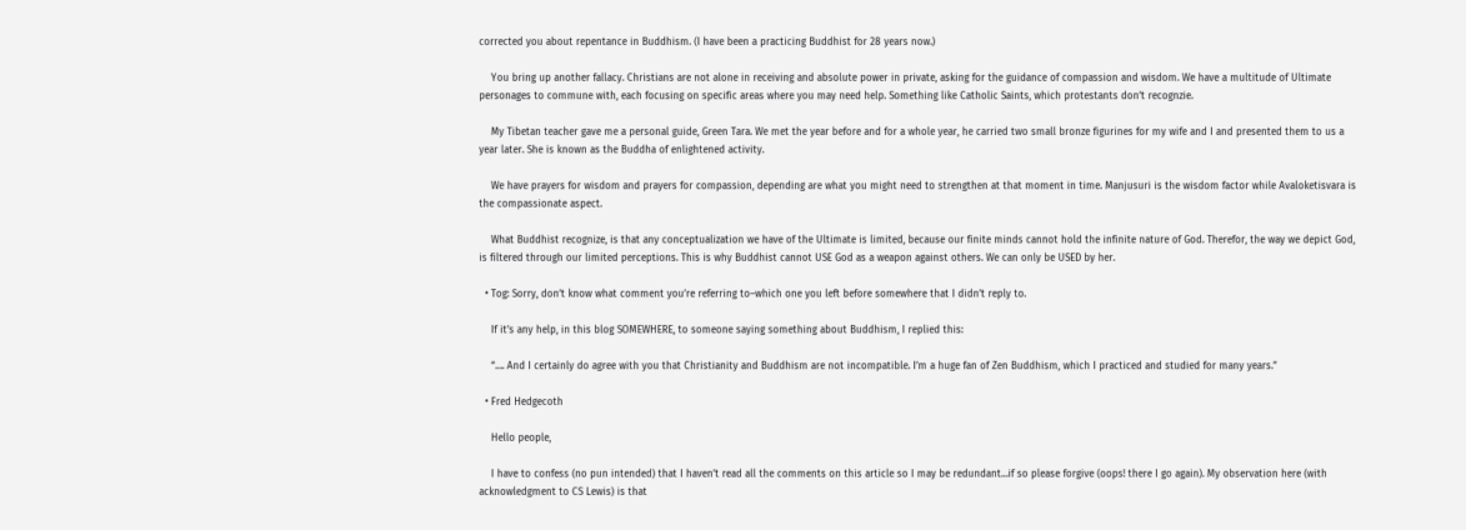corrected you about repentance in Buddhism. (I have been a practicing Buddhist for 28 years now.)

    You bring up another fallacy. Christians are not alone in receiving and absolute power in private, asking for the guidance of compassion and wisdom. We have a multitude of Ultimate personages to commune with, each focusing on specific areas where you may need help. Something like Catholic Saints, which protestants don’t recognzie.

    My Tibetan teacher gave me a personal guide, Green Tara. We met the year before and for a whole year, he carried two small bronze figurines for my wife and I and presented them to us a year later. She is known as the Buddha of enlightened activity.

    We have prayers for wisdom and prayers for compassion, depending are what you might need to strengthen at that moment in time. Manjusuri is the wisdom factor while Avaloketisvara is the compassionate aspect.

    What Buddhist recognize, is that any conceptualization we have of the Ultimate is limited, because our finite minds cannot hold the infinite nature of God. Therefor, the way we depict God, is filtered through our limited perceptions. This is why Buddhist cannot USE God as a weapon against others. We can only be USED by her.

  • Tog: Sorry, don’t know what comment you’re referring to–which one you left before somewhere that I didn’t reply to.

    If it’s any help, in this blog SOMEWHERE, to someone saying something about Buddhism, I replied this:

    “…. And I certainly do agree with you that Christianity and Buddhism are not incompatible. I’m a huge fan of Zen Buddhism, which I practiced and studied for many years.”

  • Fred Hedgecoth

    Hello people,

    I have to confess (no pun intended) that I haven’t read all the comments on this article so I may be redundant…if so please forgive (oops! there I go again). My observation here (with acknowledgment to CS Lewis) is that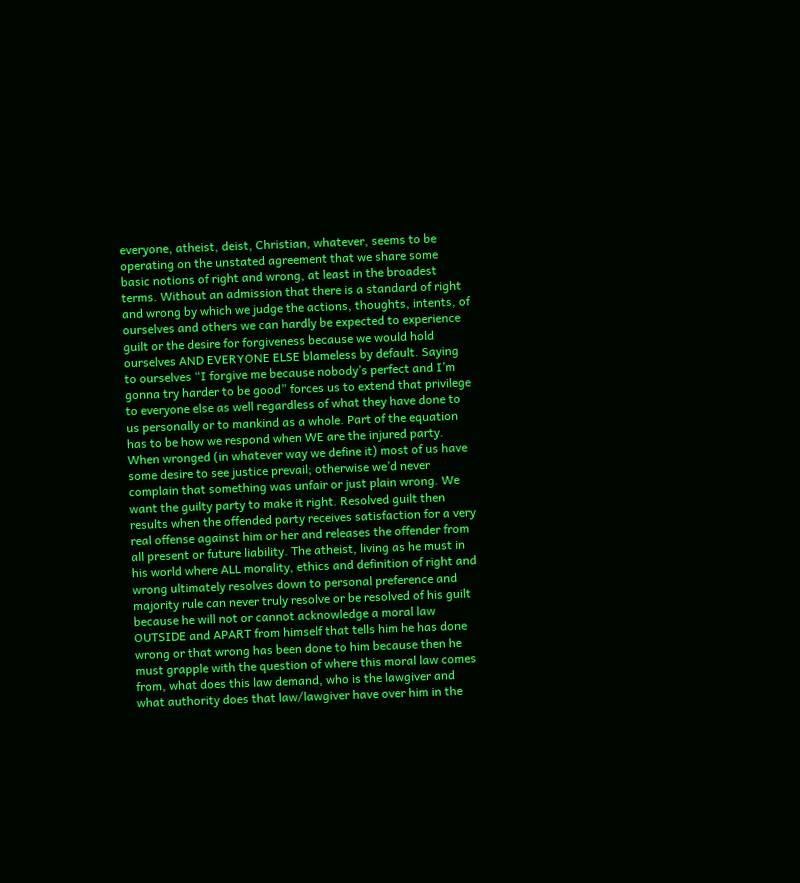everyone, atheist, deist, Christian, whatever, seems to be operating on the unstated agreement that we share some basic notions of right and wrong, at least in the broadest terms. Without an admission that there is a standard of right and wrong by which we judge the actions, thoughts, intents, of ourselves and others we can hardly be expected to experience guilt or the desire for forgiveness because we would hold ourselves AND EVERYONE ELSE blameless by default. Saying to ourselves “I forgive me because nobody’s perfect and I’m gonna try harder to be good” forces us to extend that privilege to everyone else as well regardless of what they have done to us personally or to mankind as a whole. Part of the equation has to be how we respond when WE are the injured party. When wronged (in whatever way we define it) most of us have some desire to see justice prevail; otherwise we’d never complain that something was unfair or just plain wrong. We want the guilty party to make it right. Resolved guilt then results when the offended party receives satisfaction for a very real offense against him or her and releases the offender from all present or future liability. The atheist, living as he must in his world where ALL morality, ethics and definition of right and wrong ultimately resolves down to personal preference and majority rule can never truly resolve or be resolved of his guilt because he will not or cannot acknowledge a moral law OUTSIDE and APART from himself that tells him he has done wrong or that wrong has been done to him because then he must grapple with the question of where this moral law comes from, what does this law demand, who is the lawgiver and what authority does that law/lawgiver have over him in the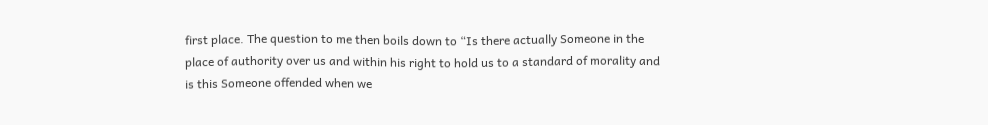first place. The question to me then boils down to “Is there actually Someone in the place of authority over us and within his right to hold us to a standard of morality and is this Someone offended when we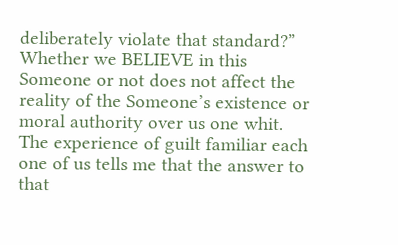deliberately violate that standard?” Whether we BELIEVE in this Someone or not does not affect the reality of the Someone’s existence or moral authority over us one whit. The experience of guilt familiar each one of us tells me that the answer to that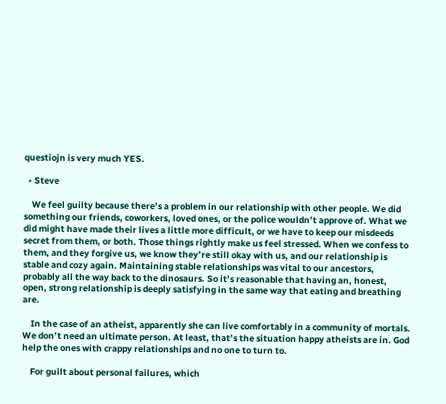questiojn is very much YES.

  • Steve

    We feel guilty because there’s a problem in our relationship with other people. We did something our friends, coworkers, loved ones, or the police wouldn’t approve of. What we did might have made their lives a little more difficult, or we have to keep our misdeeds secret from them, or both. Those things rightly make us feel stressed. When we confess to them, and they forgive us, we know they’re still okay with us, and our relationship is stable and cozy again. Maintaining stable relationships was vital to our ancestors, probably all the way back to the dinosaurs. So it’s reasonable that having an, honest, open, strong relationship is deeply satisfying in the same way that eating and breathing are.

    In the case of an atheist, apparently she can live comfortably in a community of mortals. We don’t need an ultimate person. At least, that’s the situation happy atheists are in. God help the ones with crappy relationships and no one to turn to.

    For guilt about personal failures, which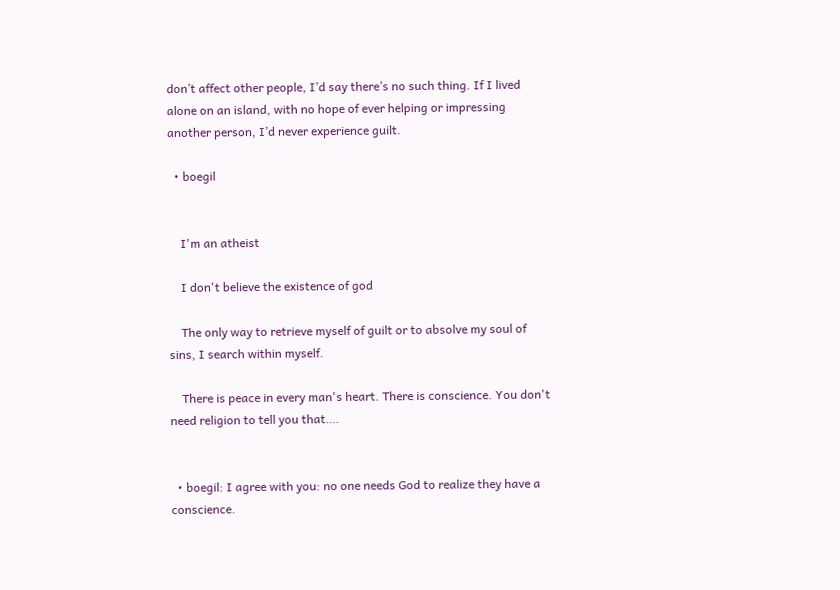don’t affect other people, I’d say there’s no such thing. If I lived alone on an island, with no hope of ever helping or impressing another person, I’d never experience guilt.

  • boegil


    I'm an atheist

    I don't believe the existence of god

    The only way to retrieve myself of guilt or to absolve my soul of sins, I search within myself.

    There is peace in every man's heart. There is conscience. You don't need religion to tell you that….


  • boegil: I agree with you: no one needs God to realize they have a conscience.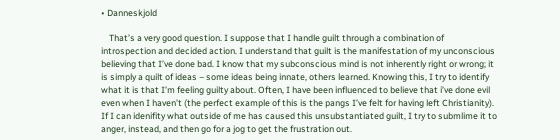• Danneskjold

    That’s a very good question. I suppose that I handle guilt through a combination of introspection and decided action. I understand that guilt is the manifestation of my unconscious believing that I’ve done bad. I know that my subconscious mind is not inherently right or wrong; it is simply a quilt of ideas – some ideas being innate, others learned. Knowing this, I try to identify what it is that I’m feeling guilty about. Often, I have been influenced to believe that i’ve done evil even when I haven’t (the perfect example of this is the pangs I’ve felt for having left Christianity). If I can idenifity what outside of me has caused this unsubstantiated guilt, I try to submlime it to anger, instead, and then go for a jog to get the frustration out.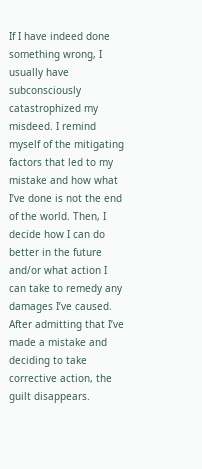If I have indeed done something wrong, I usually have subconsciously catastrophized my misdeed. I remind myself of the mitigating factors that led to my mistake and how what I’ve done is not the end of the world. Then, I decide how I can do better in the future and/or what action I can take to remedy any damages I’ve caused. After admitting that I’ve made a mistake and deciding to take corrective action, the guilt disappears.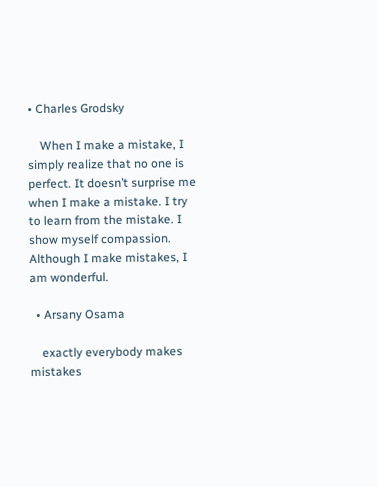• Charles Grodsky

    When I make a mistake, I simply realize that no one is perfect. It doesn’t surprise me when I make a mistake. I try to learn from the mistake. I show myself compassion. Although I make mistakes, I am wonderful.

  • Arsany Osama

    exactly everybody makes mistakes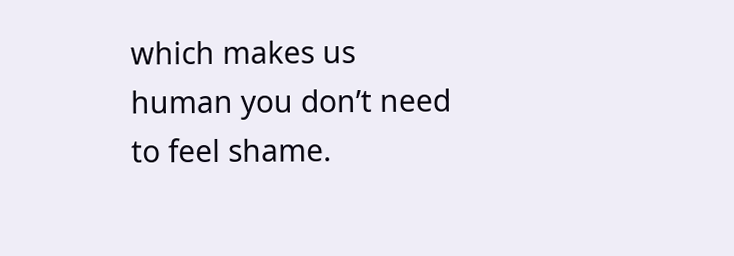which makes us human you don’t need to feel shame.